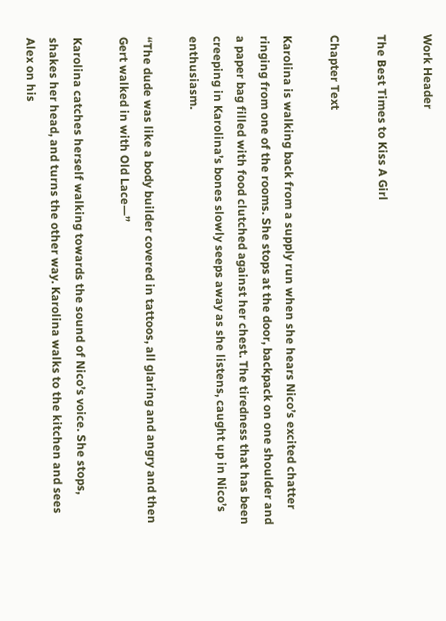Work Header

The Best Times to Kiss A Girl

Chapter Text

Karolina is walking back from a supply run when she hears Nico’s excited chatter ringing from one of the rooms. She stops at the door, backpack on one shoulder and a paper bag filled with food clutched against her chest. The tiredness that has been creeping in Karolina’s bones slowly seeps away as she listens, caught up in Nico’s enthusiasm.

“The dude was like a body builder covered in tattoos, all glaring and angry and then Gert walked in with Old Lace—”

Karolina catches herself walking towards the sound of Nico’s voice. She stops, shakes her head, and turns the other way. Karolina walks to the kitchen and sees Alex on his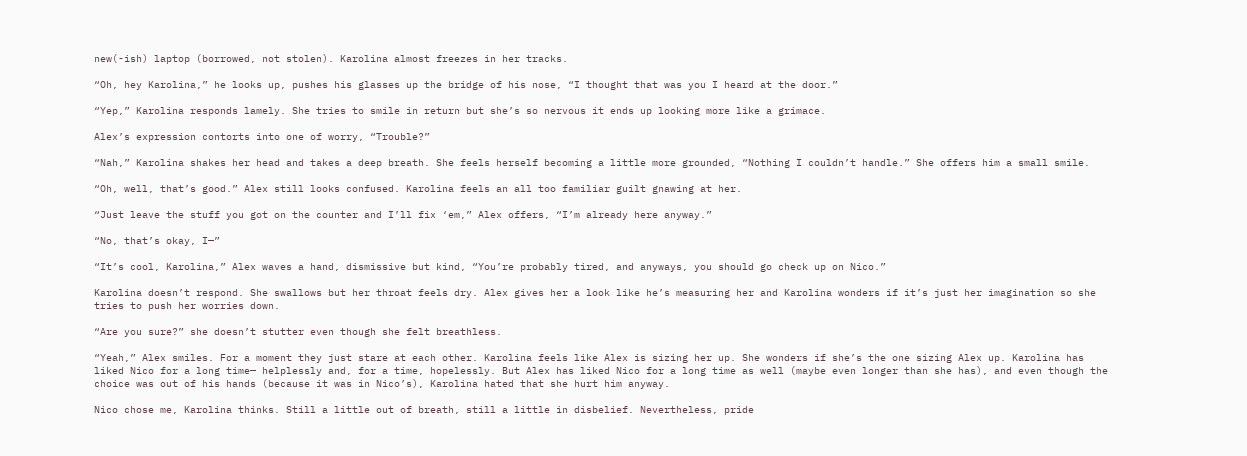new(-ish) laptop (borrowed, not stolen). Karolina almost freezes in her tracks.

“Oh, hey Karolina,” he looks up, pushes his glasses up the bridge of his nose, “I thought that was you I heard at the door.”

“Yep,” Karolina responds lamely. She tries to smile in return but she’s so nervous it ends up looking more like a grimace.

Alex’s expression contorts into one of worry, “Trouble?”

“Nah,” Karolina shakes her head and takes a deep breath. She feels herself becoming a little more grounded, “Nothing I couldn’t handle.” She offers him a small smile.

“Oh, well, that’s good.” Alex still looks confused. Karolina feels an all too familiar guilt gnawing at her.

“Just leave the stuff you got on the counter and I’ll fix ‘em,” Alex offers, “I’m already here anyway.”

“No, that’s okay, I—”

“It’s cool, Karolina,” Alex waves a hand, dismissive but kind, “You’re probably tired, and anyways, you should go check up on Nico.”

Karolina doesn’t respond. She swallows but her throat feels dry. Alex gives her a look like he’s measuring her and Karolina wonders if it’s just her imagination so she tries to push her worries down.

“Are you sure?” she doesn’t stutter even though she felt breathless.

“Yeah,” Alex smiles. For a moment they just stare at each other. Karolina feels like Alex is sizing her up. She wonders if she’s the one sizing Alex up. Karolina has liked Nico for a long time— helplessly and, for a time, hopelessly. But Alex has liked Nico for a long time as well (maybe even longer than she has), and even though the choice was out of his hands (because it was in Nico’s), Karolina hated that she hurt him anyway.

Nico chose me, Karolina thinks. Still a little out of breath, still a little in disbelief. Nevertheless, pride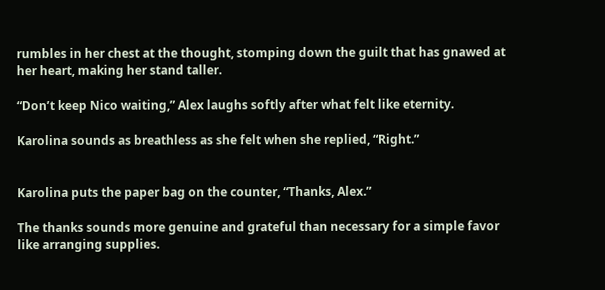rumbles in her chest at the thought, stomping down the guilt that has gnawed at her heart, making her stand taller.

“Don’t keep Nico waiting,” Alex laughs softly after what felt like eternity.

Karolina sounds as breathless as she felt when she replied, “Right.”


Karolina puts the paper bag on the counter, “Thanks, Alex.”

The thanks sounds more genuine and grateful than necessary for a simple favor like arranging supplies.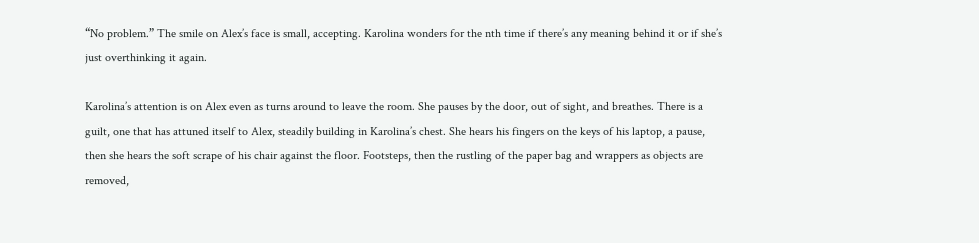“No problem.” The smile on Alex’s face is small, accepting. Karolina wonders for the nth time if there’s any meaning behind it or if she’s just overthinking it again.

Karolina’s attention is on Alex even as turns around to leave the room. She pauses by the door, out of sight, and breathes. There is a guilt, one that has attuned itself to Alex, steadily building in Karolina’s chest. She hears his fingers on the keys of his laptop, a pause, then she hears the soft scrape of his chair against the floor. Footsteps, then the rustling of the paper bag and wrappers as objects are removed,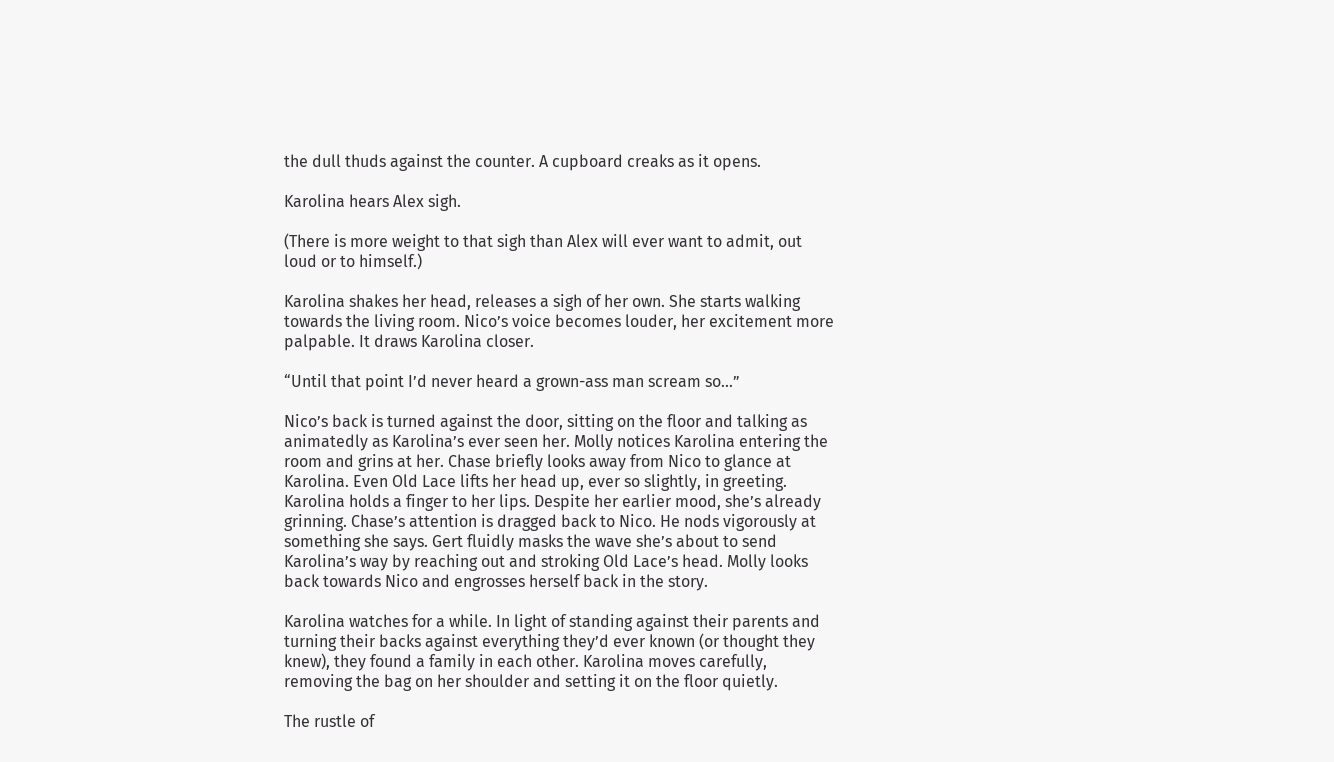the dull thuds against the counter. A cupboard creaks as it opens.

Karolina hears Alex sigh.

(There is more weight to that sigh than Alex will ever want to admit, out loud or to himself.)

Karolina shakes her head, releases a sigh of her own. She starts walking towards the living room. Nico’s voice becomes louder, her excitement more palpable. It draws Karolina closer.

“Until that point I’d never heard a grown-ass man scream so…”

Nico’s back is turned against the door, sitting on the floor and talking as animatedly as Karolina’s ever seen her. Molly notices Karolina entering the room and grins at her. Chase briefly looks away from Nico to glance at Karolina. Even Old Lace lifts her head up, ever so slightly, in greeting. Karolina holds a finger to her lips. Despite her earlier mood, she’s already grinning. Chase’s attention is dragged back to Nico. He nods vigorously at something she says. Gert fluidly masks the wave she’s about to send Karolina’s way by reaching out and stroking Old Lace’s head. Molly looks back towards Nico and engrosses herself back in the story.

Karolina watches for a while. In light of standing against their parents and turning their backs against everything they’d ever known (or thought they knew), they found a family in each other. Karolina moves carefully, removing the bag on her shoulder and setting it on the floor quietly.

The rustle of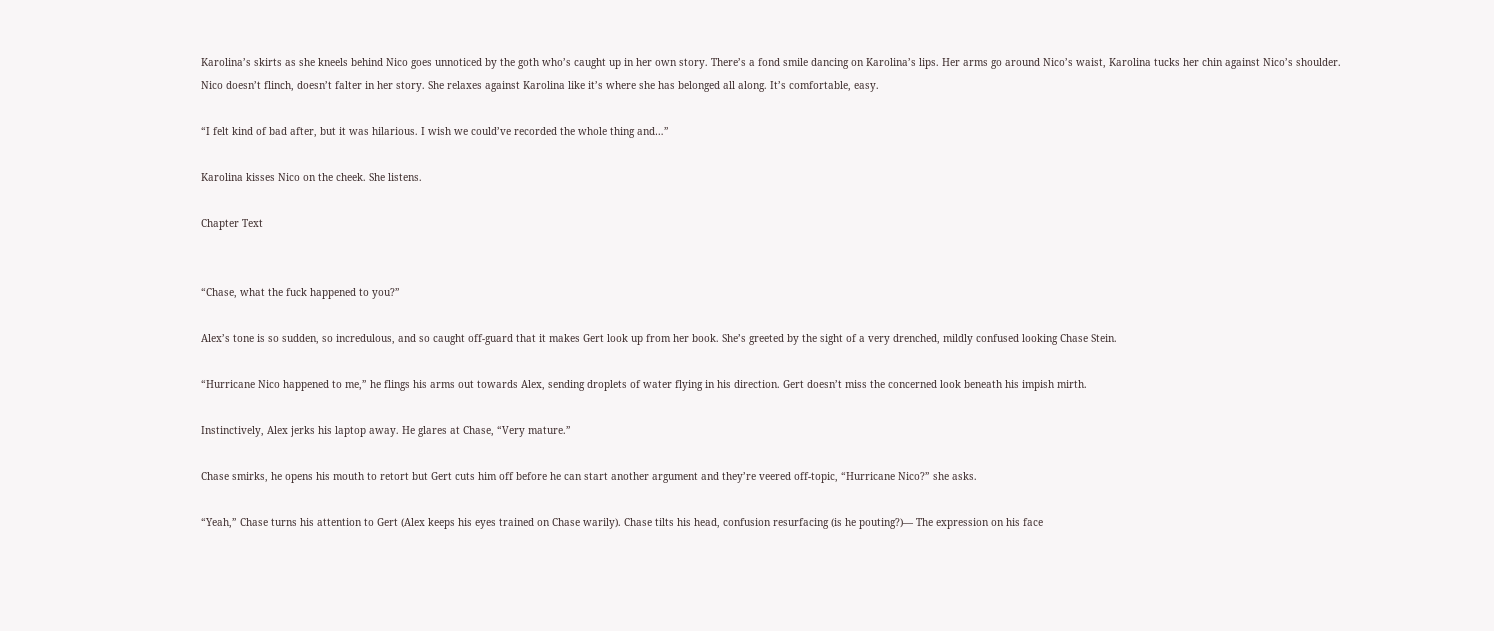Karolina’s skirts as she kneels behind Nico goes unnoticed by the goth who’s caught up in her own story. There’s a fond smile dancing on Karolina’s lips. Her arms go around Nico’s waist, Karolina tucks her chin against Nico’s shoulder. Nico doesn’t flinch, doesn’t falter in her story. She relaxes against Karolina like it’s where she has belonged all along. It’s comfortable, easy.

“I felt kind of bad after, but it was hilarious. I wish we could’ve recorded the whole thing and…”

Karolina kisses Nico on the cheek. She listens.

Chapter Text


“Chase, what the fuck happened to you?”

Alex’s tone is so sudden, so incredulous, and so caught off-guard that it makes Gert look up from her book. She’s greeted by the sight of a very drenched, mildly confused looking Chase Stein.

“Hurricane Nico happened to me,” he flings his arms out towards Alex, sending droplets of water flying in his direction. Gert doesn’t miss the concerned look beneath his impish mirth.

Instinctively, Alex jerks his laptop away. He glares at Chase, “Very mature.”

Chase smirks, he opens his mouth to retort but Gert cuts him off before he can start another argument and they’re veered off-topic, “Hurricane Nico?” she asks.

“Yeah,” Chase turns his attention to Gert (Alex keeps his eyes trained on Chase warily). Chase tilts his head, confusion resurfacing (is he pouting?)— The expression on his face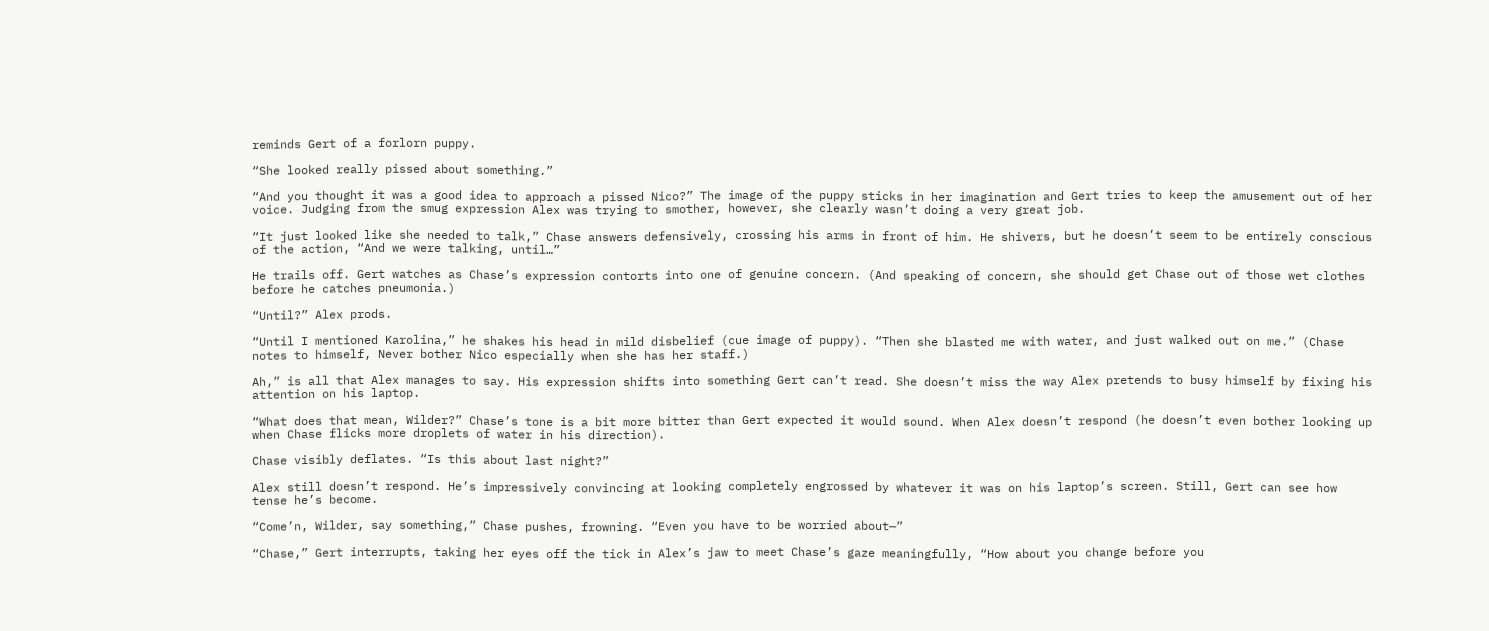reminds Gert of a forlorn puppy.

“She looked really pissed about something.”

“And you thought it was a good idea to approach a pissed Nico?” The image of the puppy sticks in her imagination and Gert tries to keep the amusement out of her voice. Judging from the smug expression Alex was trying to smother, however, she clearly wasn’t doing a very great job.

“It just looked like she needed to talk,” Chase answers defensively, crossing his arms in front of him. He shivers, but he doesn’t seem to be entirely conscious of the action, “And we were talking, until…”

He trails off. Gert watches as Chase’s expression contorts into one of genuine concern. (And speaking of concern, she should get Chase out of those wet clothes before he catches pneumonia.)

“Until?” Alex prods.

“Until I mentioned Karolina,” he shakes his head in mild disbelief (cue image of puppy). “Then she blasted me with water, and just walked out on me.” (Chase notes to himself, Never bother Nico especially when she has her staff.)

Ah,” is all that Alex manages to say. His expression shifts into something Gert can’t read. She doesn’t miss the way Alex pretends to busy himself by fixing his attention on his laptop.

“What does that mean, Wilder?” Chase’s tone is a bit more bitter than Gert expected it would sound. When Alex doesn’t respond (he doesn’t even bother looking up when Chase flicks more droplets of water in his direction).

Chase visibly deflates. “Is this about last night?”

Alex still doesn’t respond. He’s impressively convincing at looking completely engrossed by whatever it was on his laptop’s screen. Still, Gert can see how tense he’s become.

“Come’n, Wilder, say something,” Chase pushes, frowning. “Even you have to be worried about—”

“Chase,” Gert interrupts, taking her eyes off the tick in Alex’s jaw to meet Chase’s gaze meaningfully, “How about you change before you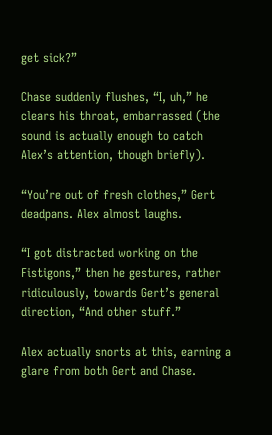get sick?”

Chase suddenly flushes, “I, uh,” he clears his throat, embarrassed (the sound is actually enough to catch Alex’s attention, though briefly).

“You’re out of fresh clothes,” Gert deadpans. Alex almost laughs.

“I got distracted working on the Fistigons,” then he gestures, rather ridiculously, towards Gert’s general direction, “And other stuff.”

Alex actually snorts at this, earning a glare from both Gert and Chase.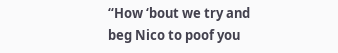“How ‘bout we try and beg Nico to poof you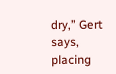dry,” Gert says, placing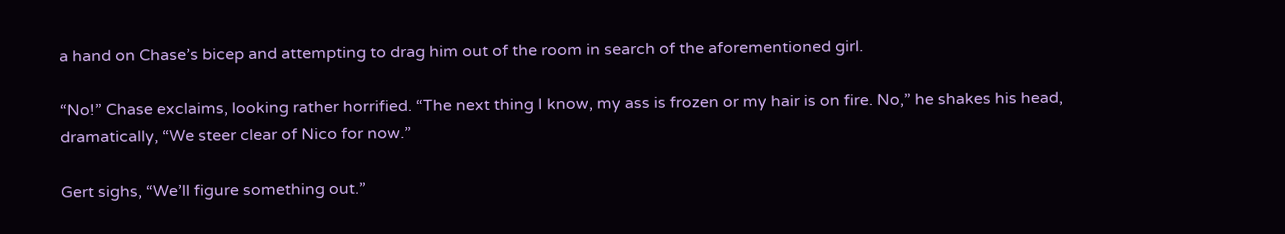a hand on Chase’s bicep and attempting to drag him out of the room in search of the aforementioned girl.

“No!” Chase exclaims, looking rather horrified. “The next thing I know, my ass is frozen or my hair is on fire. No,” he shakes his head, dramatically, “We steer clear of Nico for now.”

Gert sighs, “We’ll figure something out.”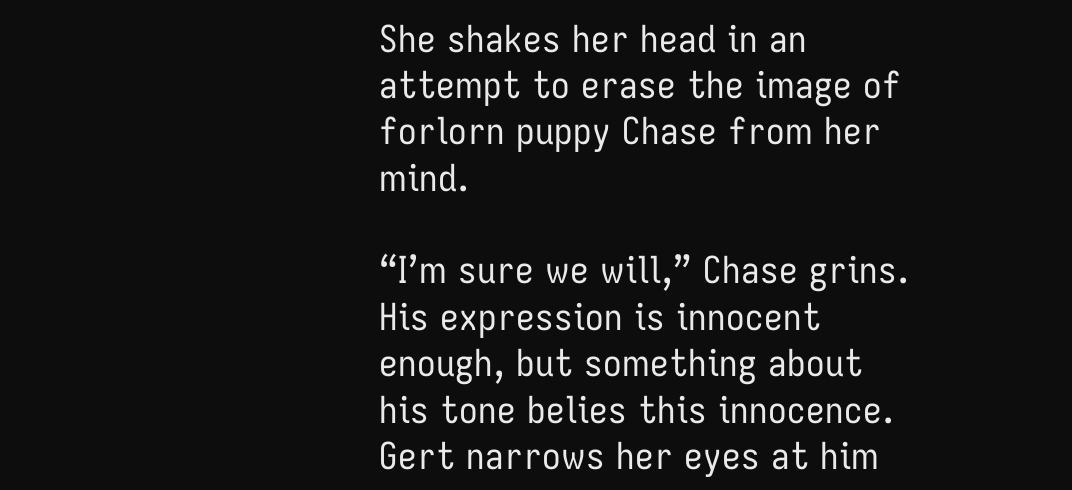She shakes her head in an attempt to erase the image of forlorn puppy Chase from her mind.

“I’m sure we will,” Chase grins. His expression is innocent enough, but something about his tone belies this innocence. Gert narrows her eyes at him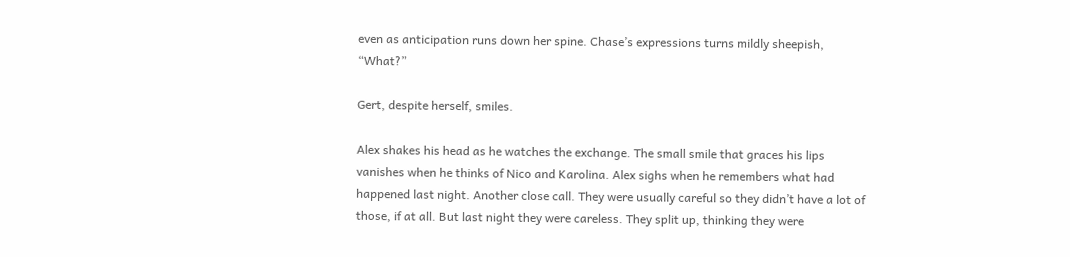even as anticipation runs down her spine. Chase’s expressions turns mildly sheepish, “What?”

Gert, despite herself, smiles.

Alex shakes his head as he watches the exchange. The small smile that graces his lips vanishes when he thinks of Nico and Karolina. Alex sighs when he remembers what had happened last night. Another close call. They were usually careful so they didn’t have a lot of those, if at all. But last night they were careless. They split up, thinking they were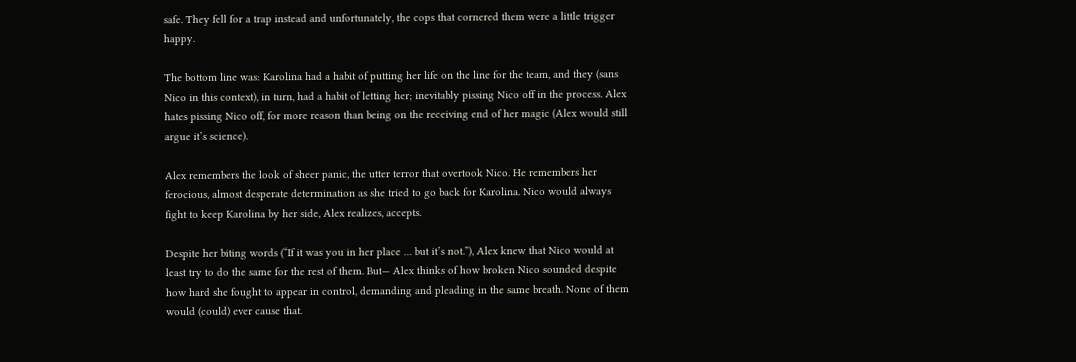safe. They fell for a trap instead and unfortunately, the cops that cornered them were a little trigger happy.

The bottom line was: Karolina had a habit of putting her life on the line for the team, and they (sans Nico in this context), in turn, had a habit of letting her; inevitably pissing Nico off in the process. Alex hates pissing Nico off, for more reason than being on the receiving end of her magic (Alex would still argue it’s science).

Alex remembers the look of sheer panic, the utter terror that overtook Nico. He remembers her ferocious, almost desperate determination as she tried to go back for Karolina. Nico would always fight to keep Karolina by her side, Alex realizes, accepts.

Despite her biting words (“If it was you in her place … but it’s not.”), Alex knew that Nico would at least try to do the same for the rest of them. But— Alex thinks of how broken Nico sounded despite how hard she fought to appear in control, demanding and pleading in the same breath. None of them would (could) ever cause that.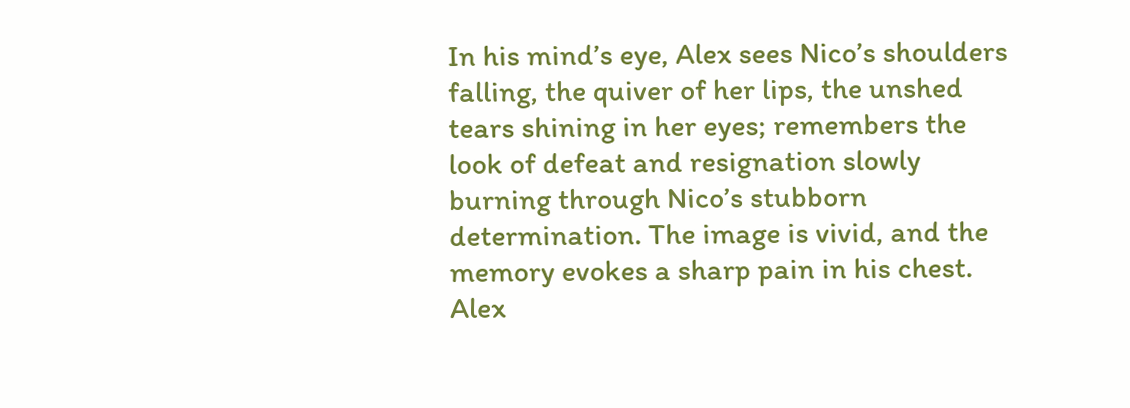In his mind’s eye, Alex sees Nico’s shoulders falling, the quiver of her lips, the unshed tears shining in her eyes; remembers the look of defeat and resignation slowly burning through Nico’s stubborn determination. The image is vivid, and the memory evokes a sharp pain in his chest. Alex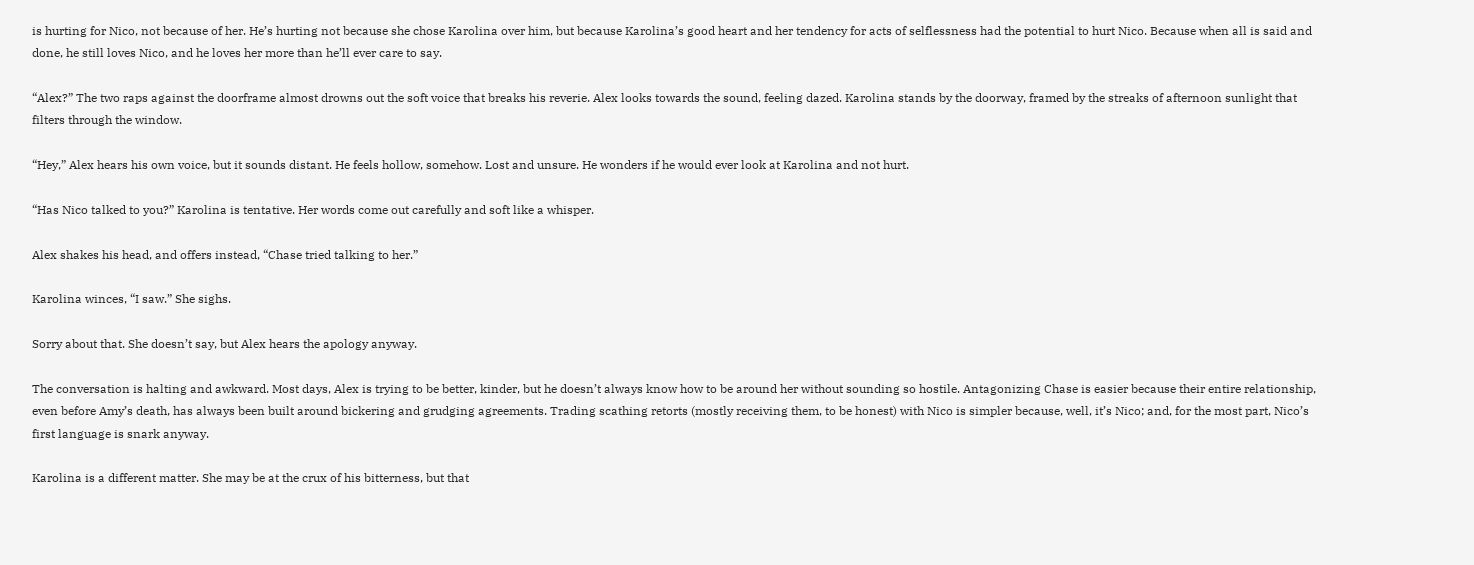is hurting for Nico, not because of her. He’s hurting not because she chose Karolina over him, but because Karolina’s good heart and her tendency for acts of selflessness had the potential to hurt Nico. Because when all is said and done, he still loves Nico, and he loves her more than he’ll ever care to say.

“Alex?” The two raps against the doorframe almost drowns out the soft voice that breaks his reverie. Alex looks towards the sound, feeling dazed. Karolina stands by the doorway, framed by the streaks of afternoon sunlight that filters through the window.

“Hey,” Alex hears his own voice, but it sounds distant. He feels hollow, somehow. Lost and unsure. He wonders if he would ever look at Karolina and not hurt.

“Has Nico talked to you?” Karolina is tentative. Her words come out carefully and soft like a whisper.

Alex shakes his head, and offers instead, “Chase tried talking to her.”

Karolina winces, “I saw.” She sighs.

Sorry about that. She doesn’t say, but Alex hears the apology anyway.

The conversation is halting and awkward. Most days, Alex is trying to be better, kinder, but he doesn’t always know how to be around her without sounding so hostile. Antagonizing Chase is easier because their entire relationship, even before Amy’s death, has always been built around bickering and grudging agreements. Trading scathing retorts (mostly receiving them, to be honest) with Nico is simpler because, well, it’s Nico; and, for the most part, Nico’s first language is snark anyway.

Karolina is a different matter. She may be at the crux of his bitterness, but that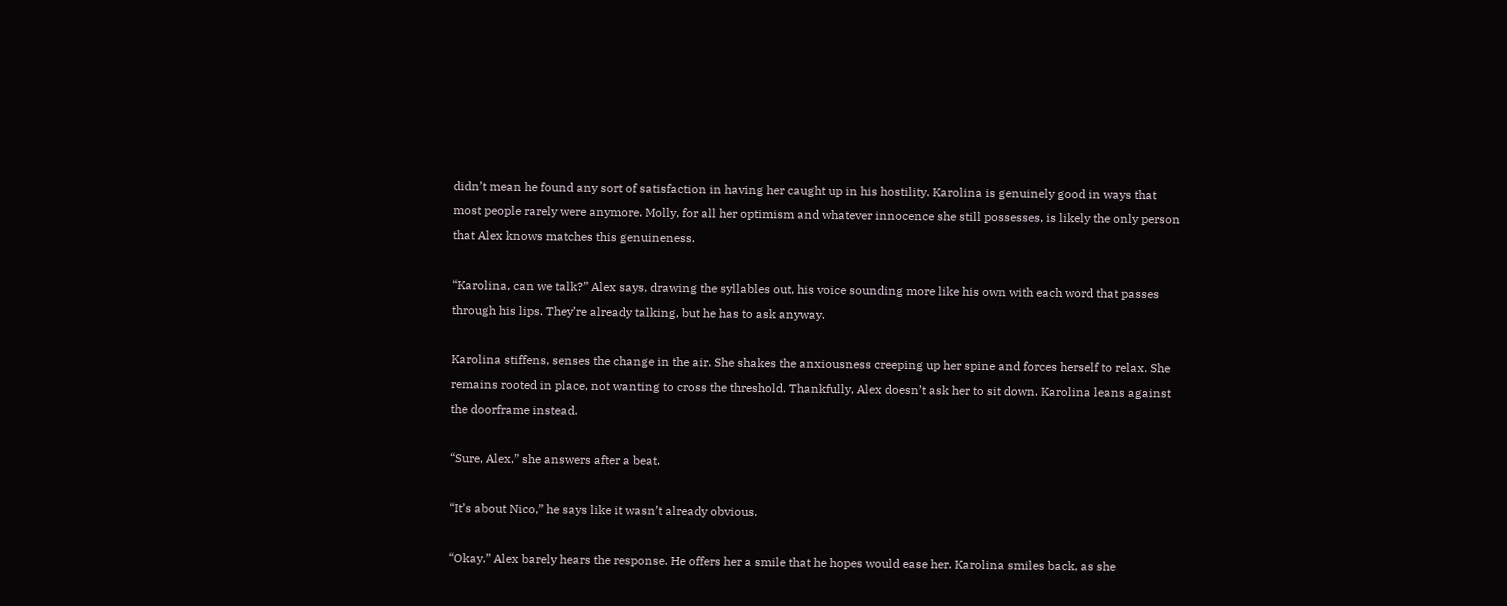didn’t mean he found any sort of satisfaction in having her caught up in his hostility. Karolina is genuinely good in ways that most people rarely were anymore. Molly, for all her optimism and whatever innocence she still possesses, is likely the only person that Alex knows matches this genuineness.

“Karolina, can we talk?” Alex says, drawing the syllables out, his voice sounding more like his own with each word that passes through his lips. They’re already talking, but he has to ask anyway.

Karolina stiffens, senses the change in the air. She shakes the anxiousness creeping up her spine and forces herself to relax. She remains rooted in place, not wanting to cross the threshold. Thankfully, Alex doesn’t ask her to sit down. Karolina leans against the doorframe instead.

“Sure, Alex,” she answers after a beat.

“It’s about Nico,” he says like it wasn’t already obvious.

“Okay.” Alex barely hears the response. He offers her a smile that he hopes would ease her. Karolina smiles back, as she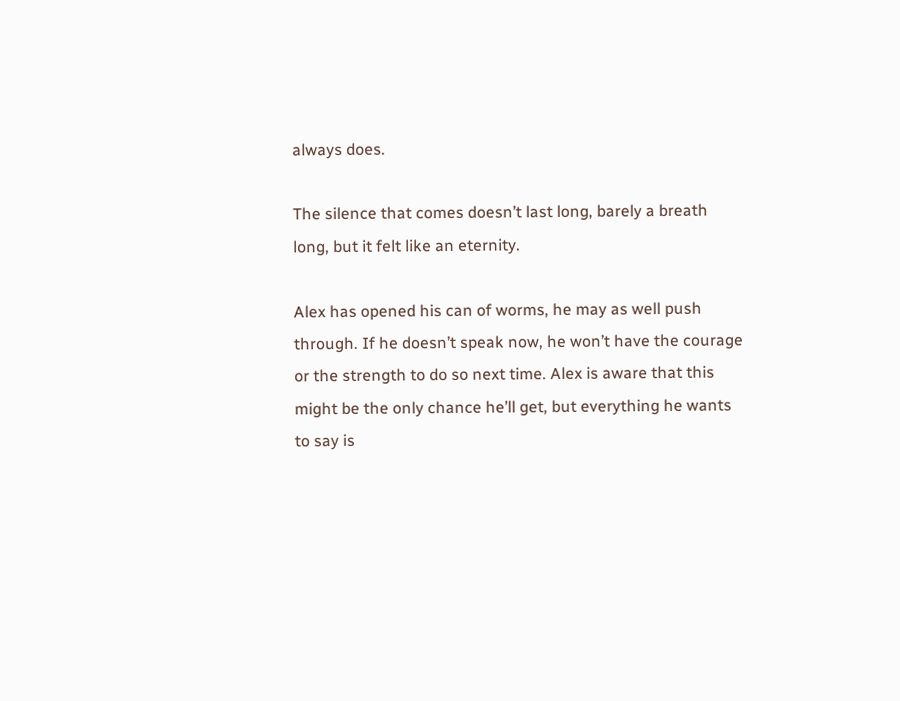always does.

The silence that comes doesn’t last long, barely a breath long, but it felt like an eternity.

Alex has opened his can of worms, he may as well push through. If he doesn’t speak now, he won’t have the courage or the strength to do so next time. Alex is aware that this might be the only chance he’ll get, but everything he wants to say is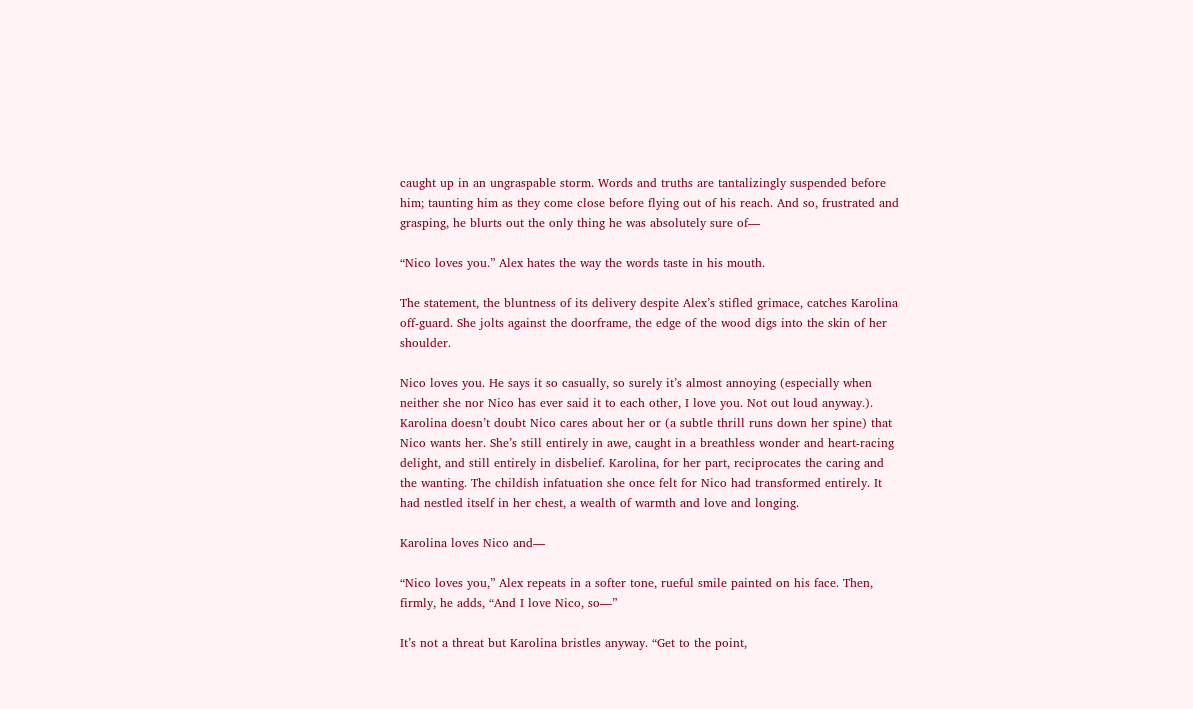caught up in an ungraspable storm. Words and truths are tantalizingly suspended before him; taunting him as they come close before flying out of his reach. And so, frustrated and grasping, he blurts out the only thing he was absolutely sure of—

“Nico loves you.” Alex hates the way the words taste in his mouth.

The statement, the bluntness of its delivery despite Alex’s stifled grimace, catches Karolina off-guard. She jolts against the doorframe, the edge of the wood digs into the skin of her shoulder.

Nico loves you. He says it so casually, so surely it’s almost annoying (especially when neither she nor Nico has ever said it to each other, I love you. Not out loud anyway.). Karolina doesn’t doubt Nico cares about her or (a subtle thrill runs down her spine) that Nico wants her. She’s still entirely in awe, caught in a breathless wonder and heart-racing delight, and still entirely in disbelief. Karolina, for her part, reciprocates the caring and the wanting. The childish infatuation she once felt for Nico had transformed entirely. It had nestled itself in her chest, a wealth of warmth and love and longing.

Karolina loves Nico and—

“Nico loves you,” Alex repeats in a softer tone, rueful smile painted on his face. Then, firmly, he adds, “And I love Nico, so—”

It’s not a threat but Karolina bristles anyway. “Get to the point,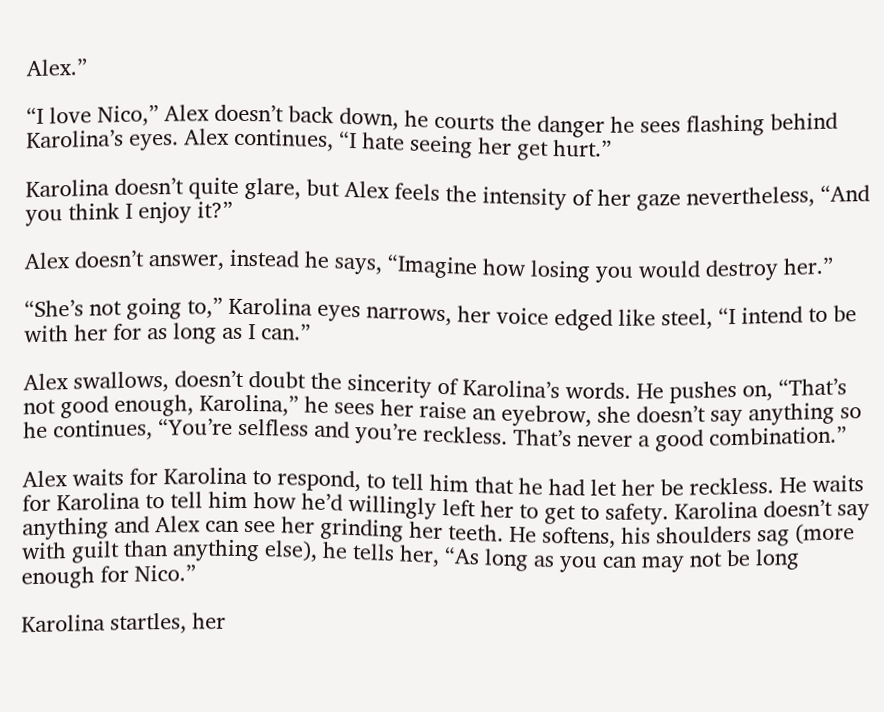Alex.”

“I love Nico,” Alex doesn’t back down, he courts the danger he sees flashing behind Karolina’s eyes. Alex continues, “I hate seeing her get hurt.”

Karolina doesn’t quite glare, but Alex feels the intensity of her gaze nevertheless, “And you think I enjoy it?”

Alex doesn’t answer, instead he says, “Imagine how losing you would destroy her.”

“She’s not going to,” Karolina eyes narrows, her voice edged like steel, “I intend to be with her for as long as I can.”

Alex swallows, doesn’t doubt the sincerity of Karolina’s words. He pushes on, “That’s not good enough, Karolina,” he sees her raise an eyebrow, she doesn’t say anything so he continues, “You’re selfless and you’re reckless. That’s never a good combination.”

Alex waits for Karolina to respond, to tell him that he had let her be reckless. He waits for Karolina to tell him how he’d willingly left her to get to safety. Karolina doesn’t say anything and Alex can see her grinding her teeth. He softens, his shoulders sag (more with guilt than anything else), he tells her, “As long as you can may not be long enough for Nico.”

Karolina startles, her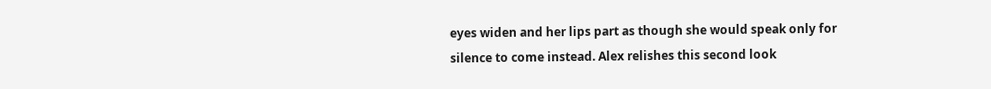eyes widen and her lips part as though she would speak only for silence to come instead. Alex relishes this second look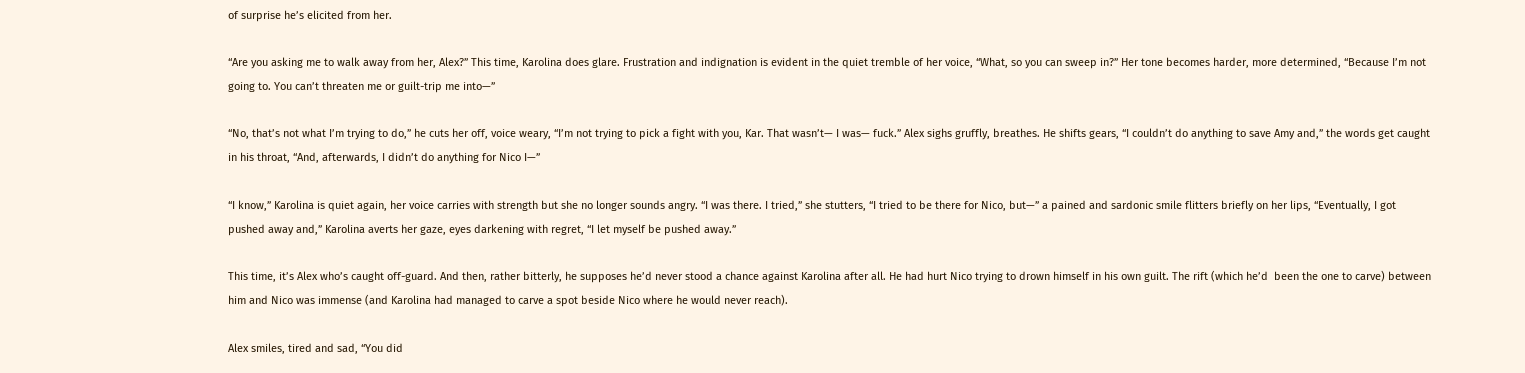of surprise he’s elicited from her.

“Are you asking me to walk away from her, Alex?” This time, Karolina does glare. Frustration and indignation is evident in the quiet tremble of her voice, “What, so you can sweep in?” Her tone becomes harder, more determined, “Because I’m not going to. You can’t threaten me or guilt-trip me into—”

“No, that’s not what I’m trying to do,” he cuts her off, voice weary, “I’m not trying to pick a fight with you, Kar. That wasn’t— I was— fuck.” Alex sighs gruffly, breathes. He shifts gears, “I couldn’t do anything to save Amy and,” the words get caught in his throat, “And, afterwards, I didn’t do anything for Nico I—”

“I know,” Karolina is quiet again, her voice carries with strength but she no longer sounds angry. “I was there. I tried,” she stutters, “I tried to be there for Nico, but—” a pained and sardonic smile flitters briefly on her lips, “Eventually, I got pushed away and,” Karolina averts her gaze, eyes darkening with regret, “I let myself be pushed away.”

This time, it’s Alex who’s caught off-guard. And then, rather bitterly, he supposes he’d never stood a chance against Karolina after all. He had hurt Nico trying to drown himself in his own guilt. The rift (which he’d  been the one to carve) between him and Nico was immense (and Karolina had managed to carve a spot beside Nico where he would never reach).

Alex smiles, tired and sad, “You did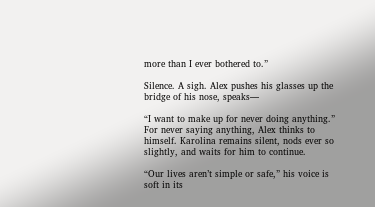more than I ever bothered to.”

Silence. A sigh. Alex pushes his glasses up the bridge of his nose, speaks—

“I want to make up for never doing anything.” For never saying anything, Alex thinks to himself. Karolina remains silent, nods ever so slightly, and waits for him to continue.

“Our lives aren’t simple or safe,” his voice is soft in its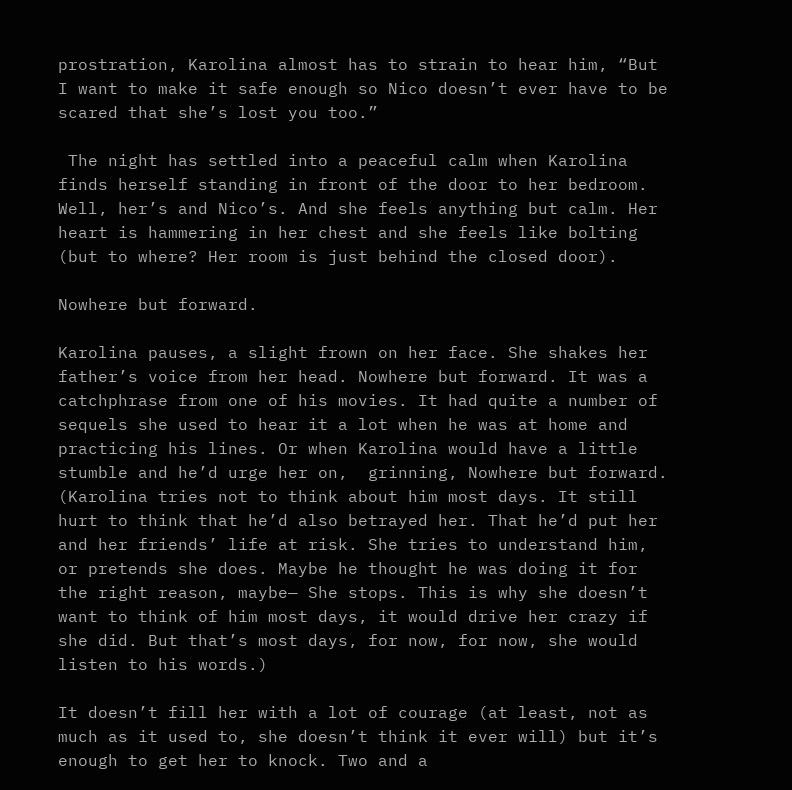prostration, Karolina almost has to strain to hear him, “But I want to make it safe enough so Nico doesn’t ever have to be scared that she’s lost you too.”

 The night has settled into a peaceful calm when Karolina finds herself standing in front of the door to her bedroom. Well, her’s and Nico’s. And she feels anything but calm. Her heart is hammering in her chest and she feels like bolting (but to where? Her room is just behind the closed door).

Nowhere but forward.

Karolina pauses, a slight frown on her face. She shakes her father’s voice from her head. Nowhere but forward. It was a catchphrase from one of his movies. It had quite a number of sequels she used to hear it a lot when he was at home and practicing his lines. Or when Karolina would have a little stumble and he’d urge her on,  grinning, Nowhere but forward. (Karolina tries not to think about him most days. It still hurt to think that he’d also betrayed her. That he’d put her and her friends’ life at risk. She tries to understand him, or pretends she does. Maybe he thought he was doing it for the right reason, maybe— She stops. This is why she doesn’t want to think of him most days, it would drive her crazy if she did. But that’s most days, for now, for now, she would listen to his words.)

It doesn’t fill her with a lot of courage (at least, not as much as it used to, she doesn’t think it ever will) but it’s enough to get her to knock. Two and a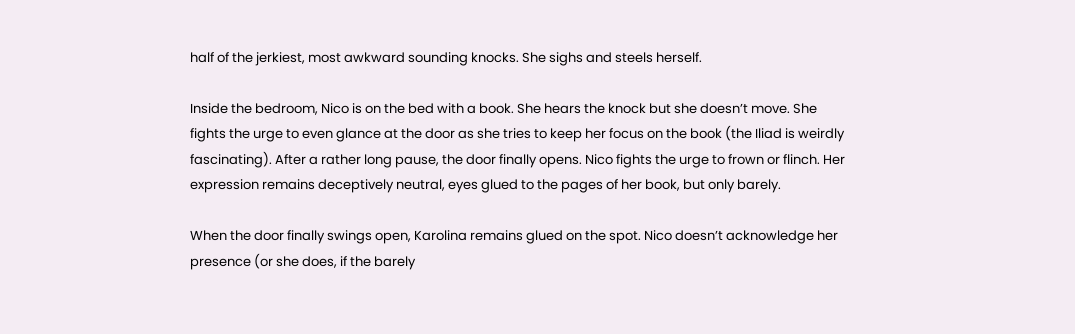half of the jerkiest, most awkward sounding knocks. She sighs and steels herself.

Inside the bedroom, Nico is on the bed with a book. She hears the knock but she doesn’t move. She fights the urge to even glance at the door as she tries to keep her focus on the book (the Iliad is weirdly fascinating). After a rather long pause, the door finally opens. Nico fights the urge to frown or flinch. Her expression remains deceptively neutral, eyes glued to the pages of her book, but only barely.

When the door finally swings open, Karolina remains glued on the spot. Nico doesn’t acknowledge her presence (or she does, if the barely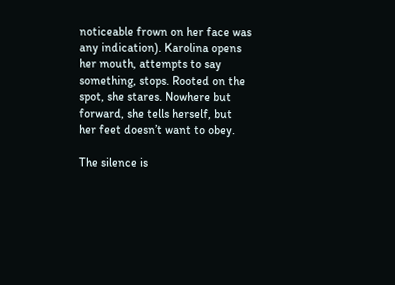noticeable frown on her face was any indication). Karolina opens her mouth, attempts to say something, stops. Rooted on the spot, she stares. Nowhere but forward, she tells herself, but her feet doesn’t want to obey.

The silence is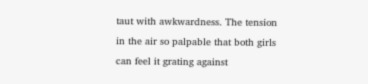taut with awkwardness. The tension in the air so palpable that both girls can feel it grating against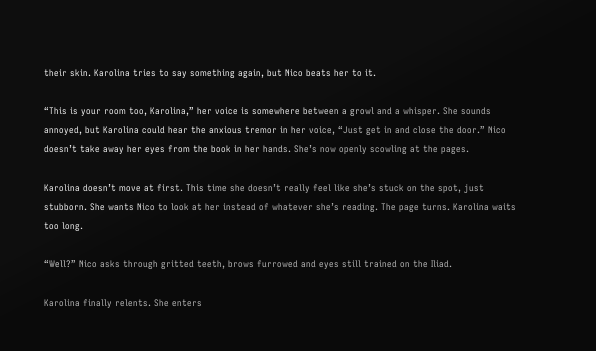their skin. Karolina tries to say something again, but Nico beats her to it.

“This is your room too, Karolina,” her voice is somewhere between a growl and a whisper. She sounds annoyed, but Karolina could hear the anxious tremor in her voice, “Just get in and close the door.” Nico doesn’t take away her eyes from the book in her hands. She’s now openly scowling at the pages.

Karolina doesn’t move at first. This time she doesn’t really feel like she’s stuck on the spot, just stubborn. She wants Nico to look at her instead of whatever she’s reading. The page turns. Karolina waits too long.

“Well?” Nico asks through gritted teeth, brows furrowed and eyes still trained on the Iliad.

Karolina finally relents. She enters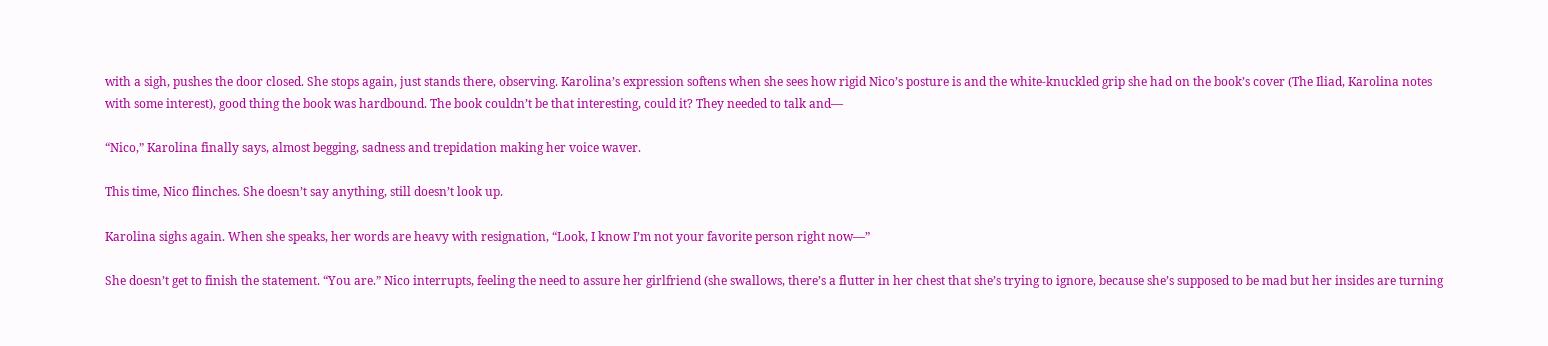with a sigh, pushes the door closed. She stops again, just stands there, observing. Karolina’s expression softens when she sees how rigid Nico’s posture is and the white-knuckled grip she had on the book’s cover (The Iliad, Karolina notes with some interest), good thing the book was hardbound. The book couldn’t be that interesting, could it? They needed to talk and—

“Nico,” Karolina finally says, almost begging, sadness and trepidation making her voice waver.

This time, Nico flinches. She doesn’t say anything, still doesn’t look up.

Karolina sighs again. When she speaks, her words are heavy with resignation, “Look, I know I’m not your favorite person right now—”

She doesn’t get to finish the statement. “You are.” Nico interrupts, feeling the need to assure her girlfriend (she swallows, there’s a flutter in her chest that she’s trying to ignore, because she’s supposed to be mad but her insides are turning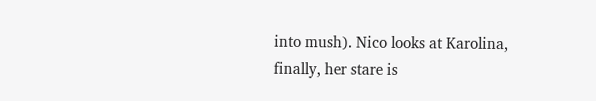into mush). Nico looks at Karolina, finally, her stare is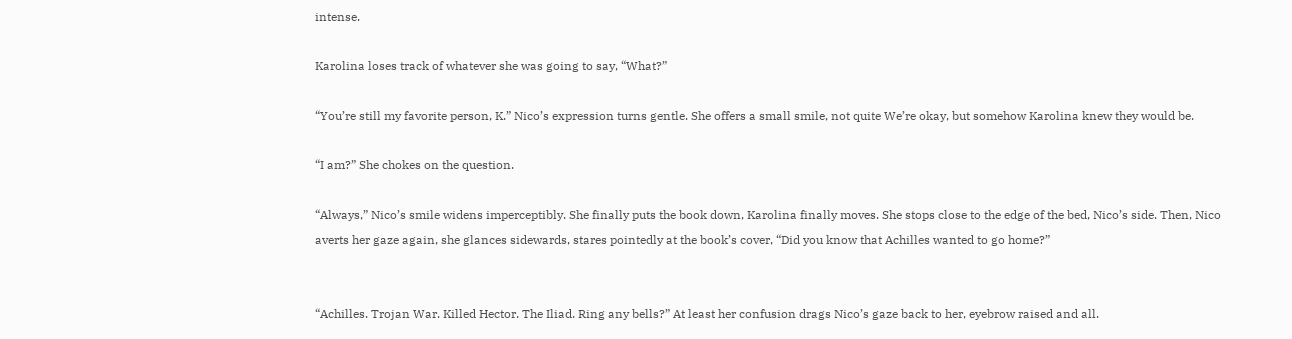intense.

Karolina loses track of whatever she was going to say, “What?”

“You’re still my favorite person, K.” Nico’s expression turns gentle. She offers a small smile, not quite We’re okay, but somehow Karolina knew they would be.

“I am?” She chokes on the question.

“Always,” Nico’s smile widens imperceptibly. She finally puts the book down, Karolina finally moves. She stops close to the edge of the bed, Nico’s side. Then, Nico averts her gaze again, she glances sidewards, stares pointedly at the book’s cover, “Did you know that Achilles wanted to go home?”


“Achilles. Trojan War. Killed Hector. The Iliad. Ring any bells?” At least her confusion drags Nico’s gaze back to her, eyebrow raised and all.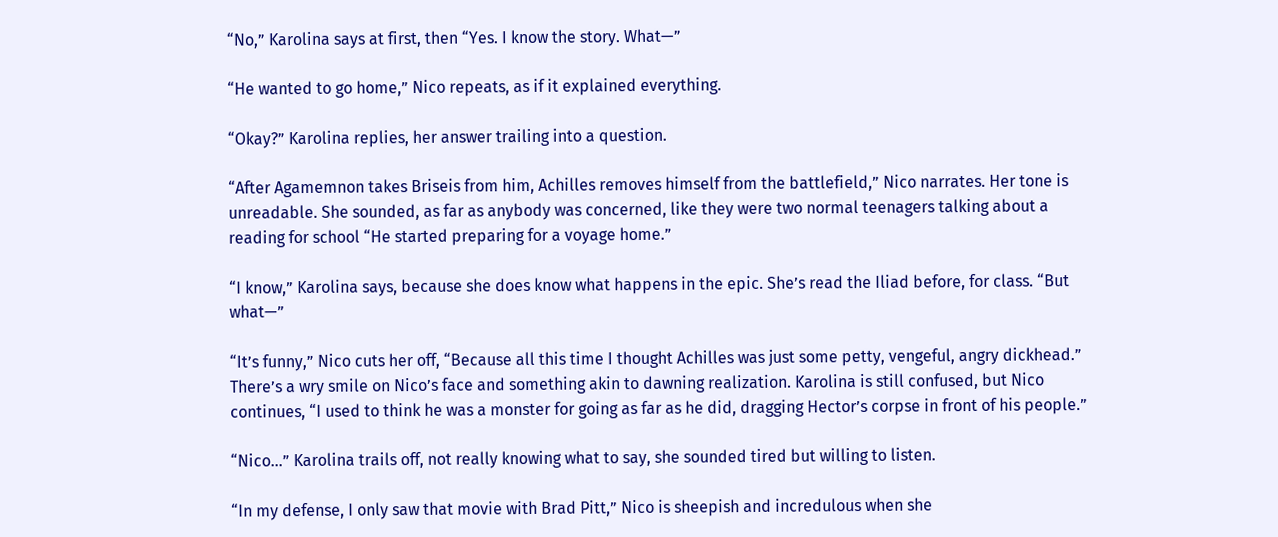“No,” Karolina says at first, then “Yes. I know the story. What—”

“He wanted to go home,” Nico repeats, as if it explained everything.

“Okay?” Karolina replies, her answer trailing into a question.

“After Agamemnon takes Briseis from him, Achilles removes himself from the battlefield,” Nico narrates. Her tone is unreadable. She sounded, as far as anybody was concerned, like they were two normal teenagers talking about a reading for school “He started preparing for a voyage home.”

“I know,” Karolina says, because she does know what happens in the epic. She’s read the Iliad before, for class. “But what—”

“It’s funny,” Nico cuts her off, “Because all this time I thought Achilles was just some petty, vengeful, angry dickhead.” There’s a wry smile on Nico’s face and something akin to dawning realization. Karolina is still confused, but Nico continues, “I used to think he was a monster for going as far as he did, dragging Hector’s corpse in front of his people.”

“Nico…” Karolina trails off, not really knowing what to say, she sounded tired but willing to listen.

“In my defense, I only saw that movie with Brad Pitt,” Nico is sheepish and incredulous when she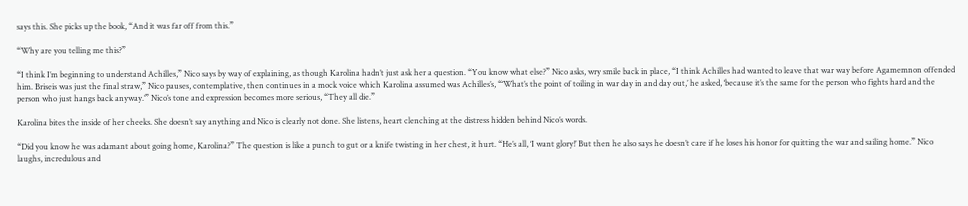says this. She picks up the book, “And it was far off from this.”

“Why are you telling me this?”

“I think I’m beginning to understand Achilles,” Nico says by way of explaining, as though Karolina hadn’t just ask her a question. “You know what else?” Nico asks, wry smile back in place, “I think Achilles had wanted to leave that war way before Agamemnon offended him. Briseis was just the final straw,” Nico pauses, contemplative, then continues in a mock voice which Karolina assumed was Achilles’s, “‘What’s the point of toiling in war day in and day out,’ he asked, ‘because it’s the same for the person who fights hard and the person who just hangs back anyway.’” Nico’s tone and expression becomes more serious, “They all die.”

Karolina bites the inside of her cheeks. She doesn’t say anything and Nico is clearly not done. She listens, heart clenching at the distress hidden behind Nico’s words.

“Did you know he was adamant about going home, Karolina?” The question is like a punch to gut or a knife twisting in her chest, it hurt. “He’s all, ‘I want glory!’ But then he also says he doesn’t care if he loses his honor for quitting the war and sailing home.” Nico laughs, incredulous and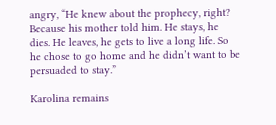angry, “He knew about the prophecy, right? Because his mother told him. He stays, he dies. He leaves, he gets to live a long life. So he chose to go home and he didn’t want to be persuaded to stay.”

Karolina remains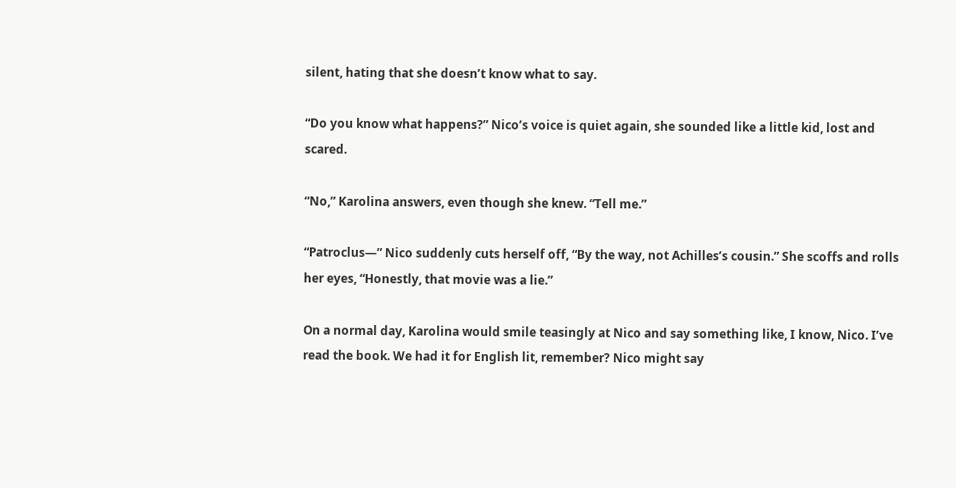silent, hating that she doesn’t know what to say.

“Do you know what happens?” Nico’s voice is quiet again, she sounded like a little kid, lost and scared.

“No,” Karolina answers, even though she knew. “Tell me.”

“Patroclus—” Nico suddenly cuts herself off, “By the way, not Achilles’s cousin.” She scoffs and rolls her eyes, “Honestly, that movie was a lie.”

On a normal day, Karolina would smile teasingly at Nico and say something like, I know, Nico. I’ve read the book. We had it for English lit, remember? Nico might say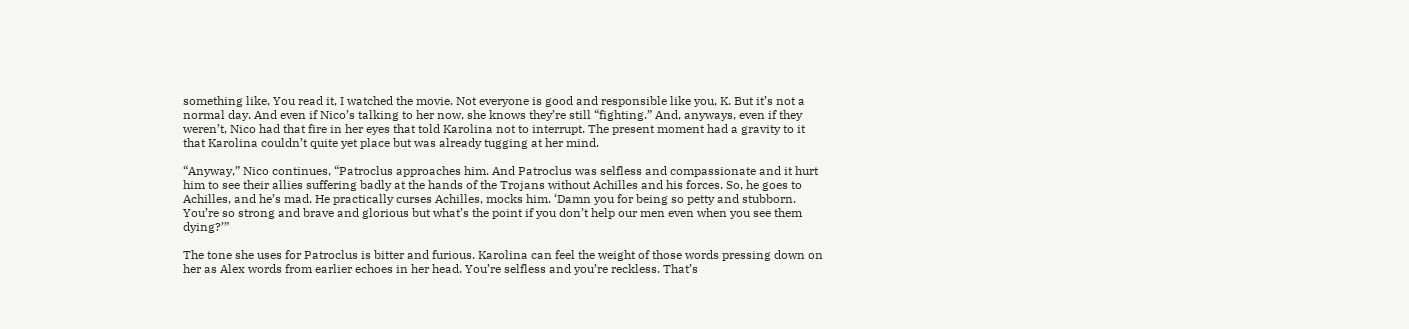something like, You read it, I watched the movie. Not everyone is good and responsible like you, K. But it’s not a normal day. And even if Nico’s talking to her now, she knows they’re still “fighting.” And, anyways, even if they weren’t, Nico had that fire in her eyes that told Karolina not to interrupt. The present moment had a gravity to it that Karolina couldn’t quite yet place but was already tugging at her mind.

“Anyway,” Nico continues, “Patroclus approaches him. And Patroclus was selfless and compassionate and it hurt him to see their allies suffering badly at the hands of the Trojans without Achilles and his forces. So, he goes to Achilles, and he’s mad. He practically curses Achilles, mocks him. ‘Damn you for being so petty and stubborn. You’re so strong and brave and glorious but what’s the point if you don’t help our men even when you see them dying?’”

The tone she uses for Patroclus is bitter and furious. Karolina can feel the weight of those words pressing down on her as Alex words from earlier echoes in her head. You’re selfless and you’re reckless. That’s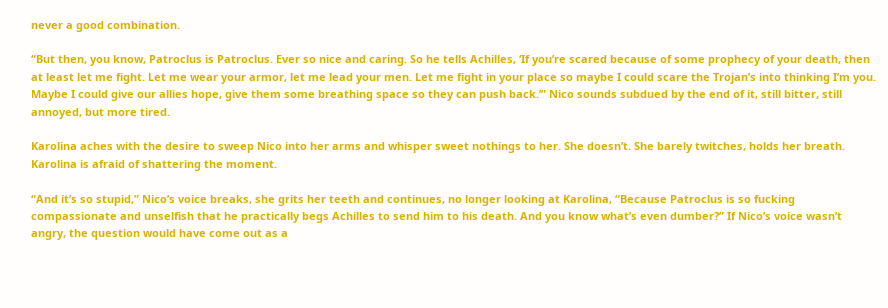never a good combination.

“But then, you know, Patroclus is Patroclus. Ever so nice and caring. So he tells Achilles, ‘If you’re scared because of some prophecy of your death, then at least let me fight. Let me wear your armor, let me lead your men. Let me fight in your place so maybe I could scare the Trojan’s into thinking I’m you. Maybe I could give our allies hope, give them some breathing space so they can push back.’” Nico sounds subdued by the end of it, still bitter, still annoyed, but more tired.

Karolina aches with the desire to sweep Nico into her arms and whisper sweet nothings to her. She doesn’t. She barely twitches, holds her breath. Karolina is afraid of shattering the moment.

“And it’s so stupid,” Nico’s voice breaks, she grits her teeth and continues, no longer looking at Karolina, “Because Patroclus is so fucking compassionate and unselfish that he practically begs Achilles to send him to his death. And you know what’s even dumber?” If Nico’s voice wasn’t angry, the question would have come out as a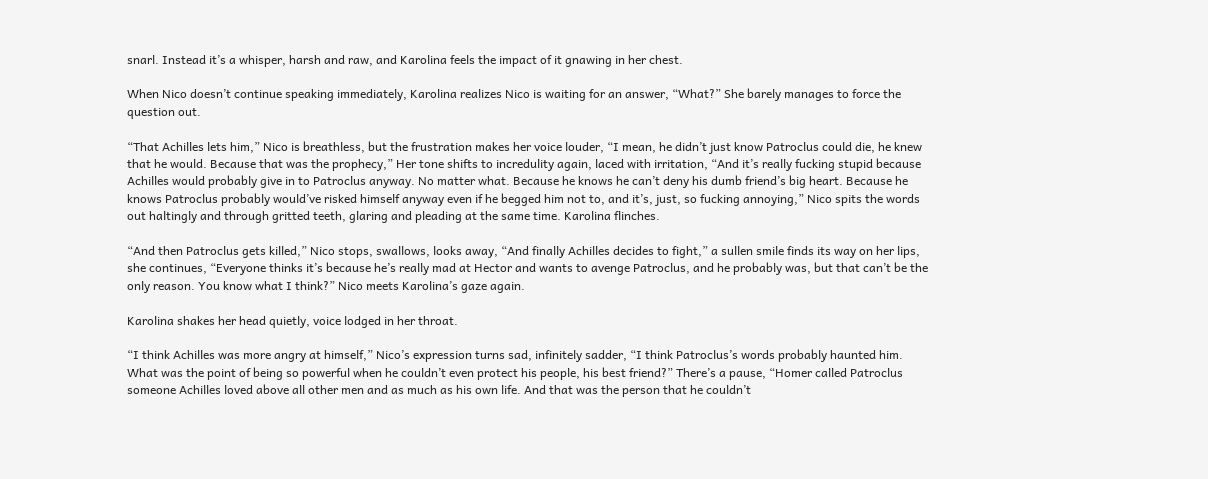snarl. Instead it’s a whisper, harsh and raw, and Karolina feels the impact of it gnawing in her chest.

When Nico doesn’t continue speaking immediately, Karolina realizes Nico is waiting for an answer, “What?” She barely manages to force the question out.

“That Achilles lets him,” Nico is breathless, but the frustration makes her voice louder, “I mean, he didn’t just know Patroclus could die, he knew that he would. Because that was the prophecy,” Her tone shifts to incredulity again, laced with irritation, “And it’s really fucking stupid because Achilles would probably give in to Patroclus anyway. No matter what. Because he knows he can’t deny his dumb friend’s big heart. Because he knows Patroclus probably would’ve risked himself anyway even if he begged him not to, and it’s, just, so fucking annoying,” Nico spits the words out haltingly and through gritted teeth, glaring and pleading at the same time. Karolina flinches.

“And then Patroclus gets killed,” Nico stops, swallows, looks away, “And finally Achilles decides to fight,” a sullen smile finds its way on her lips, she continues, “Everyone thinks it’s because he’s really mad at Hector and wants to avenge Patroclus, and he probably was, but that can’t be the only reason. You know what I think?” Nico meets Karolina’s gaze again.

Karolina shakes her head quietly, voice lodged in her throat.

“I think Achilles was more angry at himself,” Nico’s expression turns sad, infinitely sadder, “I think Patroclus’s words probably haunted him. What was the point of being so powerful when he couldn’t even protect his people, his best friend?” There’s a pause, “Homer called Patroclus someone Achilles loved above all other men and as much as his own life. And that was the person that he couldn’t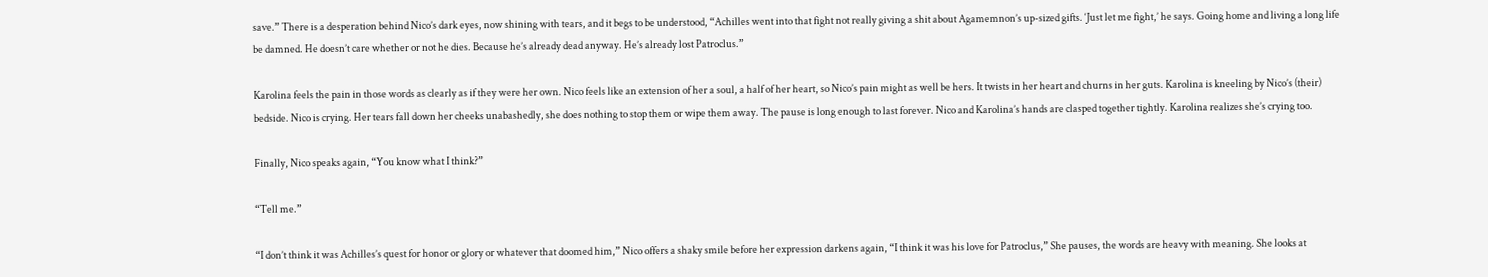save.” There is a desperation behind Nico’s dark eyes, now shining with tears, and it begs to be understood, “Achilles went into that fight not really giving a shit about Agamemnon’s up-sized gifts. ‘Just let me fight,’ he says. Going home and living a long life be damned. He doesn’t care whether or not he dies. Because he’s already dead anyway. He’s already lost Patroclus.”

Karolina feels the pain in those words as clearly as if they were her own. Nico feels like an extension of her a soul, a half of her heart, so Nico’s pain might as well be hers. It twists in her heart and churns in her guts. Karolina is kneeling by Nico’s (their) bedside. Nico is crying. Her tears fall down her cheeks unabashedly, she does nothing to stop them or wipe them away. The pause is long enough to last forever. Nico and Karolina’s hands are clasped together tightly. Karolina realizes she’s crying too.

Finally, Nico speaks again, “You know what I think?”

“Tell me.”

“I don’t think it was Achilles’s quest for honor or glory or whatever that doomed him,” Nico offers a shaky smile before her expression darkens again, “I think it was his love for Patroclus,” She pauses, the words are heavy with meaning. She looks at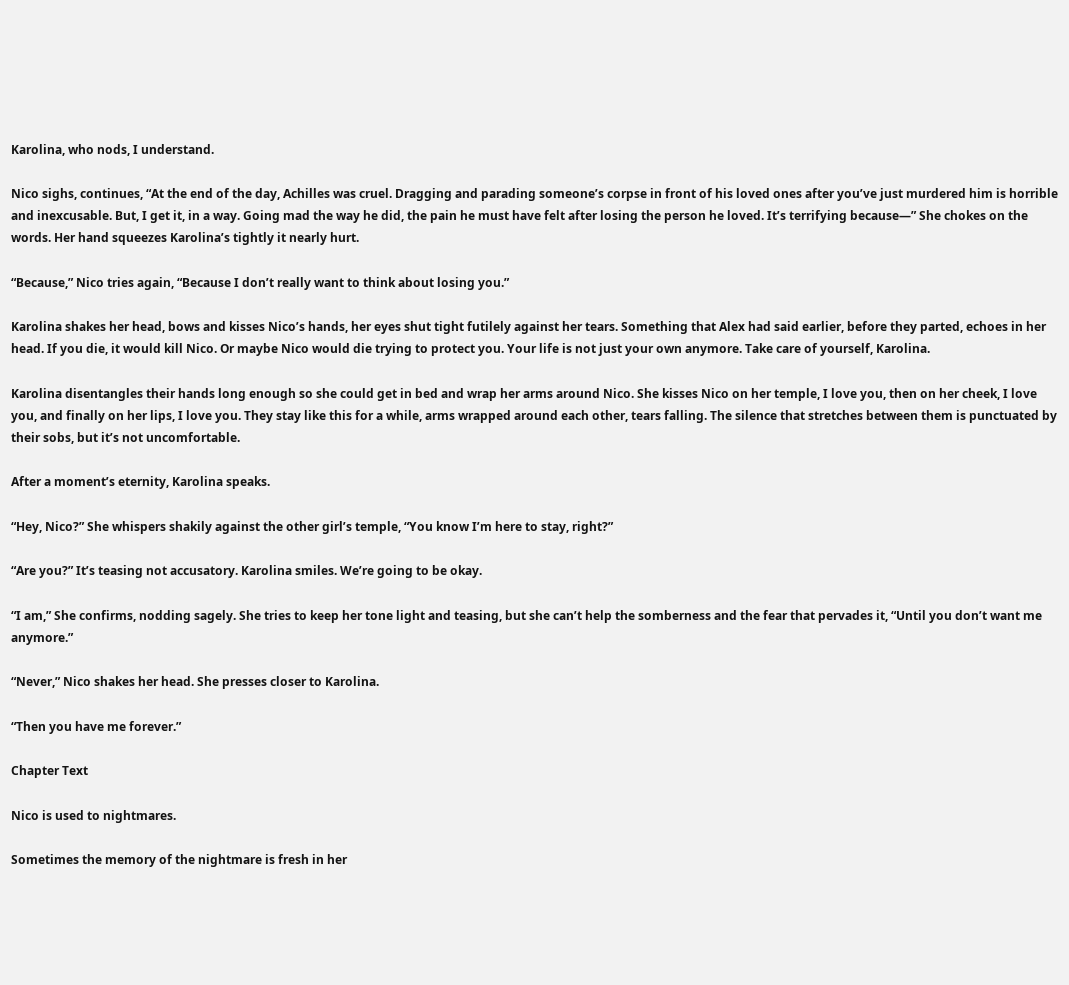Karolina, who nods, I understand.

Nico sighs, continues, “At the end of the day, Achilles was cruel. Dragging and parading someone’s corpse in front of his loved ones after you’ve just murdered him is horrible and inexcusable. But, I get it, in a way. Going mad the way he did, the pain he must have felt after losing the person he loved. It’s terrifying because—” She chokes on the words. Her hand squeezes Karolina’s tightly it nearly hurt.

“Because,” Nico tries again, “Because I don’t really want to think about losing you.”

Karolina shakes her head, bows and kisses Nico’s hands, her eyes shut tight futilely against her tears. Something that Alex had said earlier, before they parted, echoes in her head. If you die, it would kill Nico. Or maybe Nico would die trying to protect you. Your life is not just your own anymore. Take care of yourself, Karolina.

Karolina disentangles their hands long enough so she could get in bed and wrap her arms around Nico. She kisses Nico on her temple, I love you, then on her cheek, I love you, and finally on her lips, I love you. They stay like this for a while, arms wrapped around each other, tears falling. The silence that stretches between them is punctuated by their sobs, but it’s not uncomfortable.

After a moment’s eternity, Karolina speaks.

“Hey, Nico?” She whispers shakily against the other girl’s temple, “You know I’m here to stay, right?”

“Are you?” It’s teasing not accusatory. Karolina smiles. We’re going to be okay.

“I am,” She confirms, nodding sagely. She tries to keep her tone light and teasing, but she can’t help the somberness and the fear that pervades it, “Until you don’t want me anymore.”

“Never,” Nico shakes her head. She presses closer to Karolina.

“Then you have me forever.”

Chapter Text

Nico is used to nightmares.

Sometimes the memory of the nightmare is fresh in her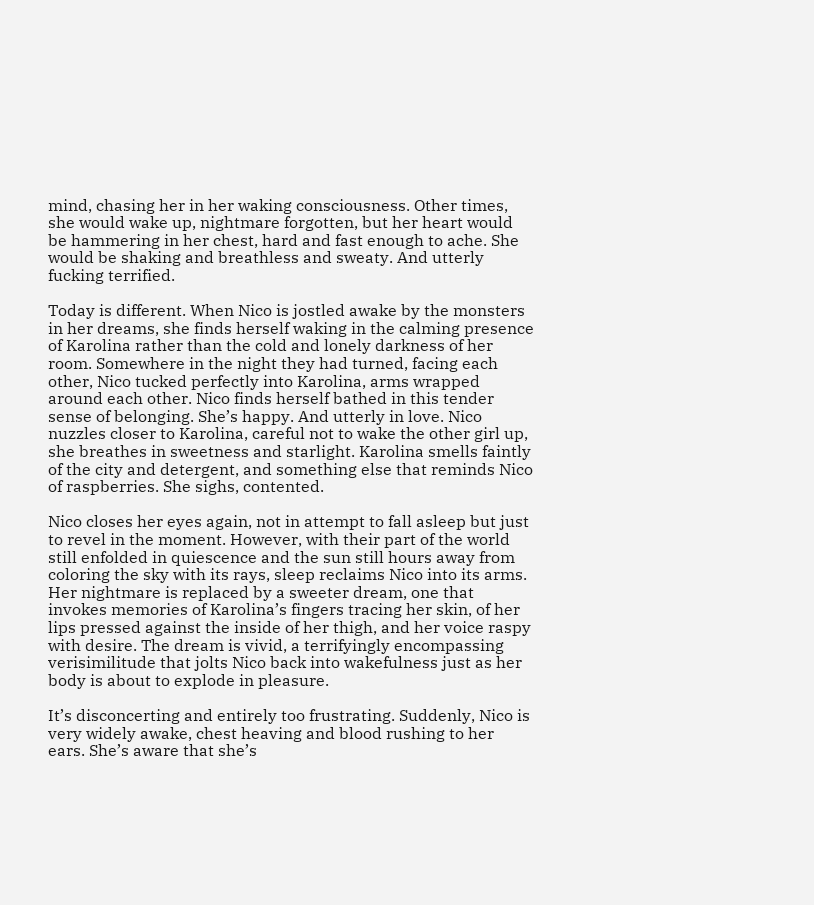mind, chasing her in her waking consciousness. Other times, she would wake up, nightmare forgotten, but her heart would be hammering in her chest, hard and fast enough to ache. She would be shaking and breathless and sweaty. And utterly fucking terrified.

Today is different. When Nico is jostled awake by the monsters in her dreams, she finds herself waking in the calming presence of Karolina rather than the cold and lonely darkness of her room. Somewhere in the night they had turned, facing each other, Nico tucked perfectly into Karolina, arms wrapped around each other. Nico finds herself bathed in this tender sense of belonging. She’s happy. And utterly in love. Nico nuzzles closer to Karolina, careful not to wake the other girl up, she breathes in sweetness and starlight. Karolina smells faintly of the city and detergent, and something else that reminds Nico of raspberries. She sighs, contented.

Nico closes her eyes again, not in attempt to fall asleep but just to revel in the moment. However, with their part of the world still enfolded in quiescence and the sun still hours away from coloring the sky with its rays, sleep reclaims Nico into its arms. Her nightmare is replaced by a sweeter dream, one that invokes memories of Karolina’s fingers tracing her skin, of her lips pressed against the inside of her thigh, and her voice raspy with desire. The dream is vivid, a terrifyingly encompassing verisimilitude that jolts Nico back into wakefulness just as her body is about to explode in pleasure.

It’s disconcerting and entirely too frustrating. Suddenly, Nico is very widely awake, chest heaving and blood rushing to her ears. She’s aware that she’s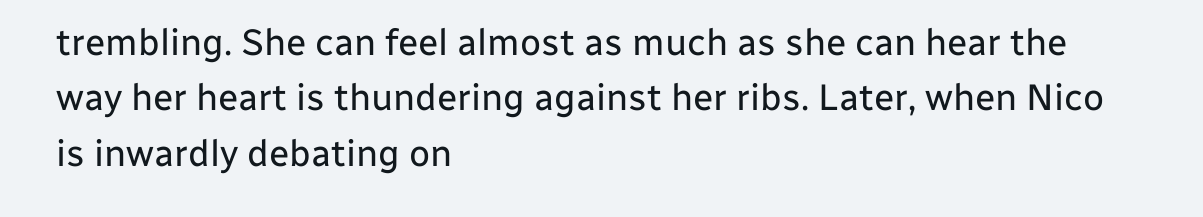trembling. She can feel almost as much as she can hear the way her heart is thundering against her ribs. Later, when Nico is inwardly debating on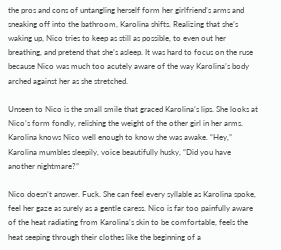the pros and cons of untangling herself form her girlfriend’s arms and sneaking off into the bathroom, Karolina shifts. Realizing that she’s waking up, Nico tries to keep as still as possible, to even out her breathing, and pretend that she’s asleep. It was hard to focus on the ruse because Nico was much too acutely aware of the way Karolina’s body arched against her as she stretched.

Unseen to Nico is the small smile that graced Karolina’s lips. She looks at Nico’s form fondly, relishing the weight of the other girl in her arms. Karolina knows Nico well enough to know she was awake. “Hey,” Karolina mumbles sleepily, voice beautifully husky, “Did you have another nightmare?”

Nico doesn’t answer. Fuck. She can feel every syllable as Karolina spoke, feel her gaze as surely as a gentle caress. Nico is far too painfully aware of the heat radiating from Karolina's skin to be comfortable, feels the heat seeping through their clothes like the beginning of a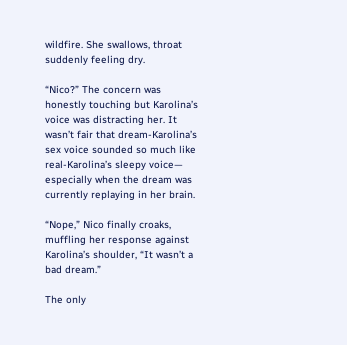wildfire. She swallows, throat suddenly feeling dry.

“Nico?” The concern was honestly touching but Karolina’s voice was distracting her. It wasn’t fair that dream-Karolina’s sex voice sounded so much like real-Karolina’s sleepy voice— especially when the dream was currently replaying in her brain.

“Nope,” Nico finally croaks, muffling her response against Karolina’s shoulder, “It wasn’t a bad dream.”

The only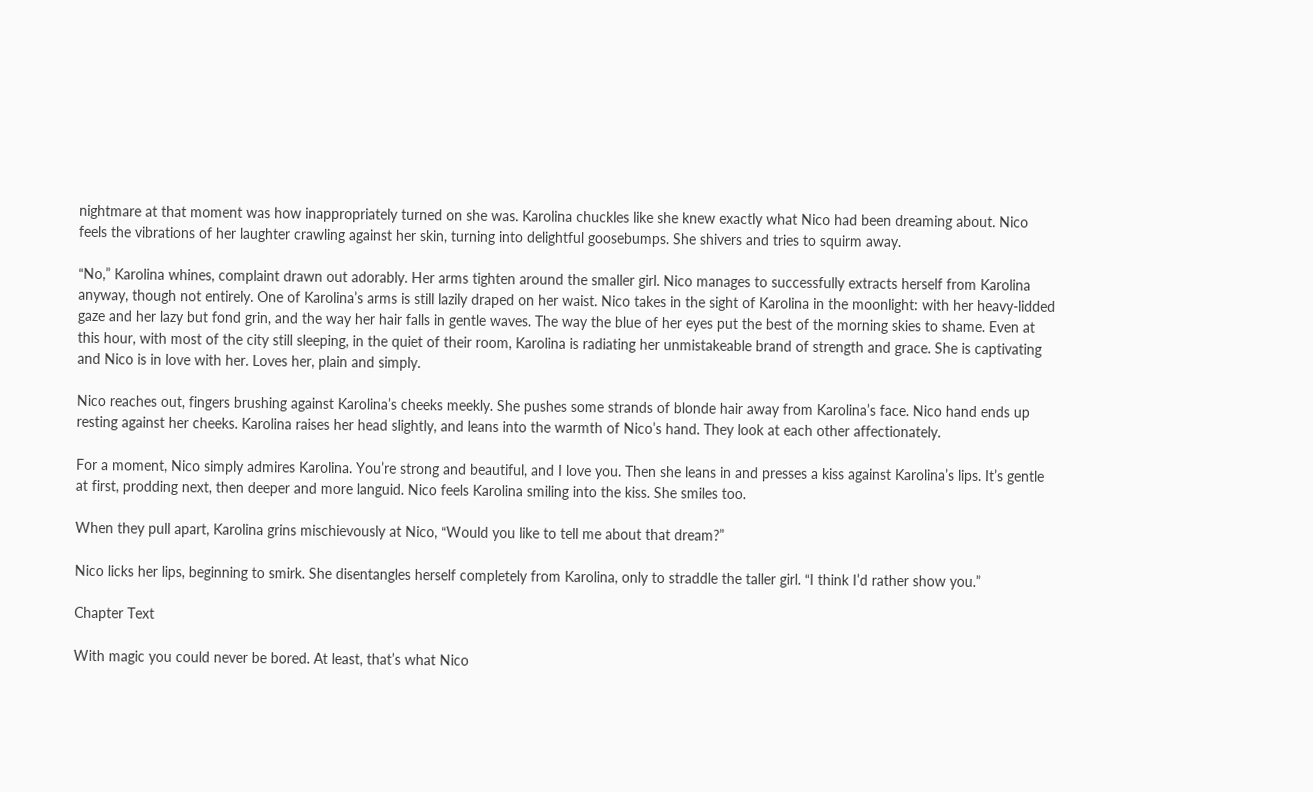nightmare at that moment was how inappropriately turned on she was. Karolina chuckles like she knew exactly what Nico had been dreaming about. Nico feels the vibrations of her laughter crawling against her skin, turning into delightful goosebumps. She shivers and tries to squirm away.

“No,” Karolina whines, complaint drawn out adorably. Her arms tighten around the smaller girl. Nico manages to successfully extracts herself from Karolina anyway, though not entirely. One of Karolina’s arms is still lazily draped on her waist. Nico takes in the sight of Karolina in the moonlight: with her heavy-lidded gaze and her lazy but fond grin, and the way her hair falls in gentle waves. The way the blue of her eyes put the best of the morning skies to shame. Even at this hour, with most of the city still sleeping, in the quiet of their room, Karolina is radiating her unmistakeable brand of strength and grace. She is captivating and Nico is in love with her. Loves her, plain and simply.

Nico reaches out, fingers brushing against Karolina’s cheeks meekly. She pushes some strands of blonde hair away from Karolina’s face. Nico hand ends up resting against her cheeks. Karolina raises her head slightly, and leans into the warmth of Nico’s hand. They look at each other affectionately.

For a moment, Nico simply admires Karolina. You’re strong and beautiful, and I love you. Then she leans in and presses a kiss against Karolina’s lips. It’s gentle at first, prodding next, then deeper and more languid. Nico feels Karolina smiling into the kiss. She smiles too.

When they pull apart, Karolina grins mischievously at Nico, “Would you like to tell me about that dream?”

Nico licks her lips, beginning to smirk. She disentangles herself completely from Karolina, only to straddle the taller girl. “I think I’d rather show you.”

Chapter Text

With magic you could never be bored. At least, that’s what Nico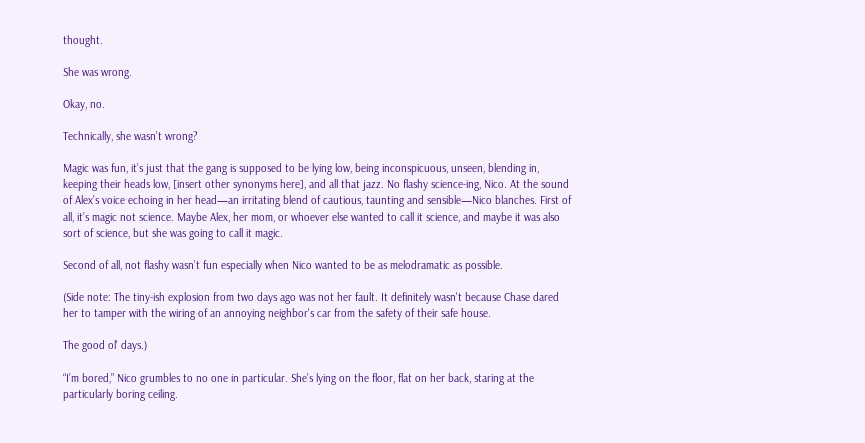thought.

She was wrong.

Okay, no.

Technically, she wasn’t wrong?

Magic was fun, it’s just that the gang is supposed to be lying low, being inconspicuous, unseen, blending in, keeping their heads low, [insert other synonyms here], and all that jazz. No flashy science-ing, Nico. At the sound of Alex’s voice echoing in her head—an irritating blend of cautious, taunting and sensible—Nico blanches. First of all, it’s magic not science. Maybe Alex, her mom, or whoever else wanted to call it science, and maybe it was also sort of science, but she was going to call it magic.

Second of all, not flashy wasn’t fun especially when Nico wanted to be as melodramatic as possible.

(Side note: The tiny-ish explosion from two days ago was not her fault. It definitely wasn't because Chase dared her to tamper with the wiring of an annoying neighbor's car from the safety of their safe house.

The good ol' days.)

“I’m bored,” Nico grumbles to no one in particular. She’s lying on the floor, flat on her back, staring at the particularly boring ceiling.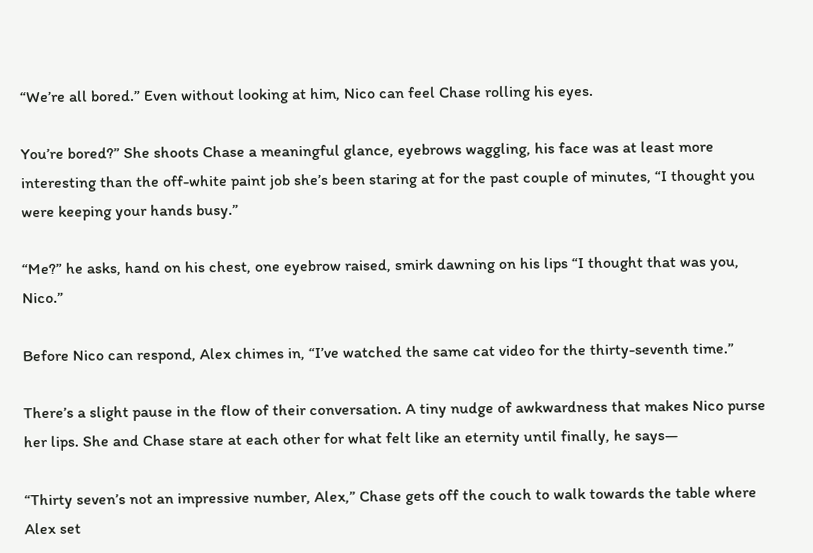“We’re all bored.” Even without looking at him, Nico can feel Chase rolling his eyes.

You’re bored?” She shoots Chase a meaningful glance, eyebrows waggling, his face was at least more interesting than the off-white paint job she’s been staring at for the past couple of minutes, “I thought you were keeping your hands busy.”

“Me?” he asks, hand on his chest, one eyebrow raised, smirk dawning on his lips “I thought that was you, Nico.”

Before Nico can respond, Alex chimes in, “I’ve watched the same cat video for the thirty-seventh time.”

There’s a slight pause in the flow of their conversation. A tiny nudge of awkwardness that makes Nico purse her lips. She and Chase stare at each other for what felt like an eternity until finally, he says—

“Thirty seven’s not an impressive number, Alex,” Chase gets off the couch to walk towards the table where Alex set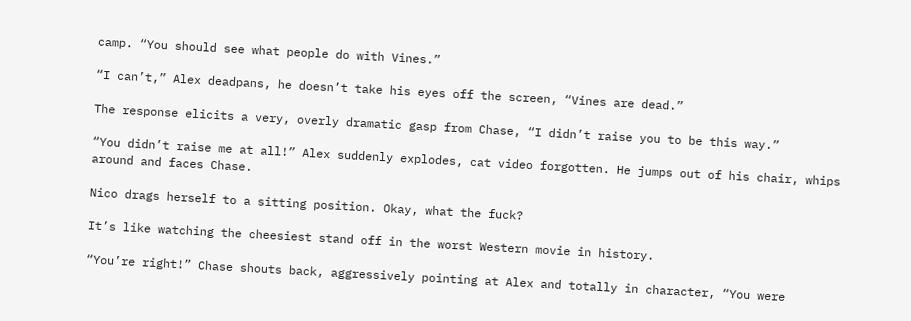camp. “You should see what people do with Vines.”

“I can’t,” Alex deadpans, he doesn’t take his eyes off the screen, “Vines are dead.”

The response elicits a very, overly dramatic gasp from Chase, “I didn’t raise you to be this way.”

“You didn’t raise me at all!” Alex suddenly explodes, cat video forgotten. He jumps out of his chair, whips around and faces Chase.

Nico drags herself to a sitting position. Okay, what the fuck?

It’s like watching the cheesiest stand off in the worst Western movie in history.

“You’re right!” Chase shouts back, aggressively pointing at Alex and totally in character, “You were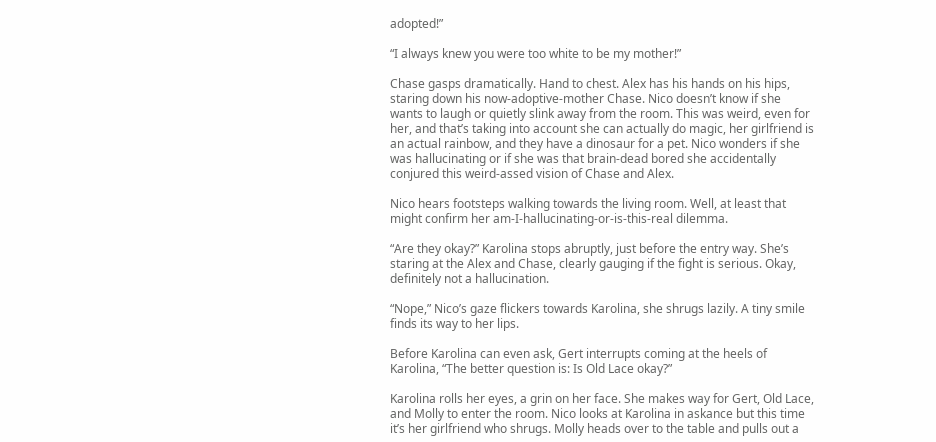adopted!”

“I always knew you were too white to be my mother!”

Chase gasps dramatically. Hand to chest. Alex has his hands on his hips, staring down his now-adoptive-mother Chase. Nico doesn’t know if she wants to laugh or quietly slink away from the room. This was weird, even for her, and that’s taking into account she can actually do magic, her girlfriend is an actual rainbow, and they have a dinosaur for a pet. Nico wonders if she was hallucinating or if she was that brain-dead bored she accidentally conjured this weird-assed vision of Chase and Alex.

Nico hears footsteps walking towards the living room. Well, at least that might confirm her am-I-hallucinating-or-is-this-real dilemma.

“Are they okay?” Karolina stops abruptly, just before the entry way. She’s staring at the Alex and Chase, clearly gauging if the fight is serious. Okay, definitely not a hallucination.

“Nope,” Nico’s gaze flickers towards Karolina, she shrugs lazily. A tiny smile finds its way to her lips.

Before Karolina can even ask, Gert interrupts coming at the heels of Karolina, “The better question is: Is Old Lace okay?”

Karolina rolls her eyes, a grin on her face. She makes way for Gert, Old Lace, and Molly to enter the room. Nico looks at Karolina in askance but this time it’s her girlfriend who shrugs. Molly heads over to the table and pulls out a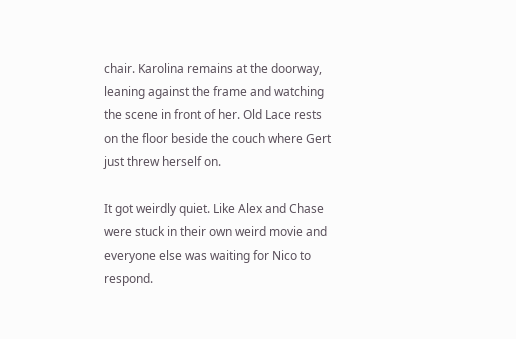chair. Karolina remains at the doorway, leaning against the frame and watching the scene in front of her. Old Lace rests on the floor beside the couch where Gert just threw herself on.

It got weirdly quiet. Like Alex and Chase were stuck in their own weird movie and everyone else was waiting for Nico to respond.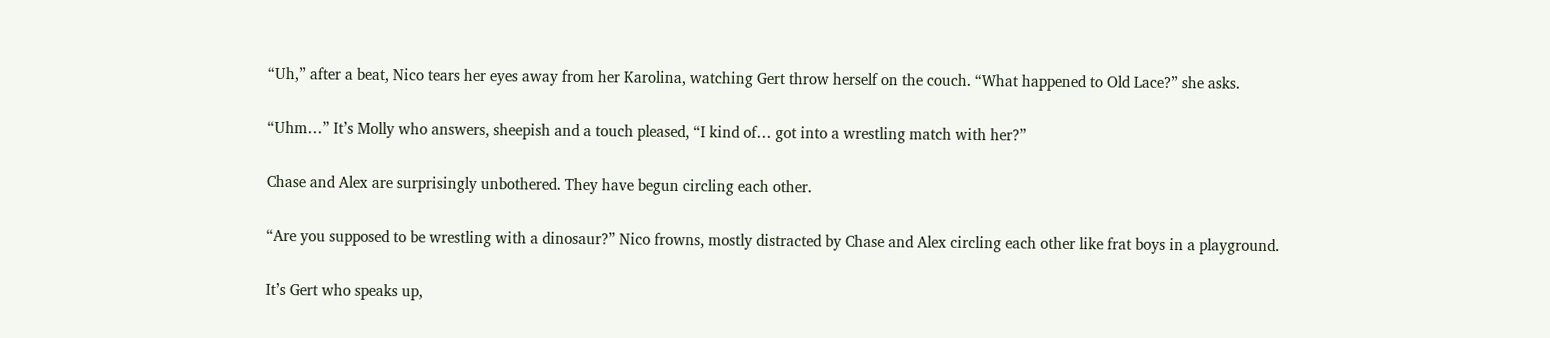“Uh,” after a beat, Nico tears her eyes away from her Karolina, watching Gert throw herself on the couch. “What happened to Old Lace?” she asks.

“Uhm…” It’s Molly who answers, sheepish and a touch pleased, “I kind of… got into a wrestling match with her?”

Chase and Alex are surprisingly unbothered. They have begun circling each other.

“Are you supposed to be wrestling with a dinosaur?” Nico frowns, mostly distracted by Chase and Alex circling each other like frat boys in a playground.

It’s Gert who speaks up,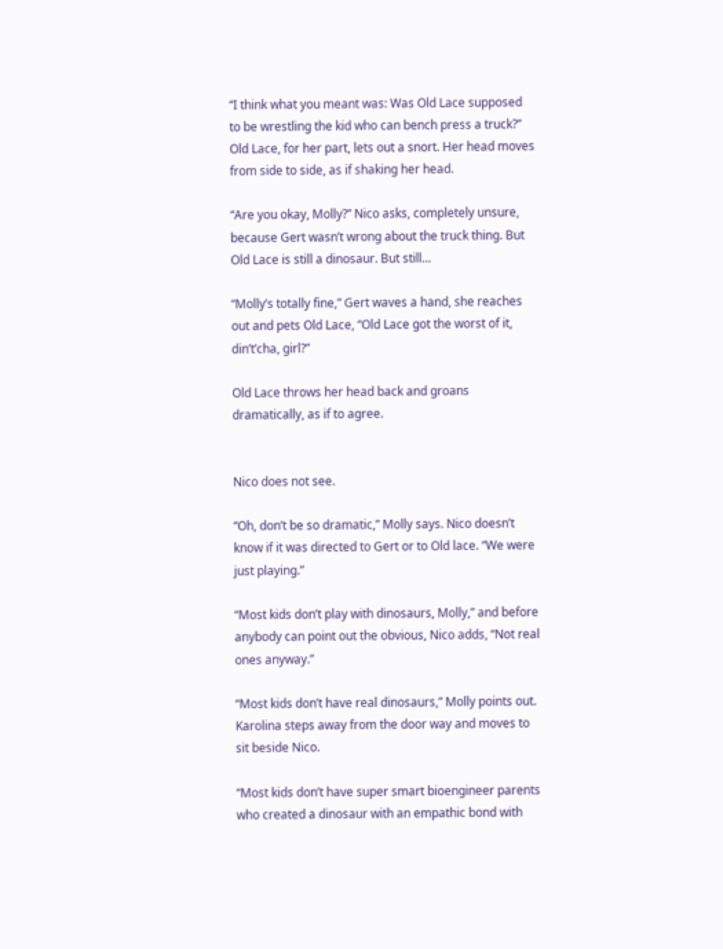“I think what you meant was: Was Old Lace supposed to be wrestling the kid who can bench press a truck?” Old Lace, for her part, lets out a snort. Her head moves from side to side, as if shaking her head.

“Are you okay, Molly?” Nico asks, completely unsure, because Gert wasn’t wrong about the truck thing. But Old Lace is still a dinosaur. But still…

“Molly’s totally fine,” Gert waves a hand, she reaches out and pets Old Lace, “Old Lace got the worst of it, din’t’cha, girl?”

Old Lace throws her head back and groans dramatically, as if to agree.


Nico does not see.

“Oh, don’t be so dramatic,” Molly says. Nico doesn’t know if it was directed to Gert or to Old lace. “We were just playing.”

“Most kids don’t play with dinosaurs, Molly,” and before anybody can point out the obvious, Nico adds, “Not real ones anyway.”

“Most kids don’t have real dinosaurs,” Molly points out. Karolina steps away from the door way and moves to sit beside Nico.

“Most kids don’t have super smart bioengineer parents who created a dinosaur with an empathic bond with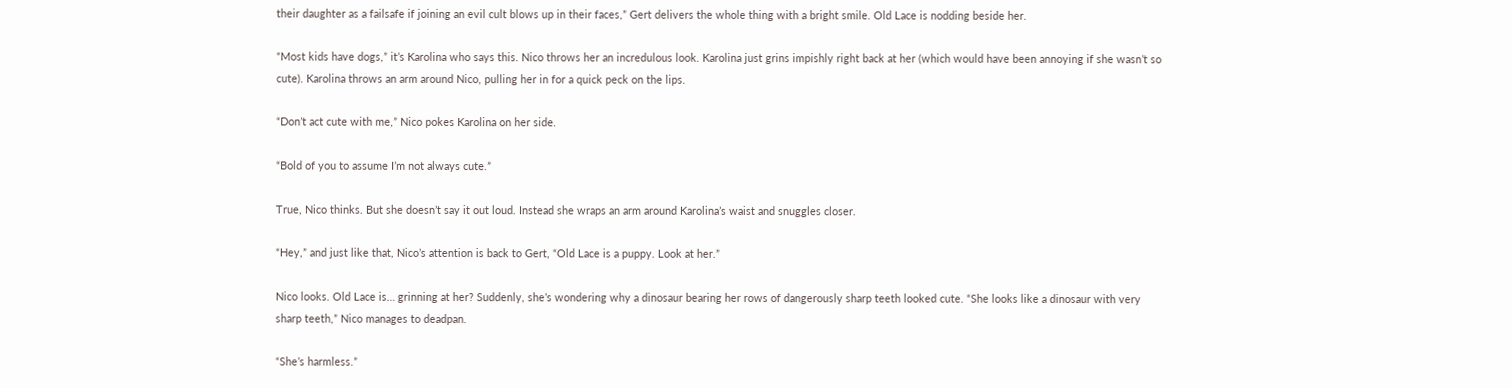their daughter as a failsafe if joining an evil cult blows up in their faces,” Gert delivers the whole thing with a bright smile. Old Lace is nodding beside her.

“Most kids have dogs,” it’s Karolina who says this. Nico throws her an incredulous look. Karolina just grins impishly right back at her (which would have been annoying if she wasn’t so cute). Karolina throws an arm around Nico, pulling her in for a quick peck on the lips.

“Don’t act cute with me,” Nico pokes Karolina on her side.

“Bold of you to assume I’m not always cute.”

True, Nico thinks. But she doesn’t say it out loud. Instead she wraps an arm around Karolina’s waist and snuggles closer.

“Hey,” and just like that, Nico’s attention is back to Gert, “Old Lace is a puppy. Look at her.”

Nico looks. Old Lace is… grinning at her? Suddenly, she’s wondering why a dinosaur bearing her rows of dangerously sharp teeth looked cute. “She looks like a dinosaur with very sharp teeth,” Nico manages to deadpan.

“She’s harmless.”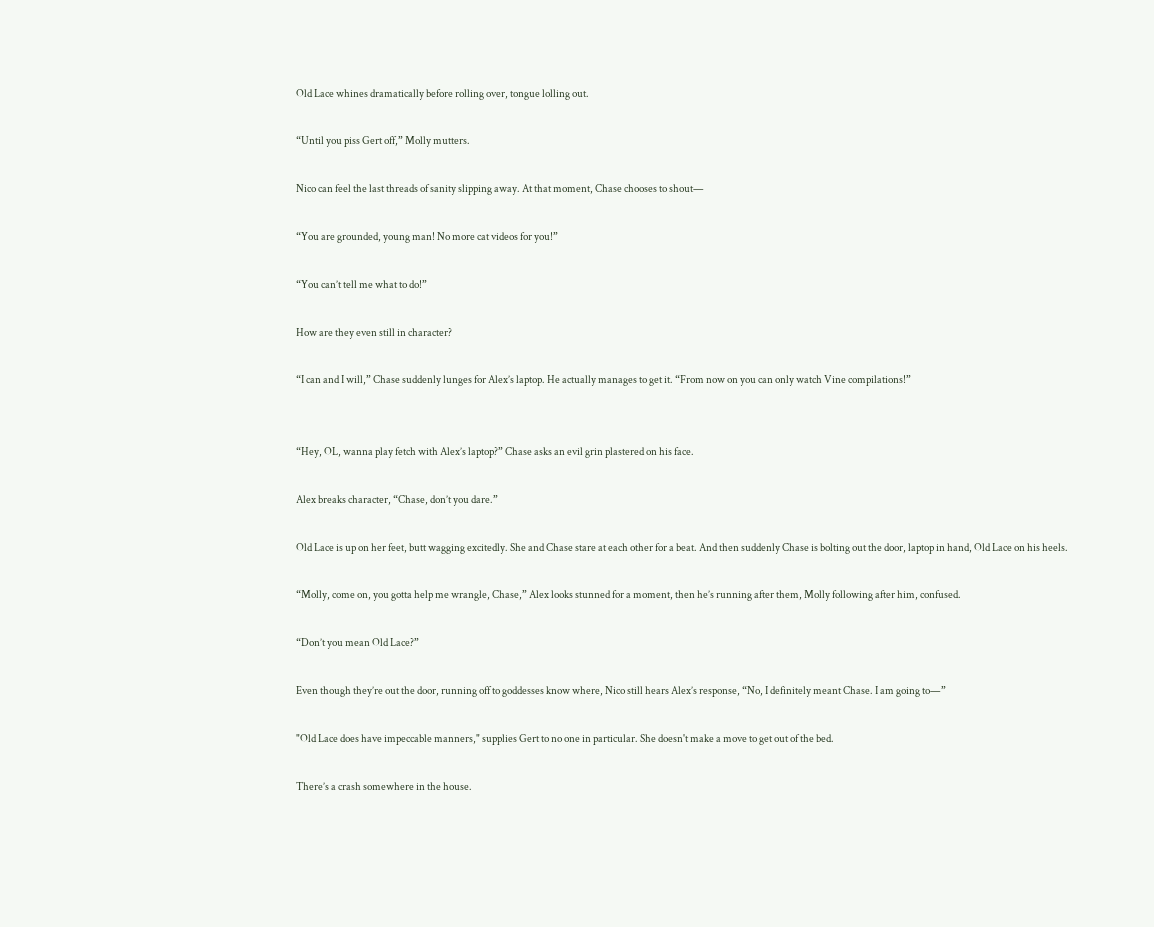Old Lace whines dramatically before rolling over, tongue lolling out.

“Until you piss Gert off,” Molly mutters.

Nico can feel the last threads of sanity slipping away. At that moment, Chase chooses to shout—

“You are grounded, young man! No more cat videos for you!”

“You can’t tell me what to do!”

How are they even still in character?

“I can and I will,” Chase suddenly lunges for Alex’s laptop. He actually manages to get it. “From now on you can only watch Vine compilations!”


“Hey, OL, wanna play fetch with Alex’s laptop?” Chase asks an evil grin plastered on his face.

Alex breaks character, “Chase, don’t you dare.”

Old Lace is up on her feet, butt wagging excitedly. She and Chase stare at each other for a beat. And then suddenly Chase is bolting out the door, laptop in hand, Old Lace on his heels.

“Molly, come on, you gotta help me wrangle, Chase,” Alex looks stunned for a moment, then he’s running after them, Molly following after him, confused.

“Don’t you mean Old Lace?”

Even though they’re out the door, running off to goddesses know where, Nico still hears Alex’s response, “No, I definitely meant Chase. I am going to—”

"Old Lace does have impeccable manners," supplies Gert to no one in particular. She doesn't make a move to get out of the bed.

There’s a crash somewhere in the house.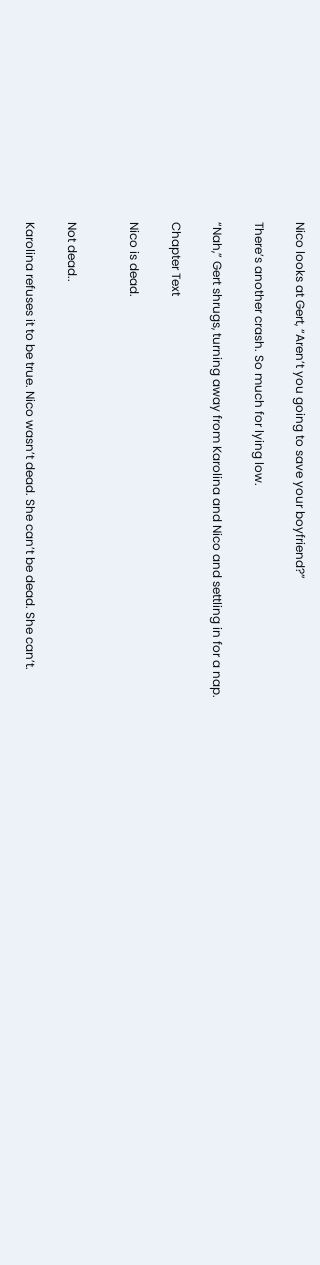Nico looks at Gert, “Aren’t you going to save your boyfriend?”

There’s another crash. So much for lying low.

“Nah,” Gert shrugs, turning away from Karolina and Nico and settling in for a nap.

Chapter Text

Nico is dead.


Not dead..

Karolina refuses it to be true. Nico wasn’t dead. She can’t be dead. She can’t.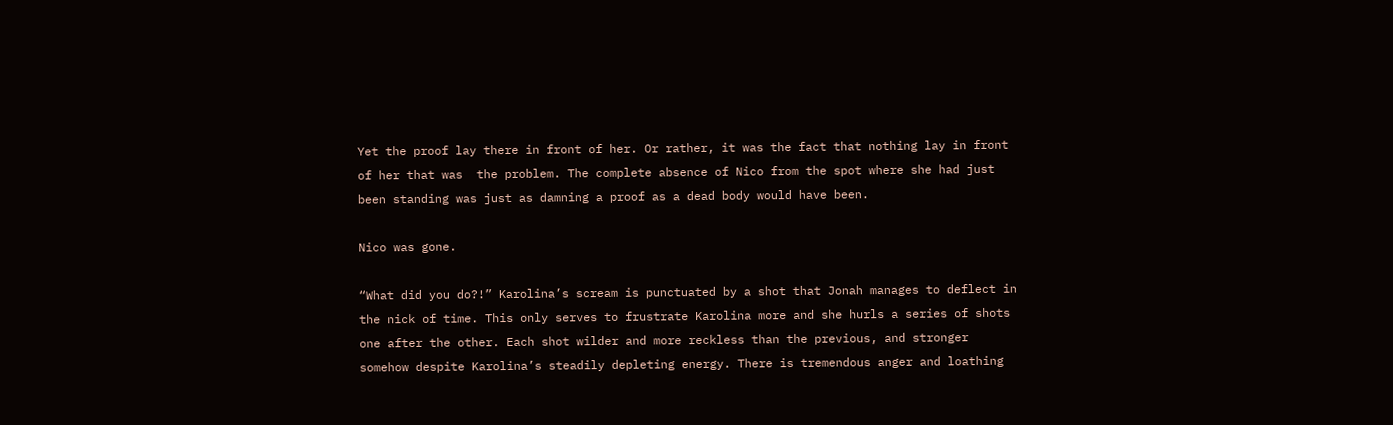Yet the proof lay there in front of her. Or rather, it was the fact that nothing lay in front of her that was  the problem. The complete absence of Nico from the spot where she had just been standing was just as damning a proof as a dead body would have been.

Nico was gone.

“What did you do?!” Karolina’s scream is punctuated by a shot that Jonah manages to deflect in the nick of time. This only serves to frustrate Karolina more and she hurls a series of shots one after the other. Each shot wilder and more reckless than the previous, and stronger somehow despite Karolina’s steadily depleting energy. There is tremendous anger and loathing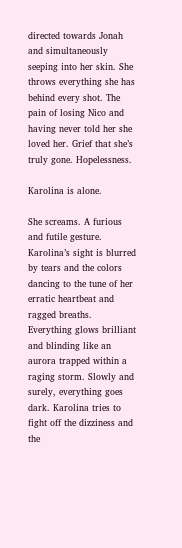directed towards Jonah and simultaneously seeping into her skin. She throws everything she has behind every shot. The pain of losing Nico and having never told her she loved her. Grief that she’s truly gone. Hopelessness.

Karolina is alone.

She screams. A furious and futile gesture. Karolina’s sight is blurred by tears and the colors dancing to the tune of her erratic heartbeat and ragged breaths. Everything glows brilliant and blinding like an aurora trapped within a raging storm. Slowly and surely, everything goes dark. Karolina tries to fight off the dizziness and the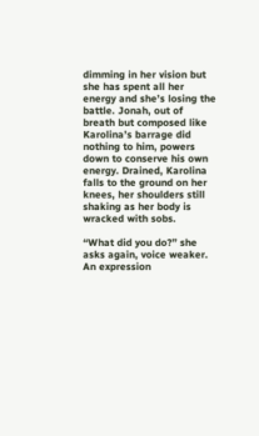dimming in her vision but she has spent all her energy and she’s losing the battle. Jonah, out of breath but composed like Karolina’s barrage did nothing to him, powers down to conserve his own energy. Drained, Karolina falls to the ground on her knees, her shoulders still shaking as her body is wracked with sobs.

“What did you do?” she asks again, voice weaker. An expression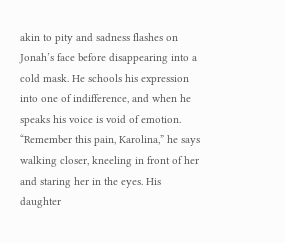akin to pity and sadness flashes on Jonah’s face before disappearing into a cold mask. He schools his expression into one of indifference, and when he speaks his voice is void of emotion. “Remember this pain, Karolina,” he says walking closer, kneeling in front of her and staring her in the eyes. His daughter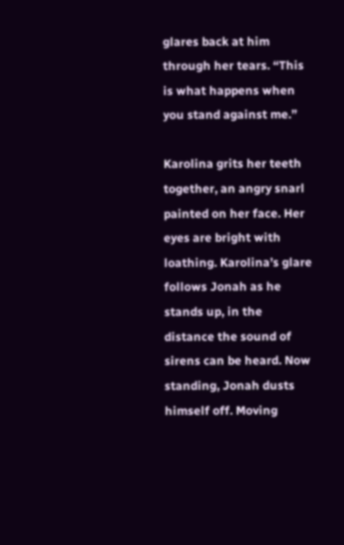glares back at him through her tears. “This is what happens when you stand against me.”

Karolina grits her teeth together, an angry snarl painted on her face. Her eyes are bright with loathing. Karolina’s glare follows Jonah as he stands up, in the distance the sound of sirens can be heard. Now standing, Jonah dusts himself off. Moving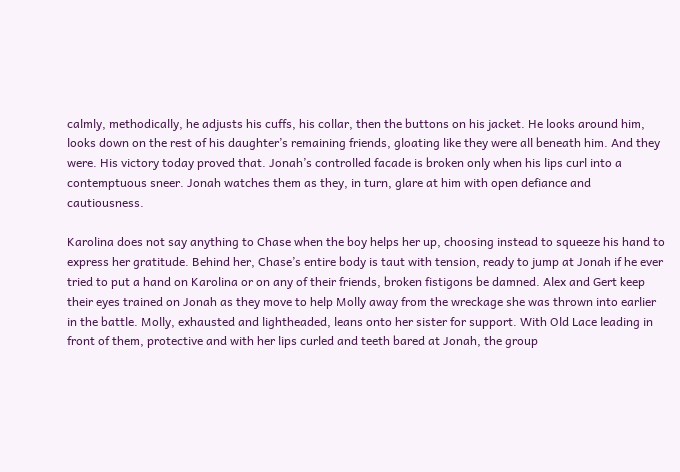calmly, methodically, he adjusts his cuffs, his collar, then the buttons on his jacket. He looks around him, looks down on the rest of his daughter’s remaining friends, gloating like they were all beneath him. And they were. His victory today proved that. Jonah’s controlled facade is broken only when his lips curl into a contemptuous sneer. Jonah watches them as they, in turn, glare at him with open defiance and cautiousness.

Karolina does not say anything to Chase when the boy helps her up, choosing instead to squeeze his hand to express her gratitude. Behind her, Chase’s entire body is taut with tension, ready to jump at Jonah if he ever tried to put a hand on Karolina or on any of their friends, broken fistigons be damned. Alex and Gert keep their eyes trained on Jonah as they move to help Molly away from the wreckage she was thrown into earlier in the battle. Molly, exhausted and lightheaded, leans onto her sister for support. With Old Lace leading in front of them, protective and with her lips curled and teeth bared at Jonah, the group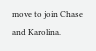move to join Chase and Karolina.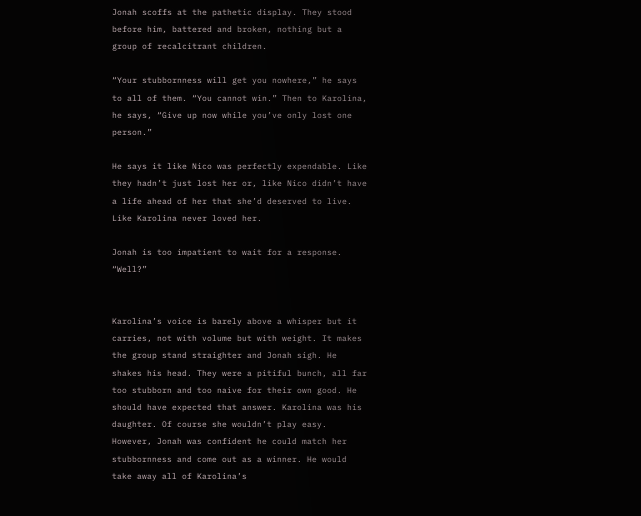Jonah scoffs at the pathetic display. They stood before him, battered and broken, nothing but a group of recalcitrant children.

“Your stubbornness will get you nowhere,” he says to all of them. “You cannot win.” Then to Karolina, he says, “Give up now while you’ve only lost one person.”

He says it like Nico was perfectly expendable. Like they hadn’t just lost her or, like Nico didn’t have a life ahead of her that she’d deserved to live. Like Karolina never loved her.

Jonah is too impatient to wait for a response. “Well?”


Karolina’s voice is barely above a whisper but it carries, not with volume but with weight. It makes the group stand straighter and Jonah sigh. He shakes his head. They were a pitiful bunch, all far too stubborn and too naive for their own good. He should have expected that answer. Karolina was his daughter. Of course she wouldn’t play easy. However, Jonah was confident he could match her stubbornness and come out as a winner. He would take away all of Karolina’s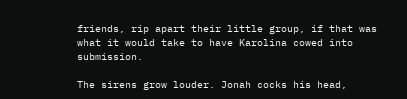friends, rip apart their little group, if that was what it would take to have Karolina cowed into submission.

The sirens grow louder. Jonah cocks his head,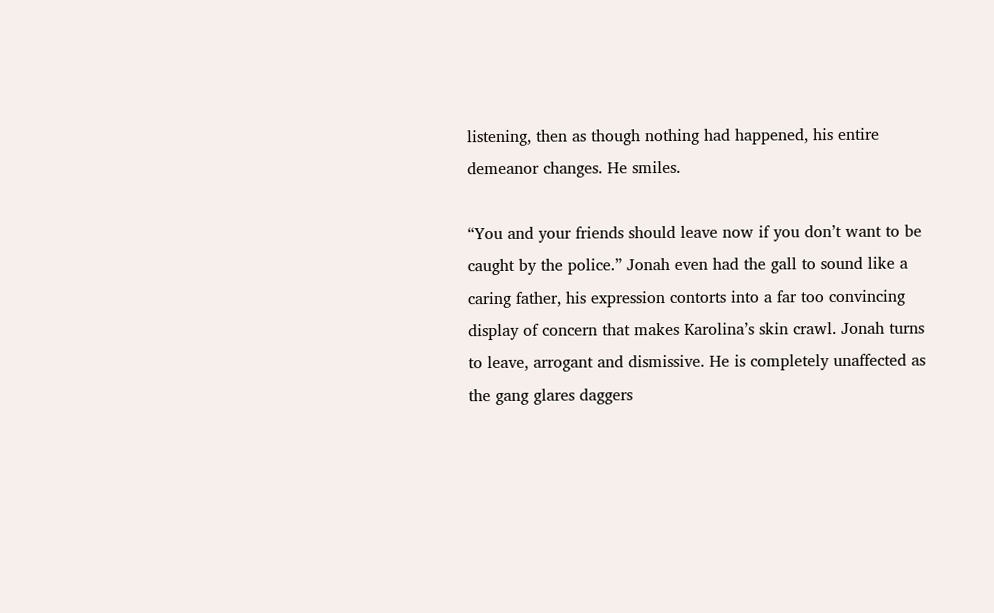listening, then as though nothing had happened, his entire demeanor changes. He smiles.

“You and your friends should leave now if you don’t want to be caught by the police.” Jonah even had the gall to sound like a caring father, his expression contorts into a far too convincing display of concern that makes Karolina’s skin crawl. Jonah turns to leave, arrogant and dismissive. He is completely unaffected as the gang glares daggers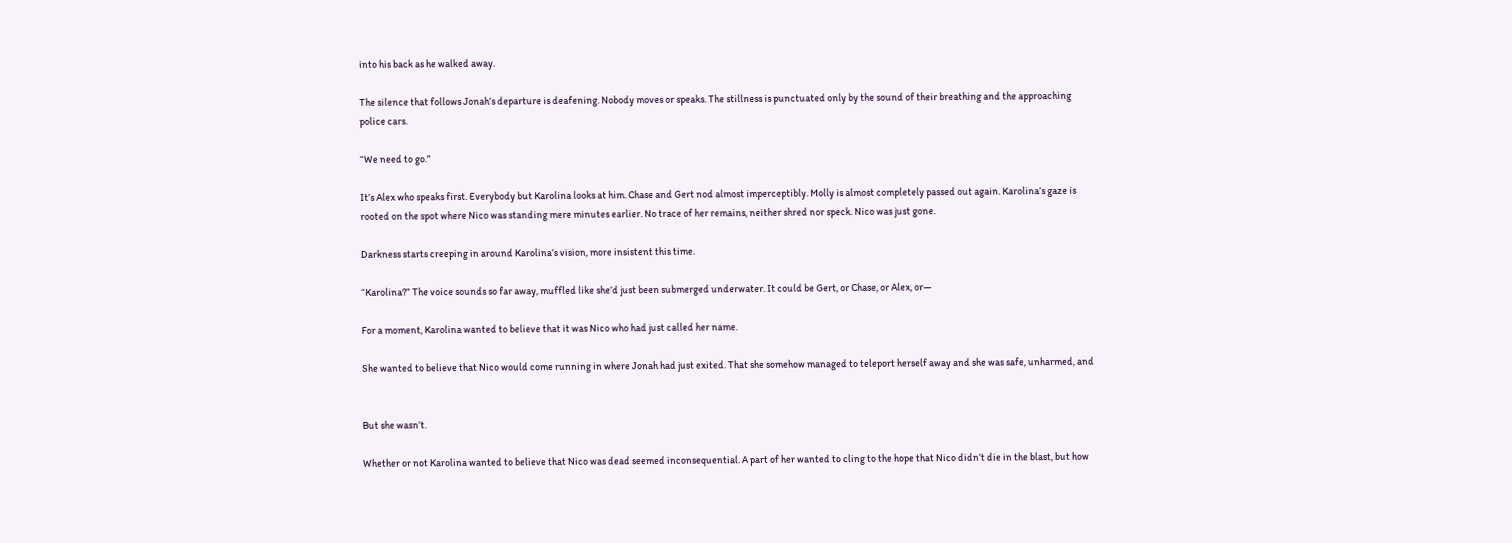into his back as he walked away.

The silence that follows Jonah’s departure is deafening. Nobody moves or speaks. The stillness is punctuated only by the sound of their breathing and the approaching police cars.

“We need to go.”

It’s Alex who speaks first. Everybody but Karolina looks at him. Chase and Gert nod almost imperceptibly. Molly is almost completely passed out again. Karolina’s gaze is rooted on the spot where Nico was standing mere minutes earlier. No trace of her remains, neither shred nor speck. Nico was just gone.

Darkness starts creeping in around Karolina’s vision, more insistent this time.

“Karolina?” The voice sounds so far away, muffled like she’d just been submerged underwater. It could be Gert, or Chase, or Alex, or—

For a moment, Karolina wanted to believe that it was Nico who had just called her name.

She wanted to believe that Nico would come running in where Jonah had just exited. That she somehow managed to teleport herself away and she was safe, unharmed, and


But she wasn’t.

Whether or not Karolina wanted to believe that Nico was dead seemed inconsequential. A part of her wanted to cling to the hope that Nico didn’t die in the blast, but how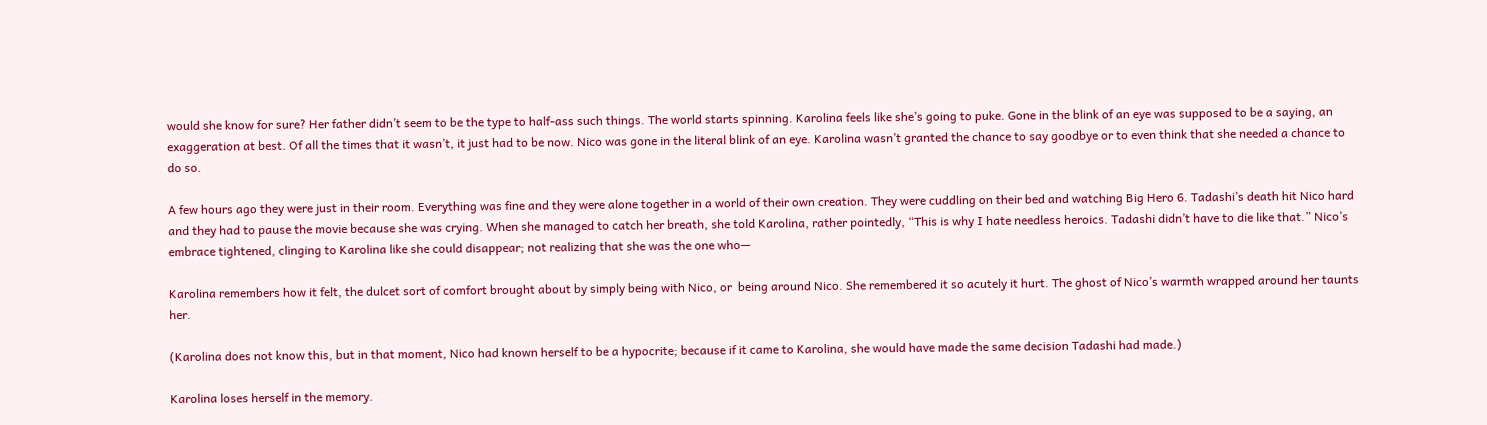would she know for sure? Her father didn’t seem to be the type to half-ass such things. The world starts spinning. Karolina feels like she’s going to puke. Gone in the blink of an eye was supposed to be a saying, an exaggeration at best. Of all the times that it wasn’t, it just had to be now. Nico was gone in the literal blink of an eye. Karolina wasn’t granted the chance to say goodbye or to even think that she needed a chance to do so.

A few hours ago they were just in their room. Everything was fine and they were alone together in a world of their own creation. They were cuddling on their bed and watching Big Hero 6. Tadashi’s death hit Nico hard and they had to pause the movie because she was crying. When she managed to catch her breath, she told Karolina, rather pointedly, “This is why I hate needless heroics. Tadashi didn’t have to die like that.” Nico’s embrace tightened, clinging to Karolina like she could disappear; not realizing that she was the one who—

Karolina remembers how it felt, the dulcet sort of comfort brought about by simply being with Nico, or  being around Nico. She remembered it so acutely it hurt. The ghost of Nico’s warmth wrapped around her taunts her.

(Karolina does not know this, but in that moment, Nico had known herself to be a hypocrite; because if it came to Karolina, she would have made the same decision Tadashi had made.)

Karolina loses herself in the memory.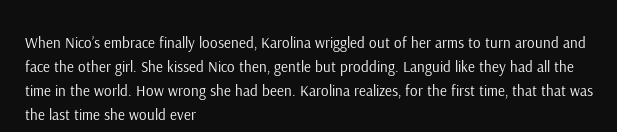When Nico’s embrace finally loosened, Karolina wriggled out of her arms to turn around and face the other girl. She kissed Nico then, gentle but prodding. Languid like they had all the time in the world. How wrong she had been. Karolina realizes, for the first time, that that was the last time she would ever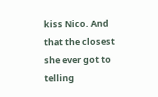kiss Nico. And that the closest she ever got to telling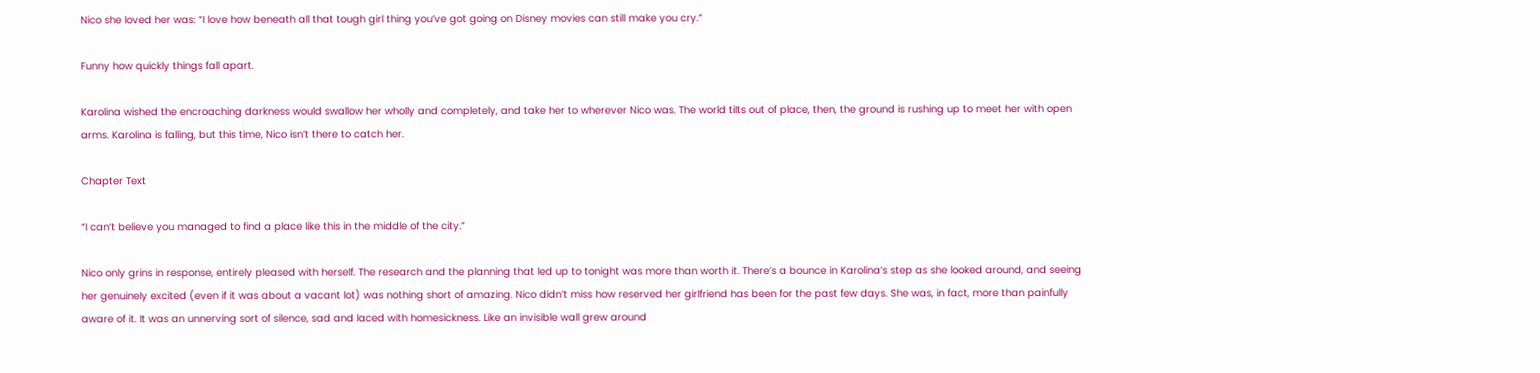Nico she loved her was: “I love how beneath all that tough girl thing you’ve got going on Disney movies can still make you cry.”

Funny how quickly things fall apart.

Karolina wished the encroaching darkness would swallow her wholly and completely, and take her to wherever Nico was. The world tilts out of place, then, the ground is rushing up to meet her with open arms. Karolina is falling, but this time, Nico isn’t there to catch her.

Chapter Text

“I can’t believe you managed to find a place like this in the middle of the city.”

Nico only grins in response, entirely pleased with herself. The research and the planning that led up to tonight was more than worth it. There’s a bounce in Karolina’s step as she looked around, and seeing her genuinely excited (even if it was about a vacant lot) was nothing short of amazing. Nico didn’t miss how reserved her girlfriend has been for the past few days. She was, in fact, more than painfully aware of it. It was an unnerving sort of silence, sad and laced with homesickness. Like an invisible wall grew around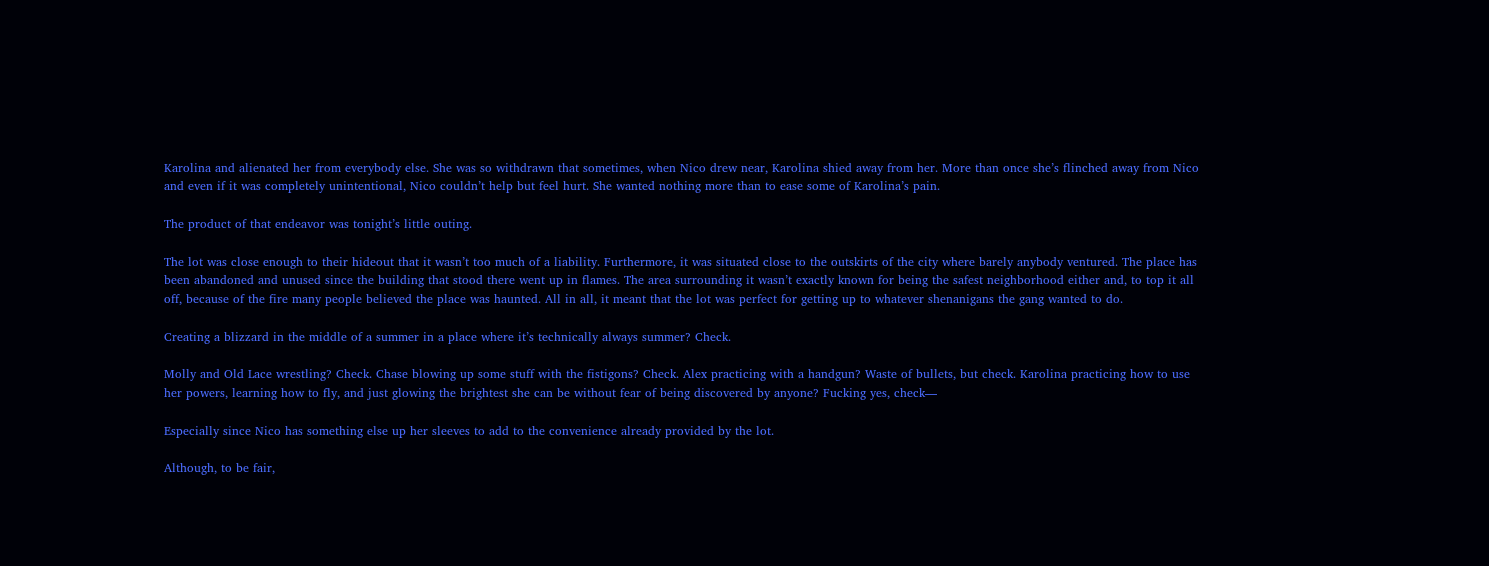Karolina and alienated her from everybody else. She was so withdrawn that sometimes, when Nico drew near, Karolina shied away from her. More than once she’s flinched away from Nico and even if it was completely unintentional, Nico couldn’t help but feel hurt. She wanted nothing more than to ease some of Karolina’s pain.

The product of that endeavor was tonight’s little outing.

The lot was close enough to their hideout that it wasn’t too much of a liability. Furthermore, it was situated close to the outskirts of the city where barely anybody ventured. The place has been abandoned and unused since the building that stood there went up in flames. The area surrounding it wasn’t exactly known for being the safest neighborhood either and, to top it all off, because of the fire many people believed the place was haunted. All in all, it meant that the lot was perfect for getting up to whatever shenanigans the gang wanted to do.

Creating a blizzard in the middle of a summer in a place where it’s technically always summer? Check.

Molly and Old Lace wrestling? Check. Chase blowing up some stuff with the fistigons? Check. Alex practicing with a handgun? Waste of bullets, but check. Karolina practicing how to use her powers, learning how to fly, and just glowing the brightest she can be without fear of being discovered by anyone? Fucking yes, check—

Especially since Nico has something else up her sleeves to add to the convenience already provided by the lot.

Although, to be fair,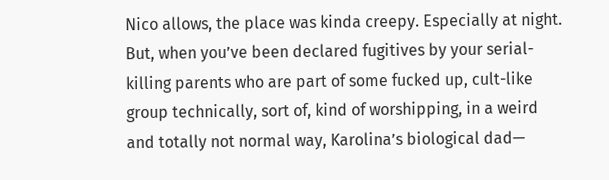Nico allows, the place was kinda creepy. Especially at night. But, when you’ve been declared fugitives by your serial-killing parents who are part of some fucked up, cult-like group technically, sort of, kind of worshipping, in a weird and totally not normal way, Karolina’s biological dad—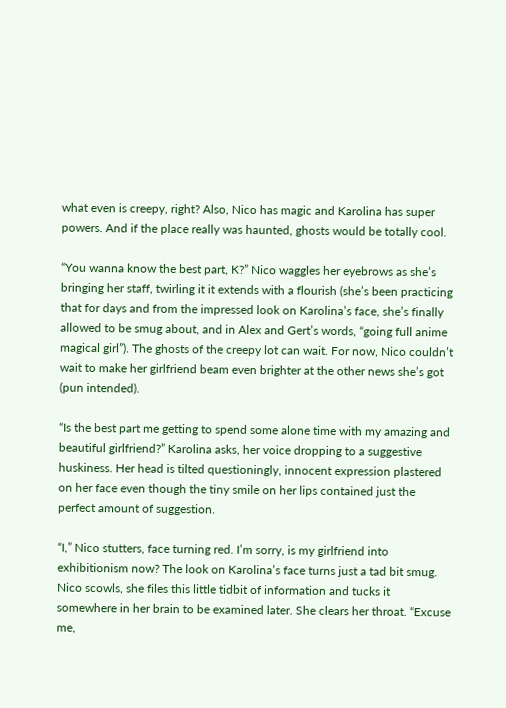what even is creepy, right? Also, Nico has magic and Karolina has super powers. And if the place really was haunted, ghosts would be totally cool.

“You wanna know the best part, K?” Nico waggles her eyebrows as she’s bringing her staff, twirling it it extends with a flourish (she’s been practicing that for days and from the impressed look on Karolina’s face, she’s finally allowed to be smug about, and in Alex and Gert’s words, “going full anime magical girl”). The ghosts of the creepy lot can wait. For now, Nico couldn’t wait to make her girlfriend beam even brighter at the other news she’s got (pun intended).

“Is the best part me getting to spend some alone time with my amazing and beautiful girlfriend?” Karolina asks, her voice dropping to a suggestive huskiness. Her head is tilted questioningly, innocent expression plastered on her face even though the tiny smile on her lips contained just the perfect amount of suggestion.

“I,” Nico stutters, face turning red. I’m sorry, is my girlfriend into exhibitionism now? The look on Karolina’s face turns just a tad bit smug. Nico scowls, she files this little tidbit of information and tucks it somewhere in her brain to be examined later. She clears her throat. “Excuse me,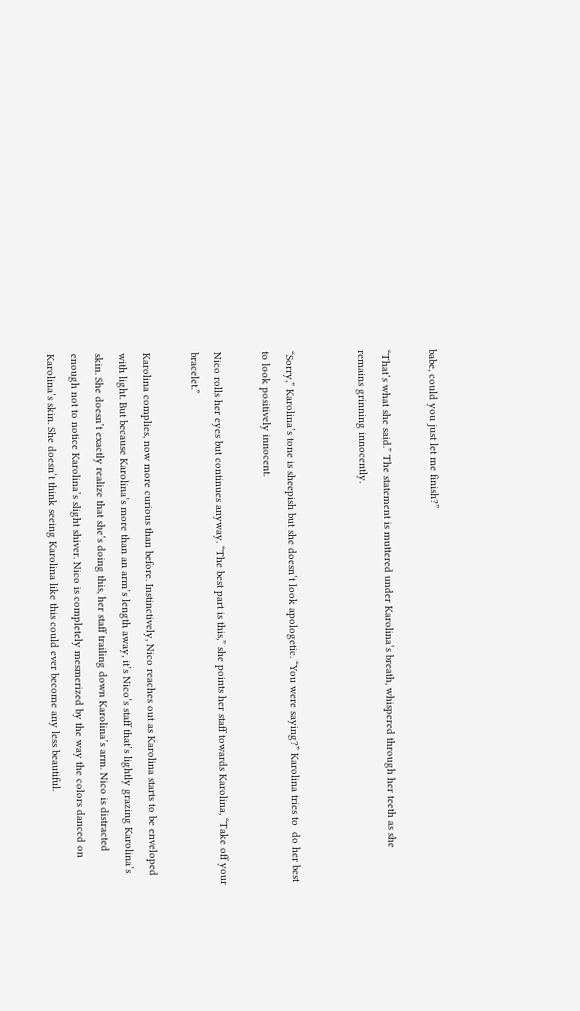babe, could you just let me finish?”

“That’s what she said.” The statement is muttered under Karolina’s breath, whispered through her teeth as she remains grinning innocently.


“Sorry,” Karolina’s tone is sheepish but she doesn’t look apologetic. “You were saying?” Karolina tries to  do her best to look positively innocent.

Nico rolls her eyes but continues anyway. “The best part is this,” she points her staff towards Karolina, “Take off your bracelet.”

Karolina complies, now more curious than before. Instinctively, Nico reaches out as Karolina starts to be enveloped with light. But because Karolina’s more than an arm’s length away, it’s Nico’s staff that’s lightly grazing Karolina’s skin. She doesn’t exactly realize that she’s doing this, her staff trailing down Karolina’s arm. Nico is distracted enough not to notice Karolina’s slight shiver. Nico is completely mesmerized by the way the colors danced on Karolina’s skin. She doesn’t think seeing Karolina like this could ever become any less beautiful.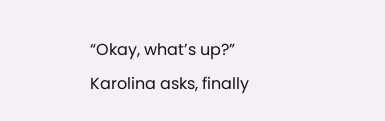“Okay, what’s up?” Karolina asks, finally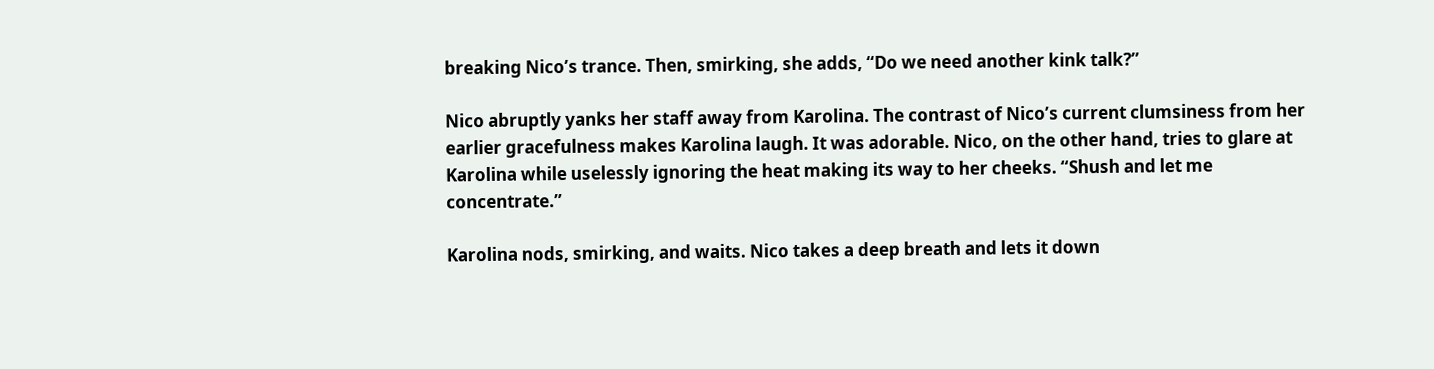breaking Nico’s trance. Then, smirking, she adds, “Do we need another kink talk?”

Nico abruptly yanks her staff away from Karolina. The contrast of Nico’s current clumsiness from her earlier gracefulness makes Karolina laugh. It was adorable. Nico, on the other hand, tries to glare at Karolina while uselessly ignoring the heat making its way to her cheeks. “Shush and let me concentrate.”

Karolina nods, smirking, and waits. Nico takes a deep breath and lets it down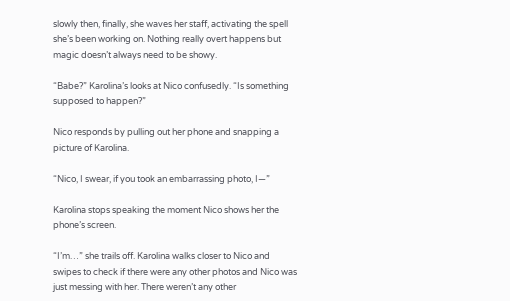slowly then, finally, she waves her staff, activating the spell she’s been working on. Nothing really overt happens but magic doesn’t always need to be showy.

“Babe?” Karolina’s looks at Nico confusedly. “Is something supposed to happen?”

Nico responds by pulling out her phone and snapping a picture of Karolina.

“Nico, I swear, if you took an embarrassing photo, I—”

Karolina stops speaking the moment Nico shows her the phone’s screen.

“I’m…” she trails off. Karolina walks closer to Nico and swipes to check if there were any other photos and Nico was just messing with her. There weren’t any other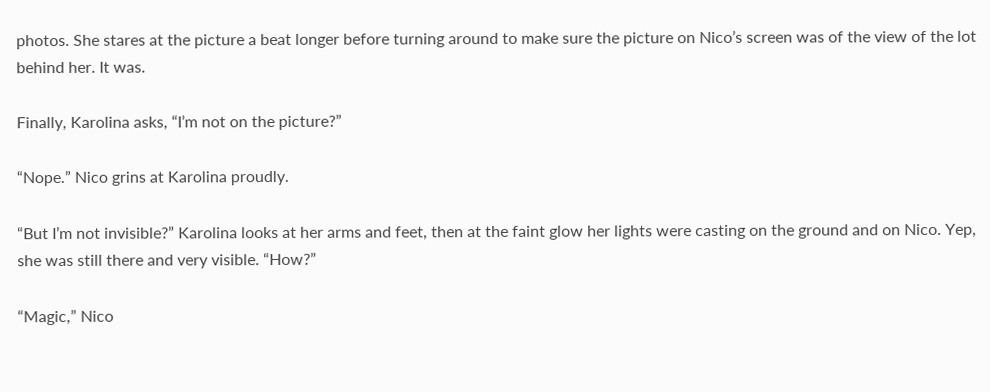photos. She stares at the picture a beat longer before turning around to make sure the picture on Nico’s screen was of the view of the lot behind her. It was.

Finally, Karolina asks, “I’m not on the picture?”

“Nope.” Nico grins at Karolina proudly.

“But I’m not invisible?” Karolina looks at her arms and feet, then at the faint glow her lights were casting on the ground and on Nico. Yep, she was still there and very visible. “How?”

“Magic,” Nico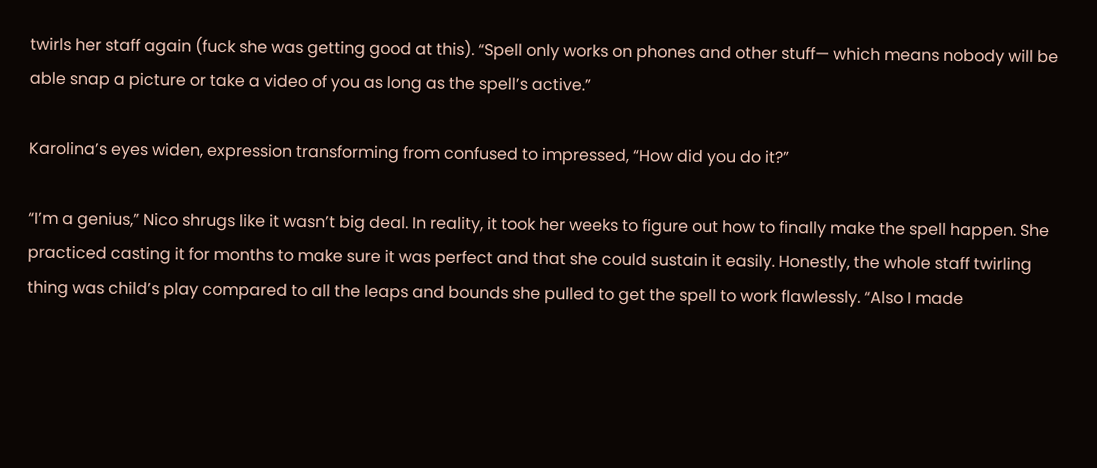twirls her staff again (fuck she was getting good at this). “Spell only works on phones and other stuff— which means nobody will be able snap a picture or take a video of you as long as the spell’s active.”

Karolina’s eyes widen, expression transforming from confused to impressed, “How did you do it?”

“I’m a genius,” Nico shrugs like it wasn’t big deal. In reality, it took her weeks to figure out how to finally make the spell happen. She practiced casting it for months to make sure it was perfect and that she could sustain it easily. Honestly, the whole staff twirling thing was child’s play compared to all the leaps and bounds she pulled to get the spell to work flawlessly. “Also I made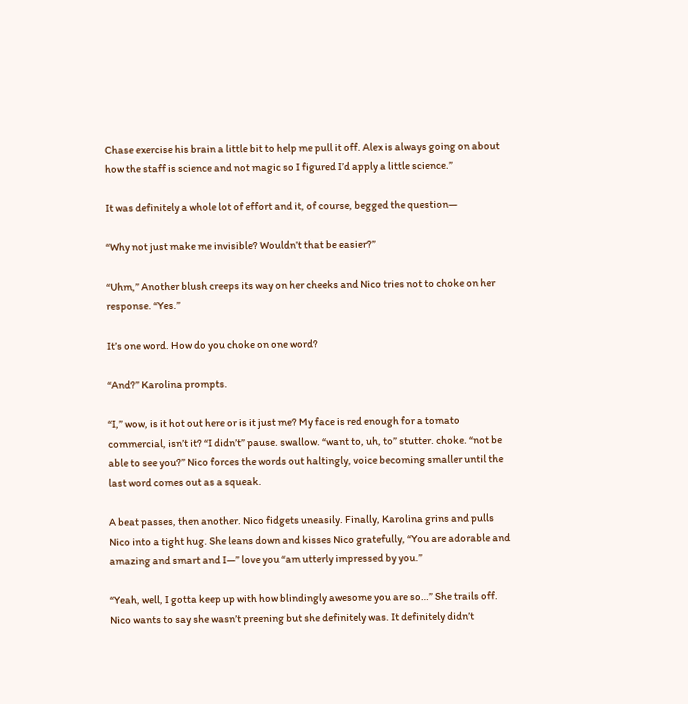Chase exercise his brain a little bit to help me pull it off. Alex is always going on about how the staff is science and not magic so I figured I’d apply a little science.”

It was definitely a whole lot of effort and it, of course, begged the question—

“Why not just make me invisible? Wouldn’t that be easier?”

“Uhm,” Another blush creeps its way on her cheeks and Nico tries not to choke on her response. “Yes.”

It’s one word. How do you choke on one word?

“And?” Karolina prompts.

“I,” wow, is it hot out here or is it just me? My face is red enough for a tomato commercial, isn’t it? “I didn’t” pause. swallow. “want to, uh, to” stutter. choke. “not be able to see you?” Nico forces the words out haltingly, voice becoming smaller until the last word comes out as a squeak.

A beat passes, then another. Nico fidgets uneasily. Finally, Karolina grins and pulls Nico into a tight hug. She leans down and kisses Nico gratefully, “You are adorable and amazing and smart and I—” love you “am utterly impressed by you.”

“Yeah, well, I gotta keep up with how blindingly awesome you are so…” She trails off. Nico wants to say she wasn’t preening but she definitely was. It definitely didn’t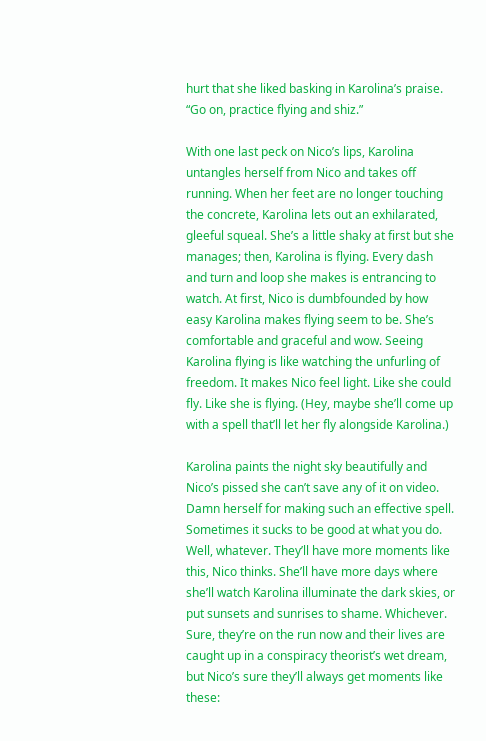hurt that she liked basking in Karolina’s praise. “Go on, practice flying and shiz.”

With one last peck on Nico’s lips, Karolina untangles herself from Nico and takes off running. When her feet are no longer touching the concrete, Karolina lets out an exhilarated, gleeful squeal. She’s a little shaky at first but she manages; then, Karolina is flying. Every dash and turn and loop she makes is entrancing to watch. At first, Nico is dumbfounded by how easy Karolina makes flying seem to be. She’s comfortable and graceful and wow. Seeing Karolina flying is like watching the unfurling of freedom. It makes Nico feel light. Like she could fly. Like she is flying. (Hey, maybe she’ll come up with a spell that’ll let her fly alongside Karolina.)

Karolina paints the night sky beautifully and Nico’s pissed she can’t save any of it on video. Damn herself for making such an effective spell. Sometimes it sucks to be good at what you do. Well, whatever. They’ll have more moments like this, Nico thinks. She’ll have more days where she’ll watch Karolina illuminate the dark skies, or put sunsets and sunrises to shame. Whichever. Sure, they’re on the run now and their lives are caught up in a conspiracy theorist’s wet dream, but Nico’s sure they’ll always get moments like these: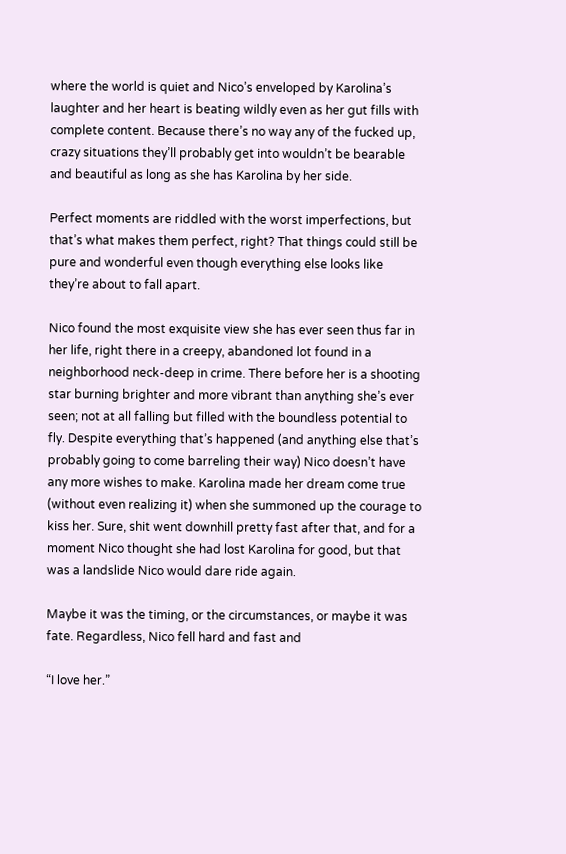where the world is quiet and Nico’s enveloped by Karolina’s laughter and her heart is beating wildly even as her gut fills with complete content. Because there’s no way any of the fucked up, crazy situations they’ll probably get into wouldn’t be bearable and beautiful as long as she has Karolina by her side.

Perfect moments are riddled with the worst imperfections, but that’s what makes them perfect, right? That things could still be pure and wonderful even though everything else looks like they’re about to fall apart.

Nico found the most exquisite view she has ever seen thus far in her life, right there in a creepy, abandoned lot found in a neighborhood neck-deep in crime. There before her is a shooting star burning brighter and more vibrant than anything she’s ever seen; not at all falling but filled with the boundless potential to fly. Despite everything that’s happened (and anything else that’s probably going to come barreling their way) Nico doesn’t have any more wishes to make. Karolina made her dream come true (without even realizing it) when she summoned up the courage to kiss her. Sure, shit went downhill pretty fast after that, and for a moment Nico thought she had lost Karolina for good, but that was a landslide Nico would dare ride again.

Maybe it was the timing, or the circumstances, or maybe it was fate. Regardless, Nico fell hard and fast and

“I love her.”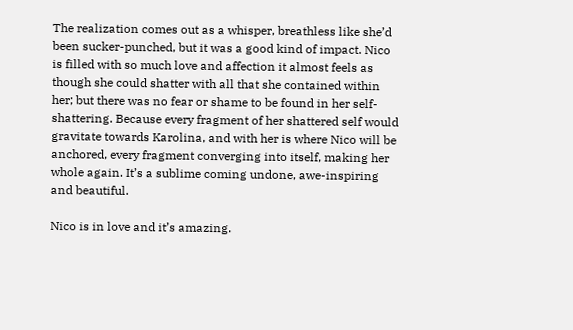The realization comes out as a whisper, breathless like she’d been sucker-punched, but it was a good kind of impact. Nico is filled with so much love and affection it almost feels as though she could shatter with all that she contained within her; but there was no fear or shame to be found in her self-shattering. Because every fragment of her shattered self would gravitate towards Karolina, and with her is where Nico will be anchored, every fragment converging into itself, making her whole again. It’s a sublime coming undone, awe-inspiring and beautiful.

Nico is in love and it’s amazing.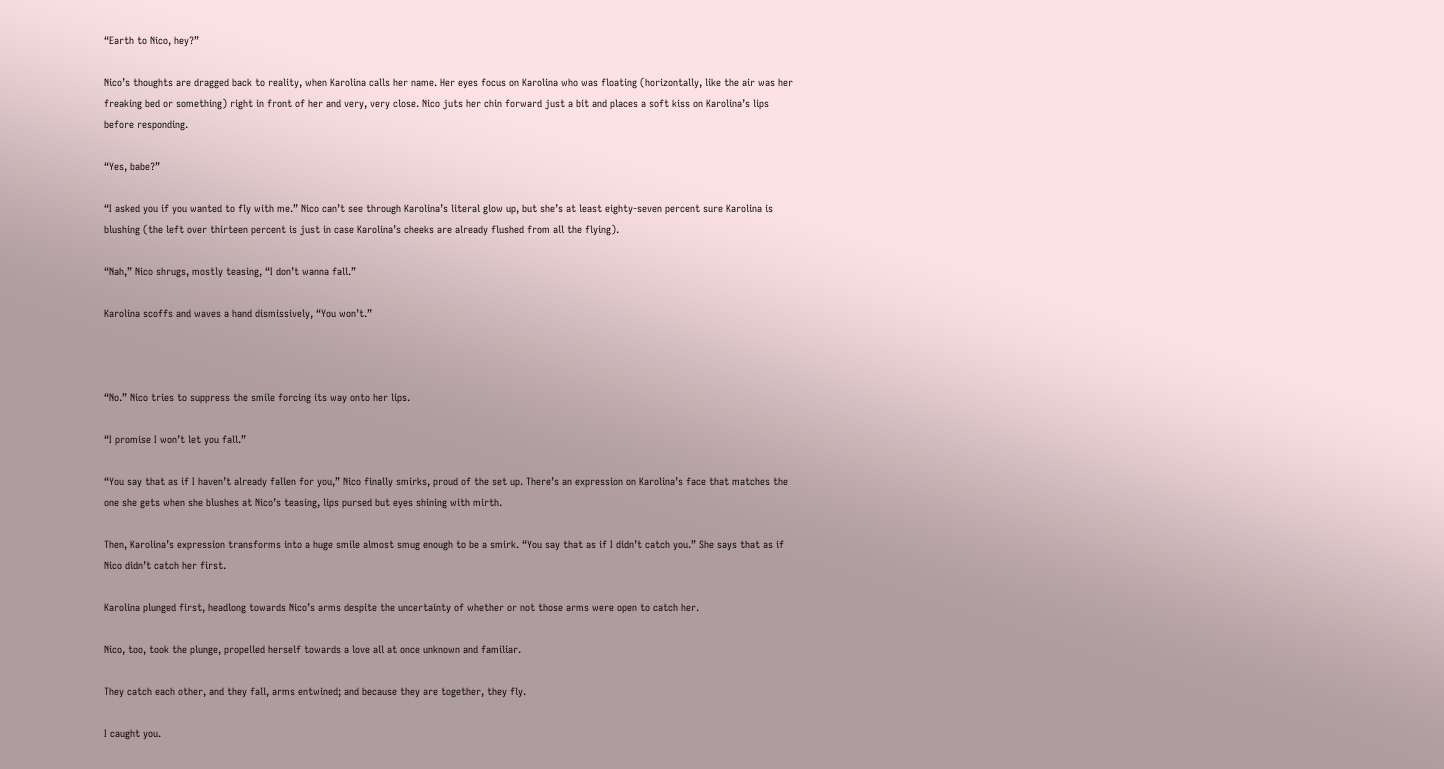“Earth to Nico, hey?”

Nico’s thoughts are dragged back to reality, when Karolina calls her name. Her eyes focus on Karolina who was floating (horizontally, like the air was her freaking bed or something) right in front of her and very, very close. Nico juts her chin forward just a bit and places a soft kiss on Karolina’s lips before responding.

“Yes, babe?”

“I asked you if you wanted to fly with me.” Nico can’t see through Karolina’s literal glow up, but she’s at least eighty-seven percent sure Karolina is blushing (the left over thirteen percent is just in case Karolina’s cheeks are already flushed from all the flying).

“Nah,” Nico shrugs, mostly teasing, “I don’t wanna fall.”

Karolina scoffs and waves a hand dismissively, “You won’t.”



“No.” Nico tries to suppress the smile forcing its way onto her lips.

“I promise I won’t let you fall.”

“You say that as if I haven’t already fallen for you,” Nico finally smirks, proud of the set up. There’s an expression on Karolina’s face that matches the one she gets when she blushes at Nico’s teasing, lips pursed but eyes shining with mirth.

Then, Karolina’s expression transforms into a huge smile almost smug enough to be a smirk. “You say that as if I didn’t catch you.” She says that as if Nico didn’t catch her first.

Karolina plunged first, headlong towards Nico’s arms despite the uncertainty of whether or not those arms were open to catch her.

Nico, too, took the plunge, propelled herself towards a love all at once unknown and familiar.

They catch each other, and they fall, arms entwined; and because they are together, they fly.

I caught you.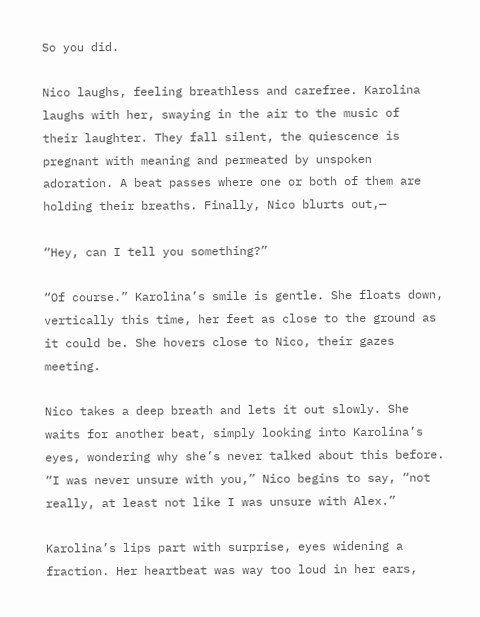So you did.

Nico laughs, feeling breathless and carefree. Karolina laughs with her, swaying in the air to the music of  their laughter. They fall silent, the quiescence is pregnant with meaning and permeated by unspoken adoration. A beat passes where one or both of them are holding their breaths. Finally, Nico blurts out,—

“Hey, can I tell you something?”

“Of course.” Karolina’s smile is gentle. She floats down, vertically this time, her feet as close to the ground as it could be. She hovers close to Nico, their gazes meeting.

Nico takes a deep breath and lets it out slowly. She waits for another beat, simply looking into Karolina’s eyes, wondering why she’s never talked about this before. “I was never unsure with you,” Nico begins to say, “not really, at least not like I was unsure with Alex.”

Karolina’s lips part with surprise, eyes widening a fraction. Her heartbeat was way too loud in her ears,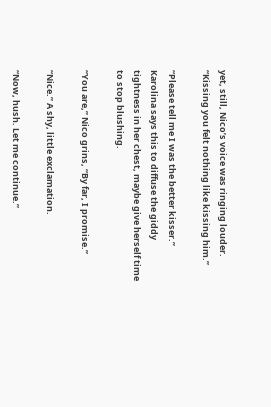yet, still, Nico’s voice was ringing louder. “Kissing you felt nothing like kissing him.”

“Please tell me I was the better kisser.” Karolina says this to diffuse the giddy tightness in her chest, maybe give herself time to stop blushing.

“You are,” Nico grins, “By far, I promise.”

“Nice.” A shy, little exclamation.

“Now, hush. Let me continue.”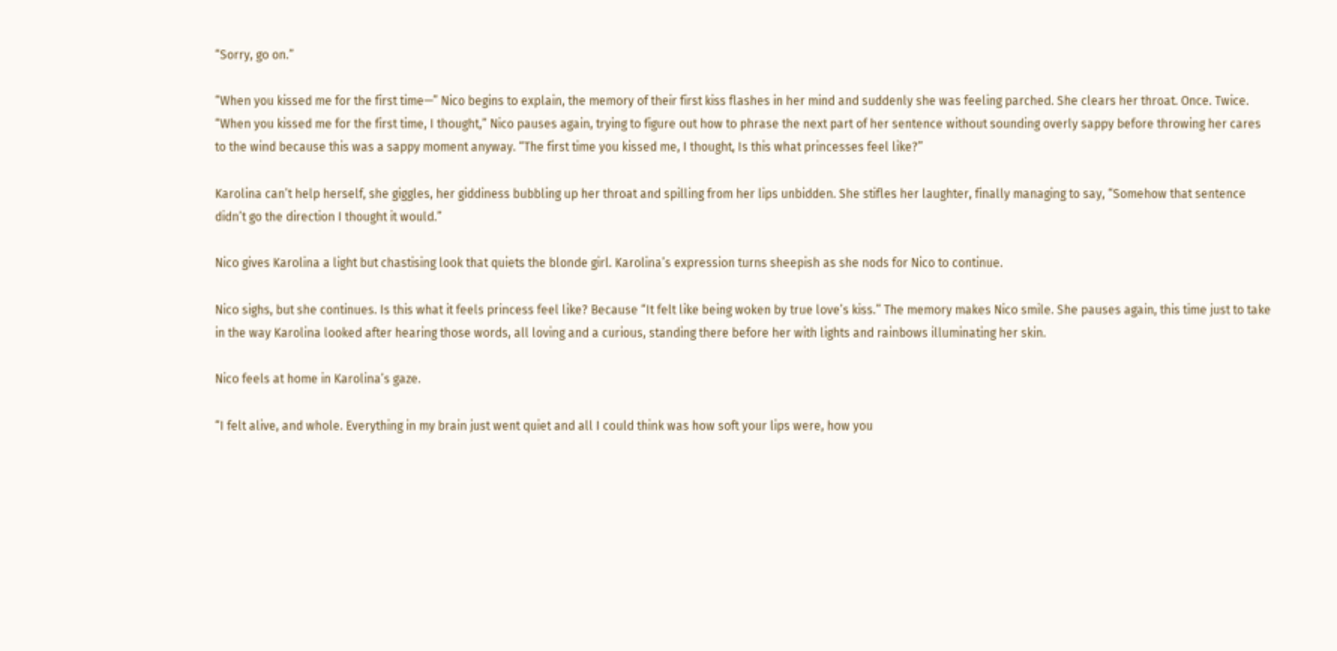“Sorry, go on.”

“When you kissed me for the first time—” Nico begins to explain, the memory of their first kiss flashes in her mind and suddenly she was feeling parched. She clears her throat. Once. Twice. “When you kissed me for the first time, I thought,” Nico pauses again, trying to figure out how to phrase the next part of her sentence without sounding overly sappy before throwing her cares to the wind because this was a sappy moment anyway. “The first time you kissed me, I thought, Is this what princesses feel like?”

Karolina can’t help herself, she giggles, her giddiness bubbling up her throat and spilling from her lips unbidden. She stifles her laughter, finally managing to say, “Somehow that sentence didn’t go the direction I thought it would.”

Nico gives Karolina a light but chastising look that quiets the blonde girl. Karolina’s expression turns sheepish as she nods for Nico to continue.

Nico sighs, but she continues. Is this what it feels princess feel like? Because “It felt like being woken by true love’s kiss.” The memory makes Nico smile. She pauses again, this time just to take in the way Karolina looked after hearing those words, all loving and a curious, standing there before her with lights and rainbows illuminating her skin.

Nico feels at home in Karolina’s gaze.

“I felt alive, and whole. Everything in my brain just went quiet and all I could think was how soft your lips were, how you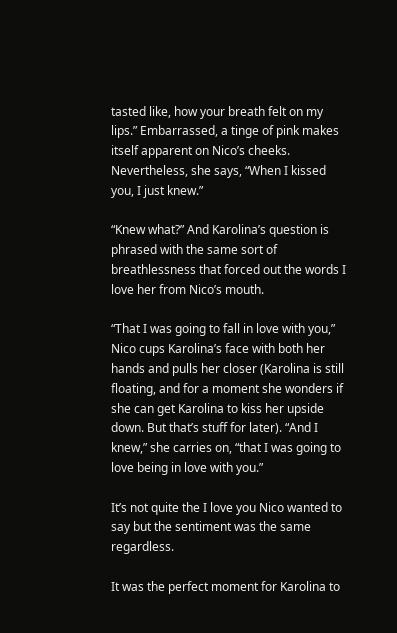tasted like, how your breath felt on my lips.” Embarrassed, a tinge of pink makes itself apparent on Nico’s cheeks. Nevertheless, she says, “When I kissed you, I just knew.”

“Knew what?” And Karolina’s question is phrased with the same sort of breathlessness that forced out the words I love her from Nico’s mouth.

“That I was going to fall in love with you,” Nico cups Karolina’s face with both her hands and pulls her closer (Karolina is still floating, and for a moment she wonders if she can get Karolina to kiss her upside down. But that’s stuff for later). “And I knew,” she carries on, “that I was going to love being in love with you.”

It’s not quite the I love you Nico wanted to say but the sentiment was the same regardless.

It was the perfect moment for Karolina to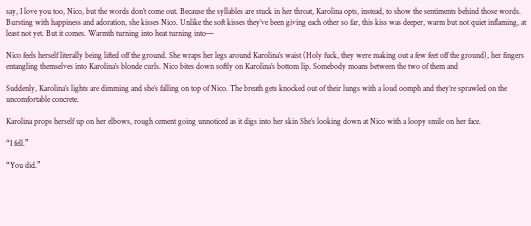say, I love you too, Nico, but the words don’t come out. Because the syllables are stuck in her throat, Karolina opts, instead, to show the sentiments behind those words. Bursting with happiness and adoration, she kisses Nico. Unlike the soft kisses they’ve been giving each other so far, this kiss was deeper, warm but not quiet inflaming, at least not yet. But it comes. Warmth turning into heat turning into—

Nico feels herself literally being lifted off the ground. She wraps her legs around Karolina’s waist (Holy fuck, they were making out a few feet off the ground), her fingers entangling themselves into Karolina’s blonde curls. Nico bites down softly on Karolina’s bottom lip. Somebody moans between the two of them and

Suddenly, Karolina’s lights are dimming and she’s falling on top of Nico. The breath gets knocked out of their lungs with a loud oomph and they’re sprawled on the uncomfortable concrete.

Karolina props herself up on her elbows, rough cement going unnoticed as it digs into her skin She’s looking down at Nico with a loopy smile on her face.

“I fell.”

“You did.”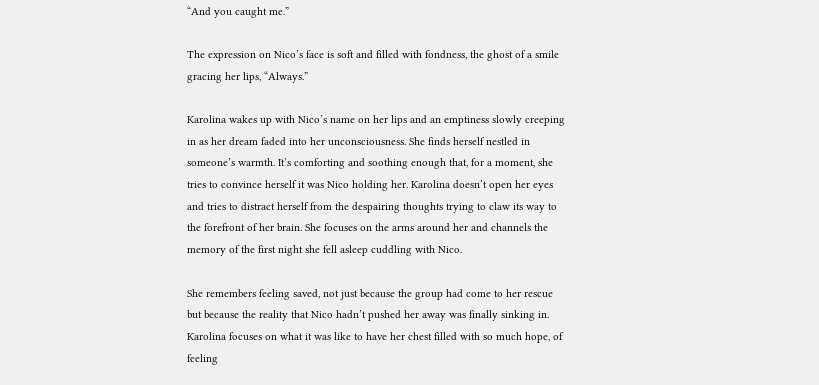“And you caught me.”

The expression on Nico’s face is soft and filled with fondness, the ghost of a smile gracing her lips, “Always.”

Karolina wakes up with Nico’s name on her lips and an emptiness slowly creeping in as her dream faded into her unconsciousness. She finds herself nestled in someone’s warmth. It’s comforting and soothing enough that, for a moment, she tries to convince herself it was Nico holding her. Karolina doesn’t open her eyes and tries to distract herself from the despairing thoughts trying to claw its way to the forefront of her brain. She focuses on the arms around her and channels the memory of the first night she fell asleep cuddling with Nico.

She remembers feeling saved, not just because the group had come to her rescue but because the reality that Nico hadn’t pushed her away was finally sinking in. Karolina focuses on what it was like to have her chest filled with so much hope, of feeling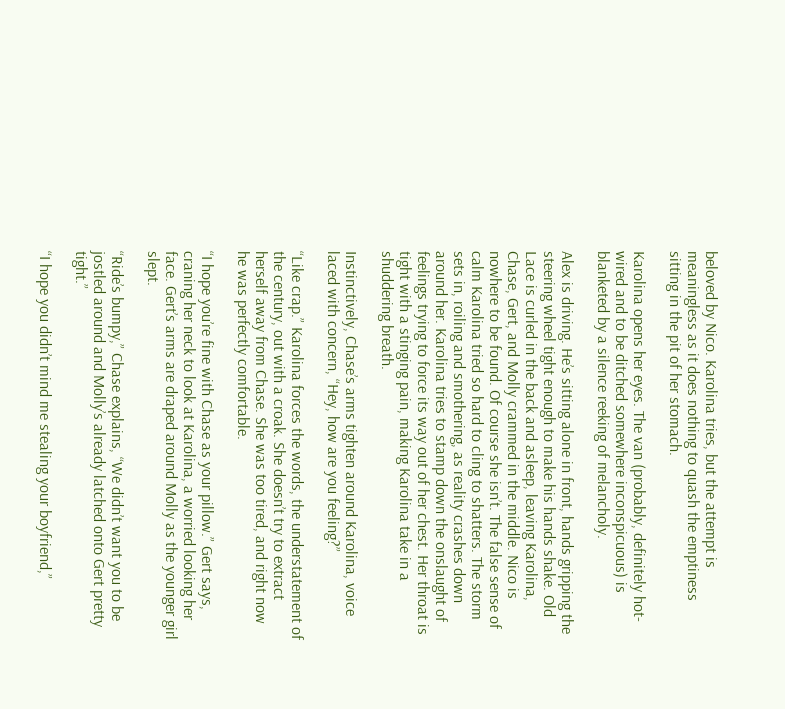beloved by Nico. Karolina tries, but the attempt is meaningless as it does nothing to quash the emptiness sitting in the pit of her stomach.

Karolina opens her eyes. The van (probably, definitely hot-wired and to be ditched somewhere inconspicuous) is blanketed by a silence reeking of melancholy.

Alex is driving. He’s sitting alone in front, hands gripping the steering wheel tight enough to make his hands shake. Old Lace is curled in the back and asleep, leaving Karolina, Chase, Gert, and Molly crammed in the middle. Nico is nowhere to be found. Of course she isn’t. The false sense of calm Karolina tried so hard to cling to shatters. The storm sets in, roiling and smothering, as reality crashes down around her. Karolina tries to stamp down the onslaught of feelings trying to force its way out of her chest. Her throat is tight with a stinging pain, making Karolina take in a shuddering breath.

Instinctively, Chase’s arms tighten around Karolina, voice laced with concern, “Hey, how are you feeling?”

“Like crap.” Karolina forces the words, the understatement of the century, out with a croak. She doesn’t try to extract herself away from Chase. She was too tired, and right now he was perfectly comfortable.

“I hope you’re fine with Chase as your pillow.” Gert says, craning her neck to look at Karolina, a worried looking her face. Gert’s arms are draped around Molly as the younger girl slept.

“Ride’s bumpy,” Chase explains, “We didn’t want you to be jostled around and Molly’s already latched onto Gert pretty tight.”

“I hope you didn’t mind me stealing your boyfriend,”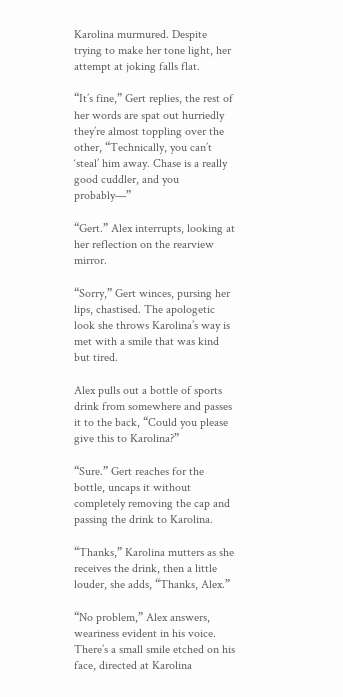Karolina murmured. Despite trying to make her tone light, her attempt at joking falls flat.

“It’s fine,” Gert replies, the rest of her words are spat out hurriedly they’re almost toppling over the other, “Technically, you can’t ‘steal’ him away. Chase is a really good cuddler, and you probably—”

“Gert.” Alex interrupts, looking at her reflection on the rearview mirror.

“Sorry,” Gert winces, pursing her lips, chastised. The apologetic look she throws Karolina’s way is met with a smile that was kind but tired.

Alex pulls out a bottle of sports drink from somewhere and passes it to the back, “Could you please give this to Karolina?”

“Sure.” Gert reaches for the bottle, uncaps it without completely removing the cap and passing the drink to Karolina.

“Thanks,” Karolina mutters as she receives the drink, then a little louder, she adds, “Thanks, Alex.”

“No problem,” Alex answers, weariness evident in his voice. There’s a small smile etched on his face, directed at Karolina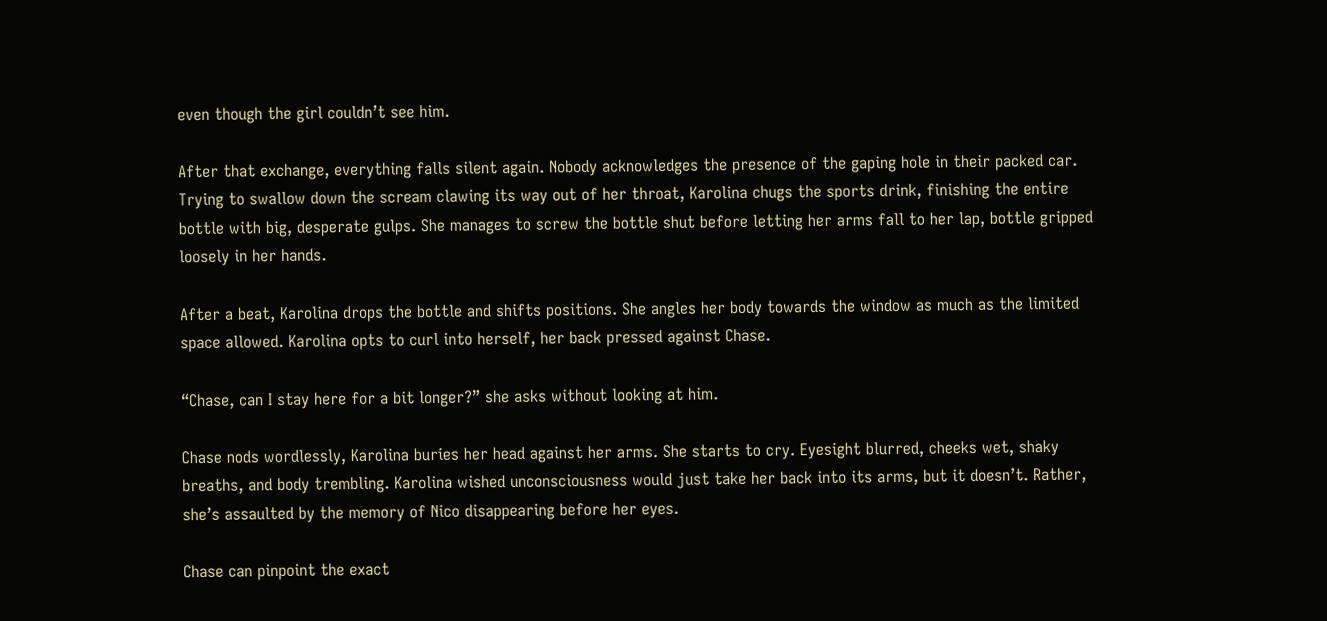even though the girl couldn’t see him.

After that exchange, everything falls silent again. Nobody acknowledges the presence of the gaping hole in their packed car. Trying to swallow down the scream clawing its way out of her throat, Karolina chugs the sports drink, finishing the entire bottle with big, desperate gulps. She manages to screw the bottle shut before letting her arms fall to her lap, bottle gripped loosely in her hands.

After a beat, Karolina drops the bottle and shifts positions. She angles her body towards the window as much as the limited space allowed. Karolina opts to curl into herself, her back pressed against Chase.

“Chase, can I stay here for a bit longer?” she asks without looking at him.

Chase nods wordlessly, Karolina buries her head against her arms. She starts to cry. Eyesight blurred, cheeks wet, shaky breaths, and body trembling. Karolina wished unconsciousness would just take her back into its arms, but it doesn’t. Rather, she’s assaulted by the memory of Nico disappearing before her eyes.

Chase can pinpoint the exact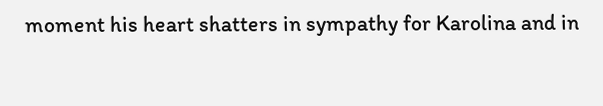moment his heart shatters in sympathy for Karolina and in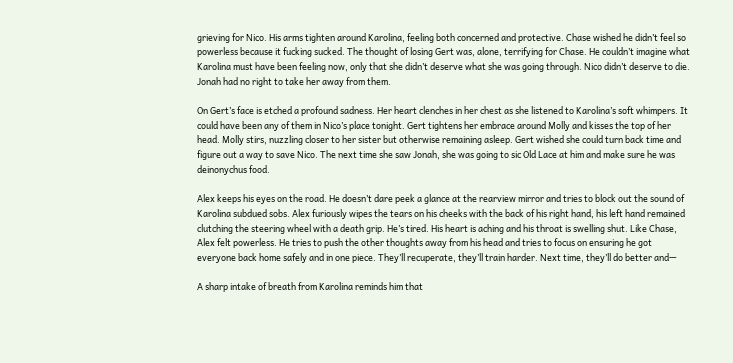grieving for Nico. His arms tighten around Karolina, feeling both concerned and protective. Chase wished he didn’t feel so powerless because it fucking sucked. The thought of losing Gert was, alone, terrifying for Chase. He couldn’t imagine what Karolina must have been feeling now, only that she didn’t deserve what she was going through. Nico didn’t deserve to die. Jonah had no right to take her away from them.

On Gert’s face is etched a profound sadness. Her heart clenches in her chest as she listened to Karolina’s soft whimpers. It could have been any of them in Nico’s place tonight. Gert tightens her embrace around Molly and kisses the top of her head. Molly stirs, nuzzling closer to her sister but otherwise remaining asleep. Gert wished she could turn back time and figure out a way to save Nico. The next time she saw Jonah, she was going to sic Old Lace at him and make sure he was deinonychus food.

Alex keeps his eyes on the road. He doesn’t dare peek a glance at the rearview mirror and tries to block out the sound of Karolina subdued sobs. Alex furiously wipes the tears on his cheeks with the back of his right hand, his left hand remained clutching the steering wheel with a death grip. He’s tired. His heart is aching and his throat is swelling shut. Like Chase, Alex felt powerless. He tries to push the other thoughts away from his head and tries to focus on ensuring he got everyone back home safely and in one piece. They’ll recuperate, they’ll train harder. Next time, they’ll do better and—

A sharp intake of breath from Karolina reminds him that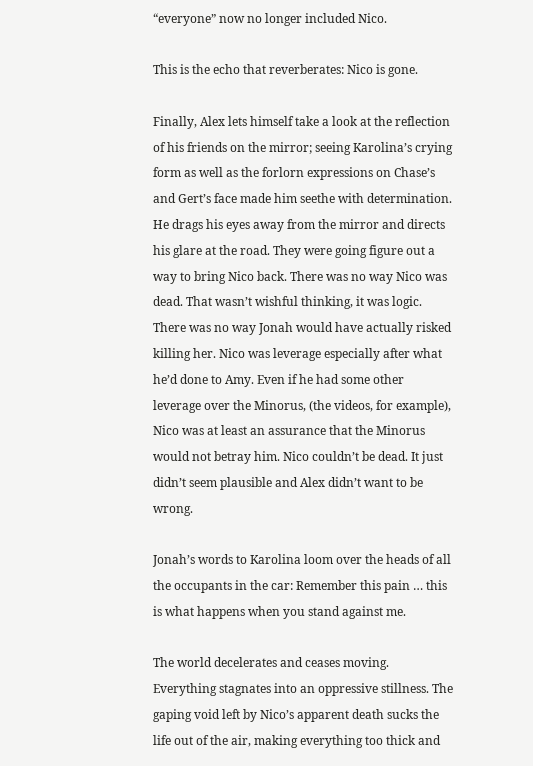“everyone” now no longer included Nico.

This is the echo that reverberates: Nico is gone.

Finally, Alex lets himself take a look at the reflection of his friends on the mirror; seeing Karolina’s crying form as well as the forlorn expressions on Chase’s and Gert’s face made him seethe with determination. He drags his eyes away from the mirror and directs his glare at the road. They were going figure out a way to bring Nico back. There was no way Nico was dead. That wasn’t wishful thinking, it was logic. There was no way Jonah would have actually risked killing her. Nico was leverage especially after what he’d done to Amy. Even if he had some other leverage over the Minorus, (the videos, for example), Nico was at least an assurance that the Minorus would not betray him. Nico couldn’t be dead. It just didn’t seem plausible and Alex didn’t want to be wrong.

Jonah’s words to Karolina loom over the heads of all the occupants in the car: Remember this pain … this is what happens when you stand against me.

The world decelerates and ceases moving. Everything stagnates into an oppressive stillness. The gaping void left by Nico’s apparent death sucks the life out of the air, making everything too thick and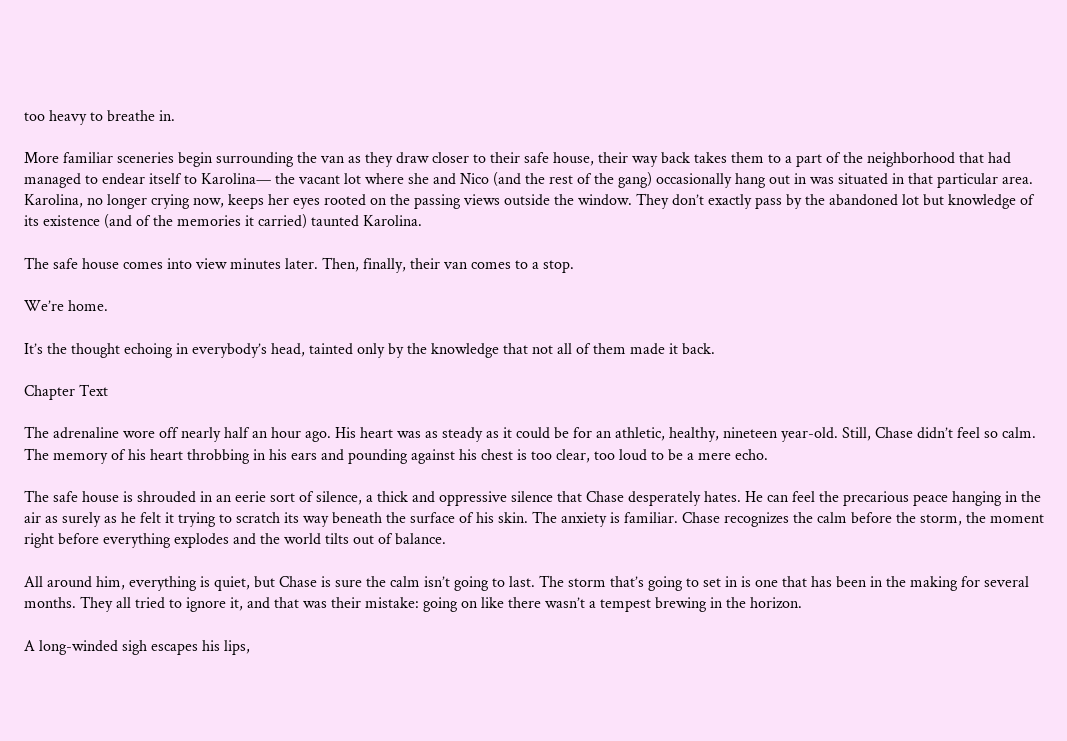too heavy to breathe in.

More familiar sceneries begin surrounding the van as they draw closer to their safe house, their way back takes them to a part of the neighborhood that had managed to endear itself to Karolina— the vacant lot where she and Nico (and the rest of the gang) occasionally hang out in was situated in that particular area. Karolina, no longer crying now, keeps her eyes rooted on the passing views outside the window. They don’t exactly pass by the abandoned lot but knowledge of its existence (and of the memories it carried) taunted Karolina.

The safe house comes into view minutes later. Then, finally, their van comes to a stop.

We’re home.

It’s the thought echoing in everybody’s head, tainted only by the knowledge that not all of them made it back.

Chapter Text

The adrenaline wore off nearly half an hour ago. His heart was as steady as it could be for an athletic, healthy, nineteen year-old. Still, Chase didn’t feel so calm. The memory of his heart throbbing in his ears and pounding against his chest is too clear, too loud to be a mere echo.

The safe house is shrouded in an eerie sort of silence, a thick and oppressive silence that Chase desperately hates. He can feel the precarious peace hanging in the air as surely as he felt it trying to scratch its way beneath the surface of his skin. The anxiety is familiar. Chase recognizes the calm before the storm, the moment right before everything explodes and the world tilts out of balance.

All around him, everything is quiet, but Chase is sure the calm isn’t going to last. The storm that’s going to set in is one that has been in the making for several months. They all tried to ignore it, and that was their mistake: going on like there wasn’t a tempest brewing in the horizon.

A long-winded sigh escapes his lips,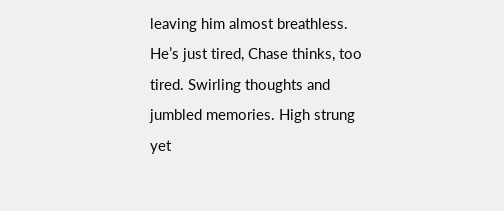leaving him almost breathless. He’s just tired, Chase thinks, too tired. Swirling thoughts and jumbled memories. High strung yet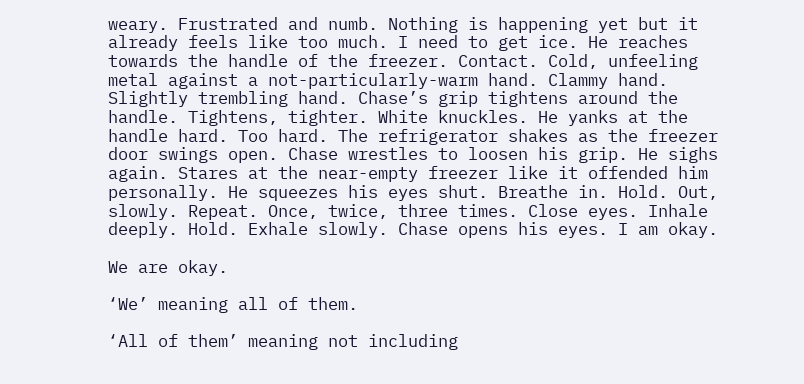weary. Frustrated and numb. Nothing is happening yet but it already feels like too much. I need to get ice. He reaches towards the handle of the freezer. Contact. Cold, unfeeling metal against a not-particularly-warm hand. Clammy hand. Slightly trembling hand. Chase’s grip tightens around the handle. Tightens, tighter. White knuckles. He yanks at the handle hard. Too hard. The refrigerator shakes as the freezer door swings open. Chase wrestles to loosen his grip. He sighs again. Stares at the near-empty freezer like it offended him personally. He squeezes his eyes shut. Breathe in. Hold. Out, slowly. Repeat. Once, twice, three times. Close eyes. Inhale deeply. Hold. Exhale slowly. Chase opens his eyes. I am okay.

We are okay.

‘We’ meaning all of them.

‘All of them’ meaning not including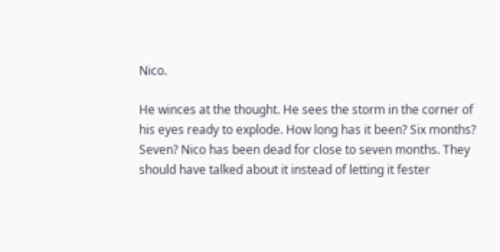Nico.

He winces at the thought. He sees the storm in the corner of his eyes ready to explode. How long has it been? Six months? Seven? Nico has been dead for close to seven months. They should have talked about it instead of letting it fester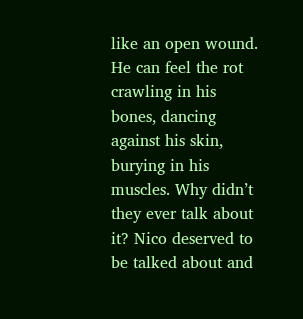like an open wound. He can feel the rot crawling in his bones, dancing against his skin, burying in his muscles. Why didn’t they ever talk about it? Nico deserved to be talked about and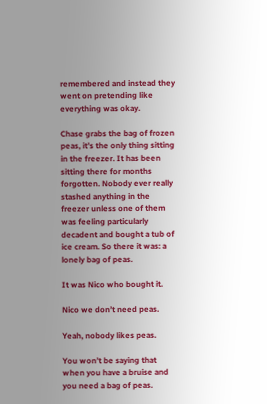remembered and instead they went on pretending like everything was okay.

Chase grabs the bag of frozen peas, it’s the only thing sitting in the freezer. It has been sitting there for months forgotten. Nobody ever really stashed anything in the freezer unless one of them was feeling particularly decadent and bought a tub of ice cream. So there it was: a lonely bag of peas.

It was Nico who bought it.

Nico we don’t need peas.

Yeah, nobody likes peas.

You won’t be saying that when you have a bruise and you need a bag of peas.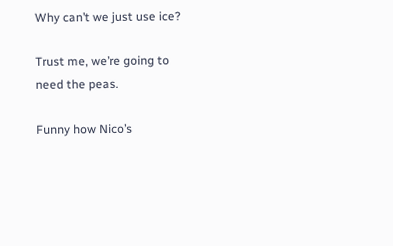Why can’t we just use ice?

Trust me, we’re going to need the peas.

Funny how Nico’s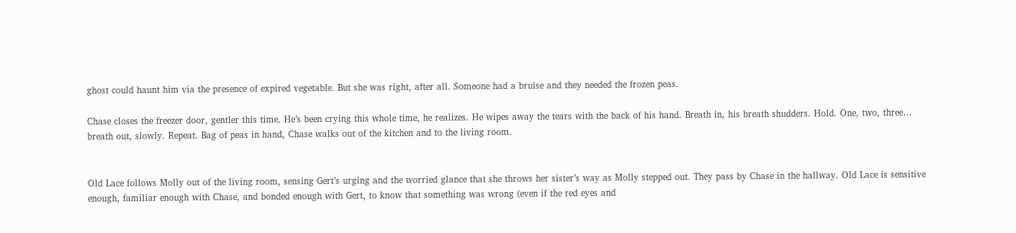ghost could haunt him via the presence of expired vegetable. But she was right, after all. Someone had a bruise and they needed the frozen peas.

Chase closes the freezer door, gentler this time. He’s been crying this whole time, he realizes. He wipes away the tears with the back of his hand. Breath in, his breath shudders. Hold. One, two, three… breath out, slowly. Repeat. Bag of peas in hand, Chase walks out of the kitchen and to the living room.


Old Lace follows Molly out of the living room, sensing Gert’s urging and the worried glance that she throws her sister’s way as Molly stepped out. They pass by Chase in the hallway. Old Lace is sensitive enough, familiar enough with Chase, and bonded enough with Gert, to know that something was wrong (even if the red eyes and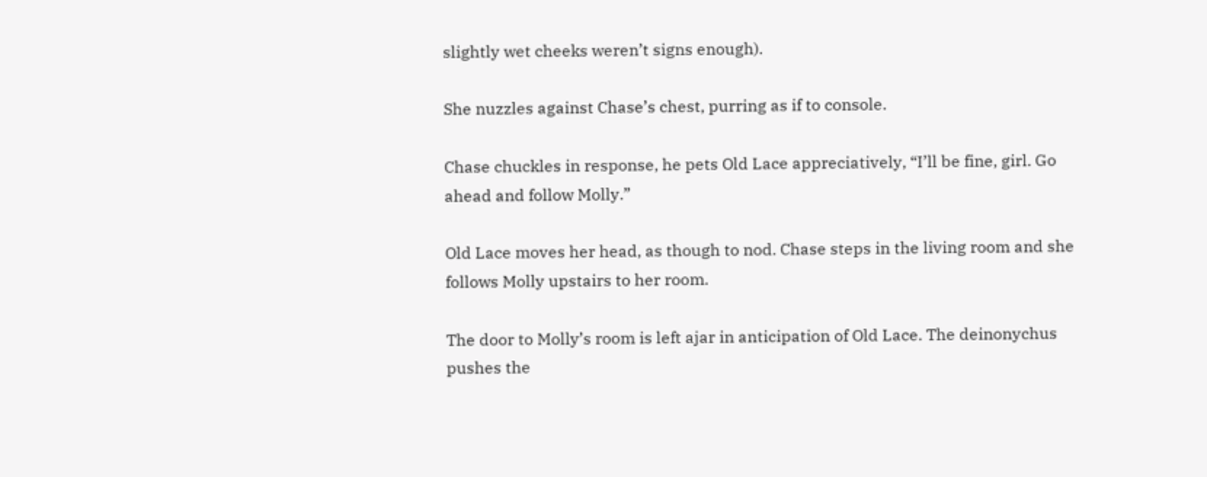slightly wet cheeks weren’t signs enough).

She nuzzles against Chase’s chest, purring as if to console.

Chase chuckles in response, he pets Old Lace appreciatively, “I’ll be fine, girl. Go ahead and follow Molly.”

Old Lace moves her head, as though to nod. Chase steps in the living room and she follows Molly upstairs to her room.

The door to Molly’s room is left ajar in anticipation of Old Lace. The deinonychus pushes the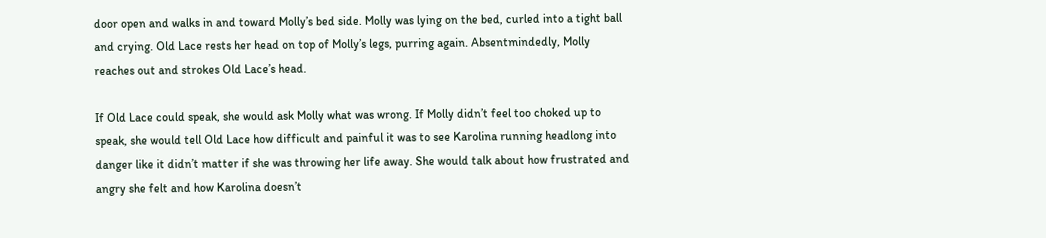door open and walks in and toward Molly’s bed side. Molly was lying on the bed, curled into a tight ball and crying. Old Lace rests her head on top of Molly’s legs, purring again. Absentmindedly, Molly reaches out and strokes Old Lace’s head.

If Old Lace could speak, she would ask Molly what was wrong. If Molly didn’t feel too choked up to speak, she would tell Old Lace how difficult and painful it was to see Karolina running headlong into danger like it didn’t matter if she was throwing her life away. She would talk about how frustrated and angry she felt and how Karolina doesn’t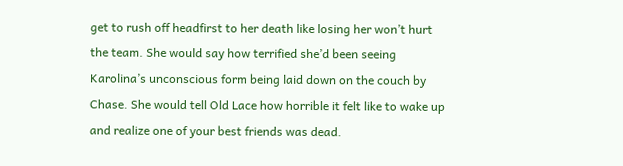get to rush off headfirst to her death like losing her won’t hurt the team. She would say how terrified she’d been seeing Karolina’s unconscious form being laid down on the couch by Chase. She would tell Old Lace how horrible it felt like to wake up and realize one of your best friends was dead.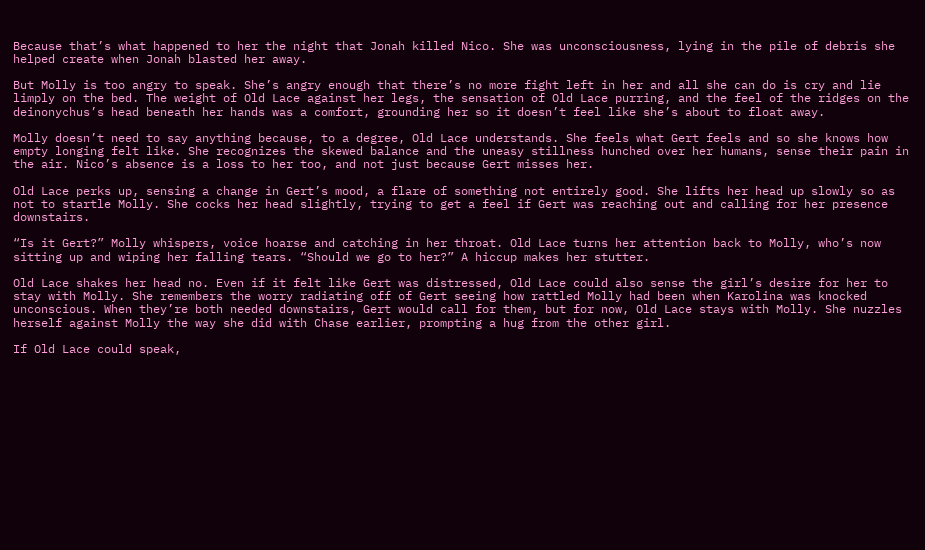Because that’s what happened to her the night that Jonah killed Nico. She was unconsciousness, lying in the pile of debris she helped create when Jonah blasted her away.

But Molly is too angry to speak. She’s angry enough that there’s no more fight left in her and all she can do is cry and lie limply on the bed. The weight of Old Lace against her legs, the sensation of Old Lace purring, and the feel of the ridges on the deinonychus’s head beneath her hands was a comfort, grounding her so it doesn’t feel like she’s about to float away.

Molly doesn’t need to say anything because, to a degree, Old Lace understands. She feels what Gert feels and so she knows how empty longing felt like. She recognizes the skewed balance and the uneasy stillness hunched over her humans, sense their pain in the air. Nico’s absence is a loss to her too, and not just because Gert misses her.

Old Lace perks up, sensing a change in Gert’s mood, a flare of something not entirely good. She lifts her head up slowly so as not to startle Molly. She cocks her head slightly, trying to get a feel if Gert was reaching out and calling for her presence downstairs.

“Is it Gert?” Molly whispers, voice hoarse and catching in her throat. Old Lace turns her attention back to Molly, who’s now sitting up and wiping her falling tears. “Should we go to her?” A hiccup makes her stutter.

Old Lace shakes her head no. Even if it felt like Gert was distressed, Old Lace could also sense the girl’s desire for her to stay with Molly. She remembers the worry radiating off of Gert seeing how rattled Molly had been when Karolina was knocked unconscious. When they’re both needed downstairs, Gert would call for them, but for now, Old Lace stays with Molly. She nuzzles herself against Molly the way she did with Chase earlier, prompting a hug from the other girl.

If Old Lace could speak,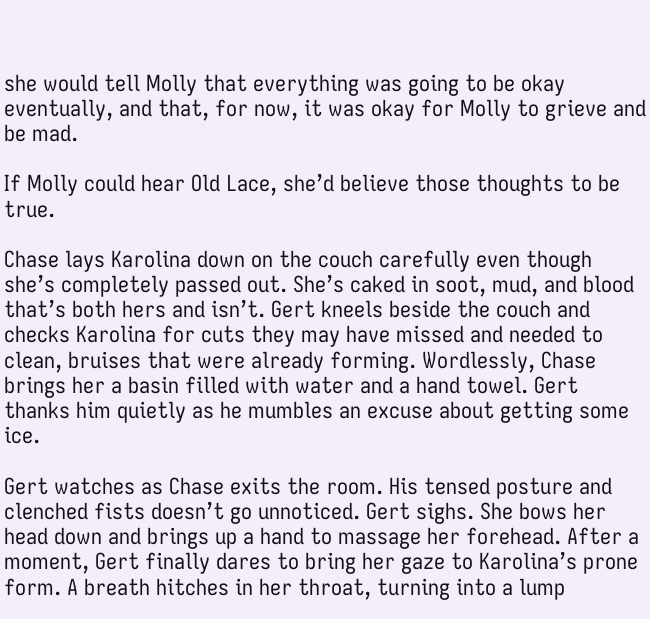she would tell Molly that everything was going to be okay eventually, and that, for now, it was okay for Molly to grieve and be mad.

If Molly could hear Old Lace, she’d believe those thoughts to be true.

Chase lays Karolina down on the couch carefully even though she’s completely passed out. She’s caked in soot, mud, and blood that’s both hers and isn’t. Gert kneels beside the couch and checks Karolina for cuts they may have missed and needed to clean, bruises that were already forming. Wordlessly, Chase brings her a basin filled with water and a hand towel. Gert thanks him quietly as he mumbles an excuse about getting some ice.

Gert watches as Chase exits the room. His tensed posture and clenched fists doesn’t go unnoticed. Gert sighs. She bows her head down and brings up a hand to massage her forehead. After a moment, Gert finally dares to bring her gaze to Karolina’s prone form. A breath hitches in her throat, turning into a lump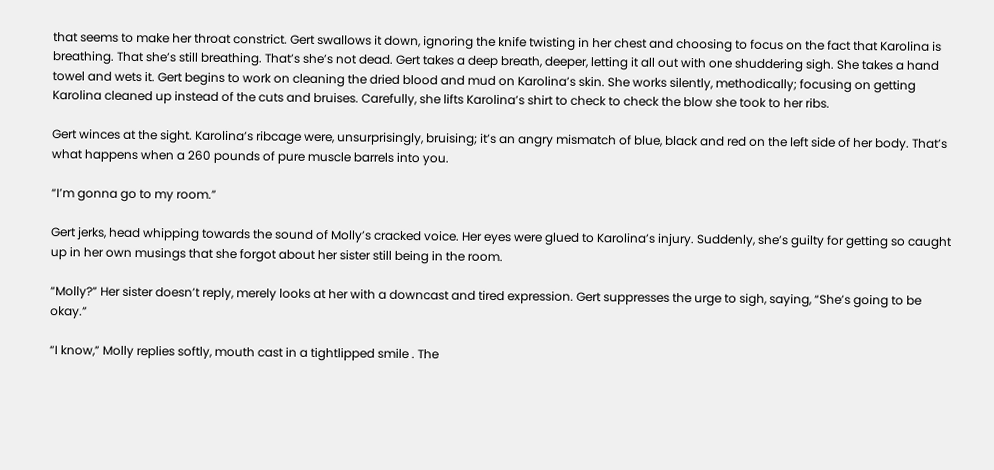that seems to make her throat constrict. Gert swallows it down, ignoring the knife twisting in her chest and choosing to focus on the fact that Karolina is breathing. That she’s still breathing. That’s she’s not dead. Gert takes a deep breath, deeper, letting it all out with one shuddering sigh. She takes a hand towel and wets it. Gert begins to work on cleaning the dried blood and mud on Karolina’s skin. She works silently, methodically; focusing on getting Karolina cleaned up instead of the cuts and bruises. Carefully, she lifts Karolina’s shirt to check to check the blow she took to her ribs.

Gert winces at the sight. Karolina’s ribcage were, unsurprisingly, bruising; it’s an angry mismatch of blue, black and red on the left side of her body. That’s what happens when a 260 pounds of pure muscle barrels into you.

“I’m gonna go to my room.”

Gert jerks, head whipping towards the sound of Molly’s cracked voice. Her eyes were glued to Karolina’s injury. Suddenly, she’s guilty for getting so caught up in her own musings that she forgot about her sister still being in the room.

“Molly?” Her sister doesn’t reply, merely looks at her with a downcast and tired expression. Gert suppresses the urge to sigh, saying, “She’s going to be okay.”

“I know,” Molly replies softly, mouth cast in a tightlipped smile . The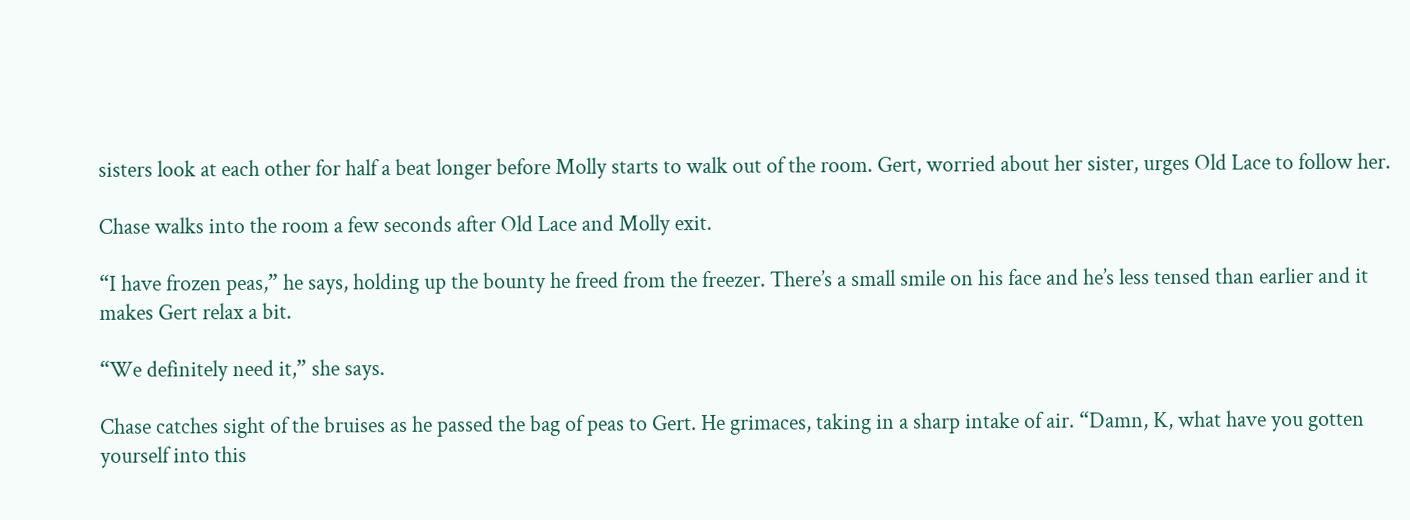sisters look at each other for half a beat longer before Molly starts to walk out of the room. Gert, worried about her sister, urges Old Lace to follow her.

Chase walks into the room a few seconds after Old Lace and Molly exit.

“I have frozen peas,” he says, holding up the bounty he freed from the freezer. There’s a small smile on his face and he’s less tensed than earlier and it makes Gert relax a bit.

“We definitely need it,” she says.

Chase catches sight of the bruises as he passed the bag of peas to Gert. He grimaces, taking in a sharp intake of air. “Damn, K, what have you gotten yourself into this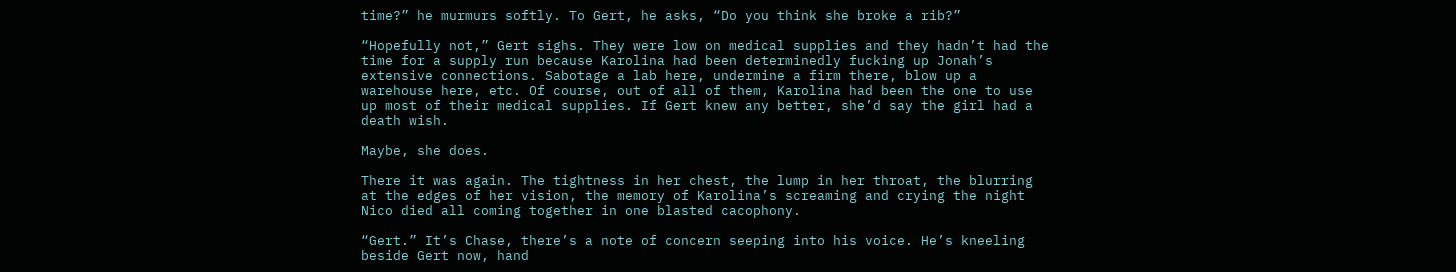time?” he murmurs softly. To Gert, he asks, “Do you think she broke a rib?”

“Hopefully not,” Gert sighs. They were low on medical supplies and they hadn’t had the time for a supply run because Karolina had been determinedly fucking up Jonah’s extensive connections. Sabotage a lab here, undermine a firm there, blow up a warehouse here, etc. Of course, out of all of them, Karolina had been the one to use up most of their medical supplies. If Gert knew any better, she’d say the girl had a death wish.

Maybe, she does.

There it was again. The tightness in her chest, the lump in her throat, the blurring at the edges of her vision, the memory of Karolina’s screaming and crying the night Nico died all coming together in one blasted cacophony.

“Gert.” It’s Chase, there’s a note of concern seeping into his voice. He’s kneeling beside Gert now, hand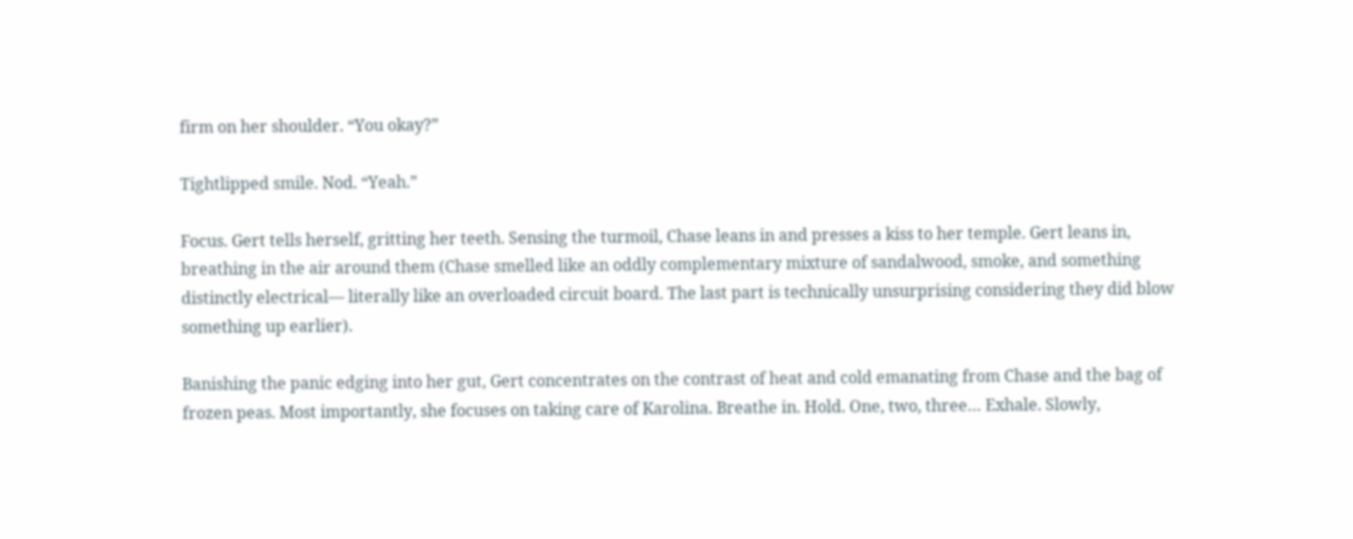firm on her shoulder. “You okay?”

Tightlipped smile. Nod. “Yeah.”

Focus. Gert tells herself, gritting her teeth. Sensing the turmoil, Chase leans in and presses a kiss to her temple. Gert leans in, breathing in the air around them (Chase smelled like an oddly complementary mixture of sandalwood, smoke, and something distinctly electrical— literally like an overloaded circuit board. The last part is technically unsurprising considering they did blow something up earlier).

Banishing the panic edging into her gut, Gert concentrates on the contrast of heat and cold emanating from Chase and the bag of frozen peas. Most importantly, she focuses on taking care of Karolina. Breathe in. Hold. One, two, three… Exhale. Slowly,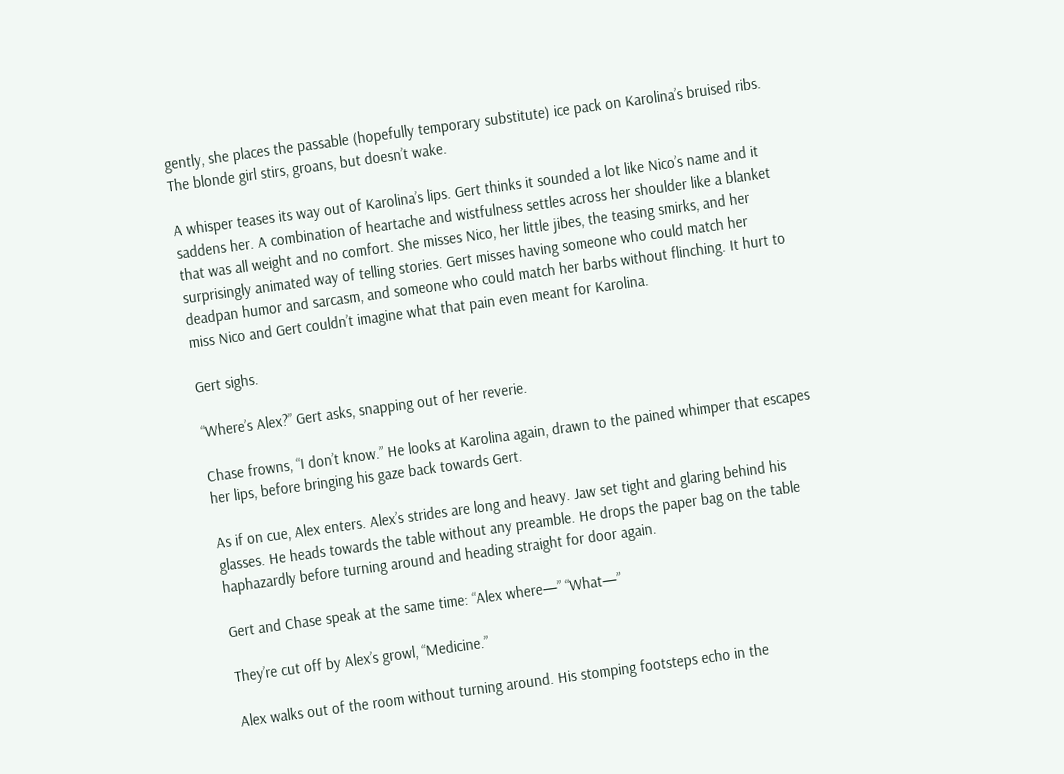gently, she places the passable (hopefully temporary substitute) ice pack on Karolina’s bruised ribs. The blonde girl stirs, groans, but doesn’t wake.

A whisper teases its way out of Karolina’s lips. Gert thinks it sounded a lot like Nico’s name and it saddens her. A combination of heartache and wistfulness settles across her shoulder like a blanket that was all weight and no comfort. She misses Nico, her little jibes, the teasing smirks, and her surprisingly animated way of telling stories. Gert misses having someone who could match her deadpan humor and sarcasm, and someone who could match her barbs without flinching. It hurt to miss Nico and Gert couldn’t imagine what that pain even meant for Karolina.

Gert sighs.

“Where’s Alex?” Gert asks, snapping out of her reverie.

Chase frowns, “I don’t know.” He looks at Karolina again, drawn to the pained whimper that escapes her lips, before bringing his gaze back towards Gert.

As if on cue, Alex enters. Alex’s strides are long and heavy. Jaw set tight and glaring behind his glasses. He heads towards the table without any preamble. He drops the paper bag on the table haphazardly before turning around and heading straight for door again.

Gert and Chase speak at the same time: “Alex where—” “What—”

They’re cut off by Alex’s growl, “Medicine.”

Alex walks out of the room without turning around. His stomping footsteps echo in the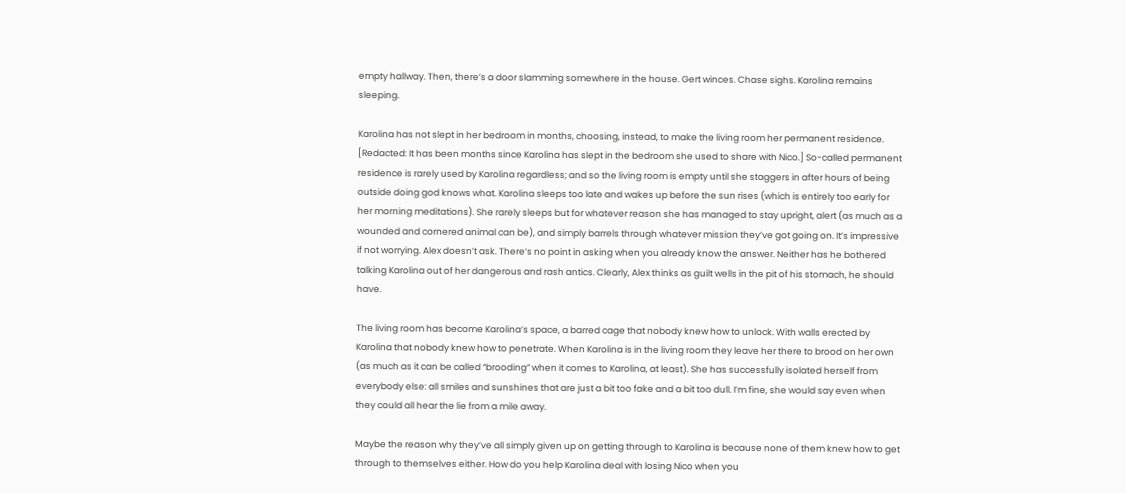empty hallway. Then, there’s a door slamming somewhere in the house. Gert winces. Chase sighs. Karolina remains sleeping.

Karolina has not slept in her bedroom in months, choosing, instead, to make the living room her permanent residence. [Redacted: It has been months since Karolina has slept in the bedroom she used to share with Nico.] So-called permanent residence is rarely used by Karolina regardless; and so the living room is empty until she staggers in after hours of being outside doing god knows what. Karolina sleeps too late and wakes up before the sun rises (which is entirely too early for her morning meditations). She rarely sleeps but for whatever reason she has managed to stay upright, alert (as much as a wounded and cornered animal can be), and simply barrels through whatever mission they’ve got going on. It’s impressive if not worrying. Alex doesn’t ask. There’s no point in asking when you already know the answer. Neither has he bothered talking Karolina out of her dangerous and rash antics. Clearly, Alex thinks as guilt wells in the pit of his stomach, he should have.

The living room has become Karolina’s space, a barred cage that nobody knew how to unlock. With walls erected by Karolina that nobody knew how to penetrate. When Karolina is in the living room they leave her there to brood on her own (as much as it can be called “brooding” when it comes to Karolina, at least). She has successfully isolated herself from everybody else: all smiles and sunshines that are just a bit too fake and a bit too dull. I’m fine, she would say even when they could all hear the lie from a mile away.

Maybe the reason why they’ve all simply given up on getting through to Karolina is because none of them knew how to get through to themselves either. How do you help Karolina deal with losing Nico when you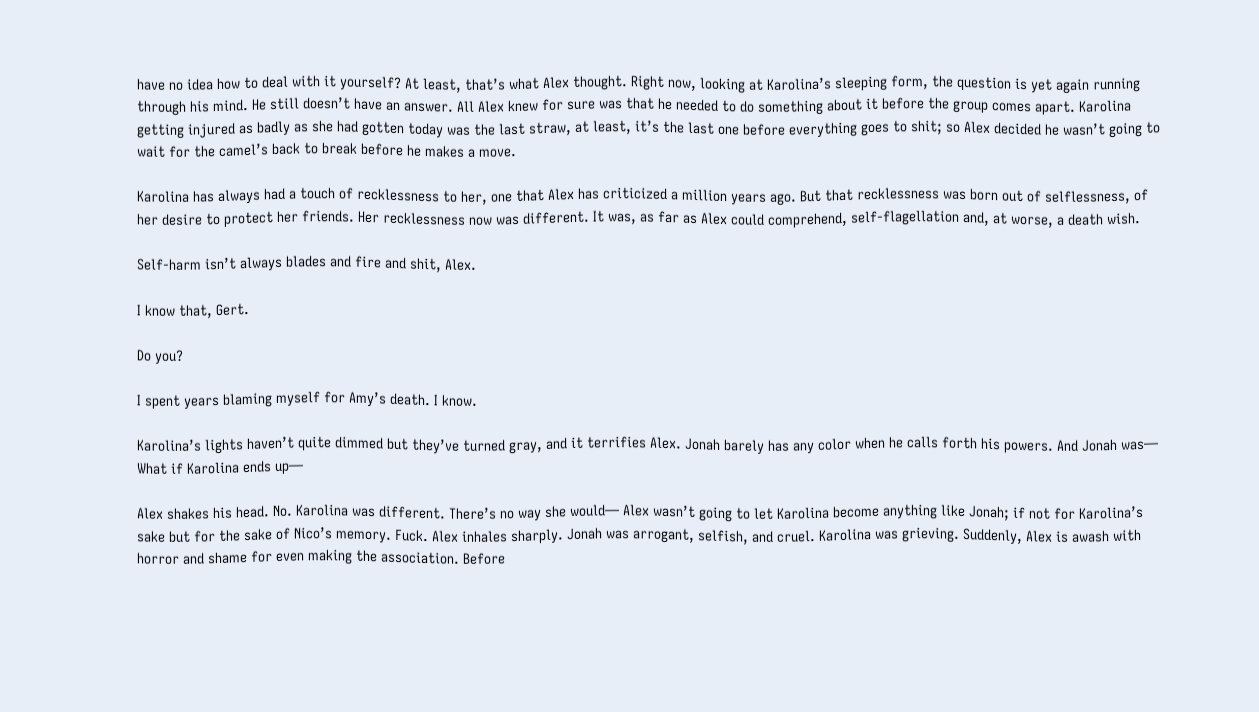have no idea how to deal with it yourself? At least, that’s what Alex thought. Right now, looking at Karolina’s sleeping form, the question is yet again running through his mind. He still doesn’t have an answer. All Alex knew for sure was that he needed to do something about it before the group comes apart. Karolina getting injured as badly as she had gotten today was the last straw, at least, it’s the last one before everything goes to shit; so Alex decided he wasn’t going to wait for the camel’s back to break before he makes a move.

Karolina has always had a touch of recklessness to her, one that Alex has criticized a million years ago. But that recklessness was born out of selflessness, of her desire to protect her friends. Her recklessness now was different. It was, as far as Alex could comprehend, self-flagellation and, at worse, a death wish.

Self-harm isn’t always blades and fire and shit, Alex.

I know that, Gert.

Do you?

I spent years blaming myself for Amy’s death. I know.

Karolina’s lights haven’t quite dimmed but they’ve turned gray, and it terrifies Alex. Jonah barely has any color when he calls forth his powers. And Jonah was— What if Karolina ends up—

Alex shakes his head. No. Karolina was different. There’s no way she would— Alex wasn’t going to let Karolina become anything like Jonah; if not for Karolina’s sake but for the sake of Nico’s memory. Fuck. Alex inhales sharply. Jonah was arrogant, selfish, and cruel. Karolina was grieving. Suddenly, Alex is awash with horror and shame for even making the association. Before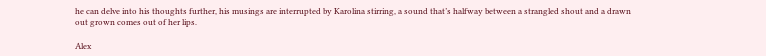he can delve into his thoughts further, his musings are interrupted by Karolina stirring, a sound that’s halfway between a strangled shout and a drawn out grown comes out of her lips.

Alex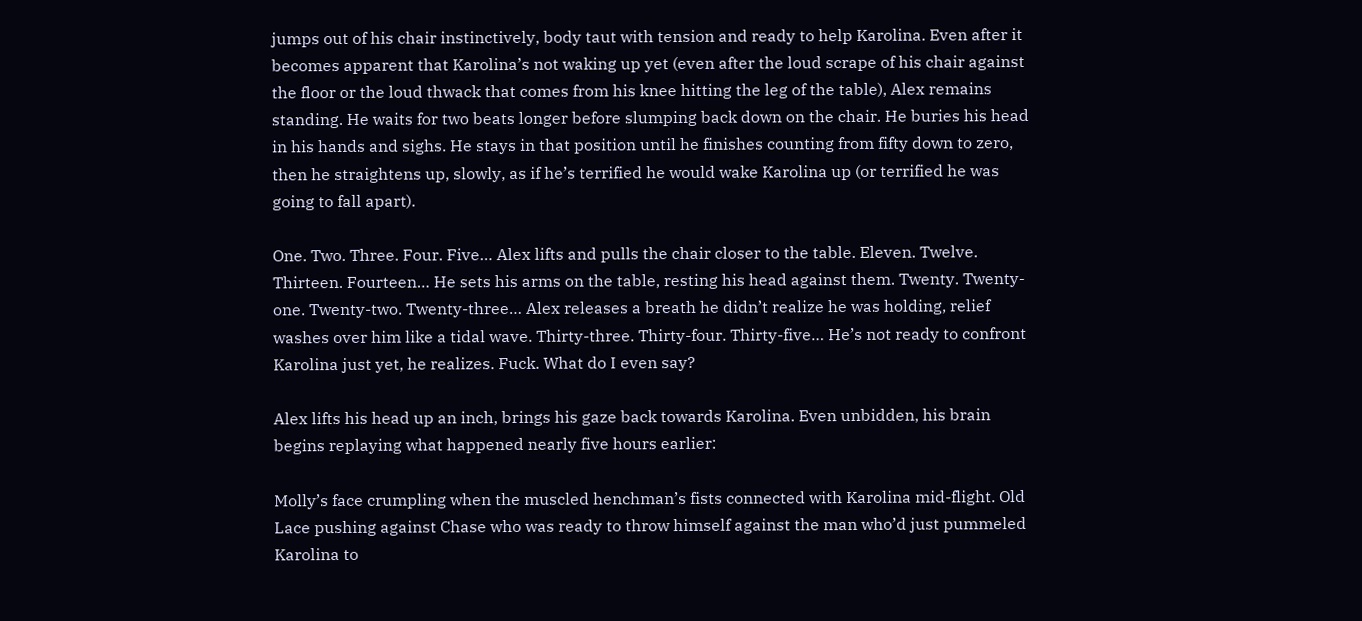jumps out of his chair instinctively, body taut with tension and ready to help Karolina. Even after it becomes apparent that Karolina’s not waking up yet (even after the loud scrape of his chair against the floor or the loud thwack that comes from his knee hitting the leg of the table), Alex remains standing. He waits for two beats longer before slumping back down on the chair. He buries his head in his hands and sighs. He stays in that position until he finishes counting from fifty down to zero, then he straightens up, slowly, as if he’s terrified he would wake Karolina up (or terrified he was going to fall apart).

One. Two. Three. Four. Five… Alex lifts and pulls the chair closer to the table. Eleven. Twelve. Thirteen. Fourteen… He sets his arms on the table, resting his head against them. Twenty. Twenty-one. Twenty-two. Twenty-three… Alex releases a breath he didn’t realize he was holding, relief washes over him like a tidal wave. Thirty-three. Thirty-four. Thirty-five… He’s not ready to confront Karolina just yet, he realizes. Fuck. What do I even say?

Alex lifts his head up an inch, brings his gaze back towards Karolina. Even unbidden, his brain begins replaying what happened nearly five hours earlier:

Molly’s face crumpling when the muscled henchman’s fists connected with Karolina mid-flight. Old Lace pushing against Chase who was ready to throw himself against the man who’d just pummeled Karolina to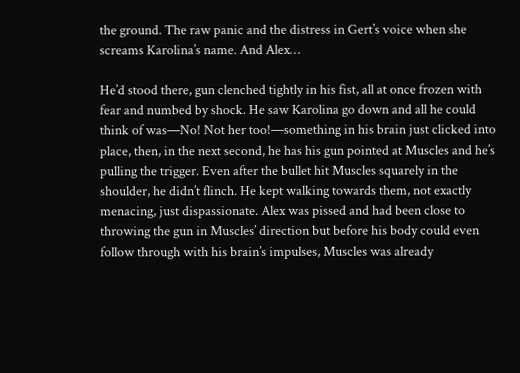the ground. The raw panic and the distress in Gert’s voice when she screams Karolina’s name. And Alex…

He’d stood there, gun clenched tightly in his fist, all at once frozen with fear and numbed by shock. He saw Karolina go down and all he could think of was—No! Not her too!—something in his brain just clicked into place, then, in the next second, he has his gun pointed at Muscles and he’s pulling the trigger. Even after the bullet hit Muscles squarely in the shoulder, he didn’t flinch. He kept walking towards them, not exactly menacing, just dispassionate. Alex was pissed and had been close to throwing the gun in Muscles’ direction but before his body could even follow through with his brain’s impulses, Muscles was already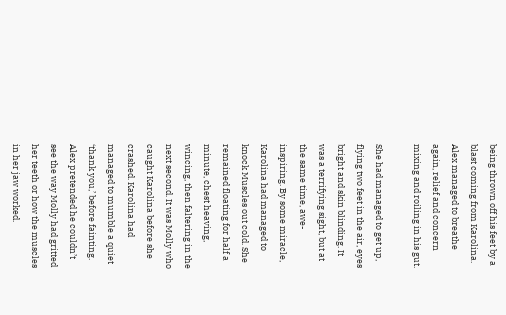being thrown off his feet by a blast coming from Karolina. Alex managed to breathe again, relief and concern mixing and roiling in his gut.

She had managed to get up, flying two feet in the air, eyes bright and skin blinding. It was a terrifying sight, but at the same time, awe-inspiring. By some miracle, Karolina had managed to knock Muscles out cold. She remained floating for half a minute, chest heaving, wincing, then faltering in the next second. It was Molly who caught Karolina before she crashed. Karolina had managed to mumble a quiet ‘thank you,’ before fainting. Alex pretended he couldn’t see the way Molly had gritted her teeth or how the muscles in her jaw worked.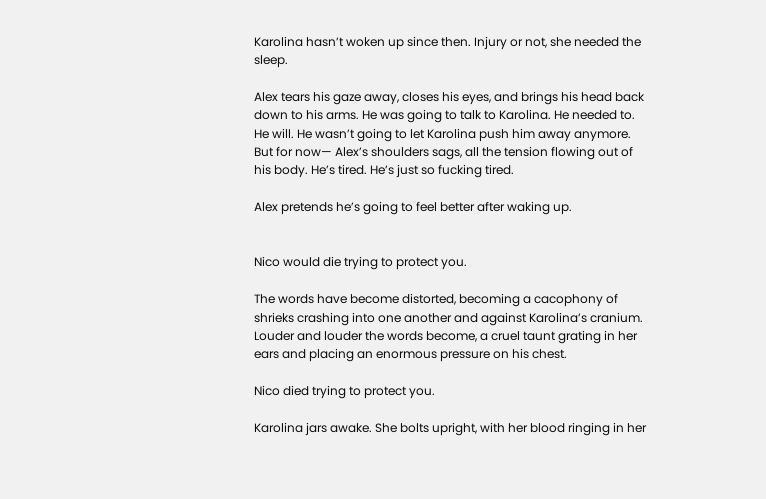Karolina hasn’t woken up since then. Injury or not, she needed the sleep.

Alex tears his gaze away, closes his eyes, and brings his head back down to his arms. He was going to talk to Karolina. He needed to. He will. He wasn’t going to let Karolina push him away anymore. But for now— Alex’s shoulders sags, all the tension flowing out of his body. He’s tired. He’s just so fucking tired.

Alex pretends he’s going to feel better after waking up.


Nico would die trying to protect you.

The words have become distorted, becoming a cacophony of shrieks crashing into one another and against Karolina’s cranium. Louder and louder the words become, a cruel taunt grating in her ears and placing an enormous pressure on his chest.

Nico died trying to protect you.

Karolina jars awake. She bolts upright, with her blood ringing in her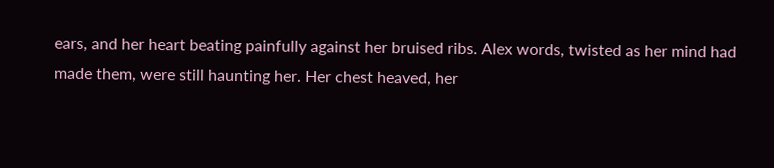ears, and her heart beating painfully against her bruised ribs. Alex words, twisted as her mind had made them, were still haunting her. Her chest heaved, her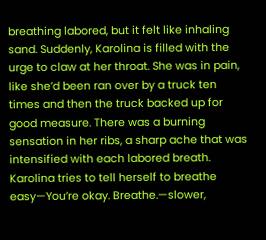breathing labored, but it felt like inhaling sand. Suddenly, Karolina is filled with the urge to claw at her throat. She was in pain, like she’d been ran over by a truck ten times and then the truck backed up for good measure. There was a burning sensation in her ribs, a sharp ache that was intensified with each labored breath. Karolina tries to tell herself to breathe easy—You’re okay. Breathe.—slower,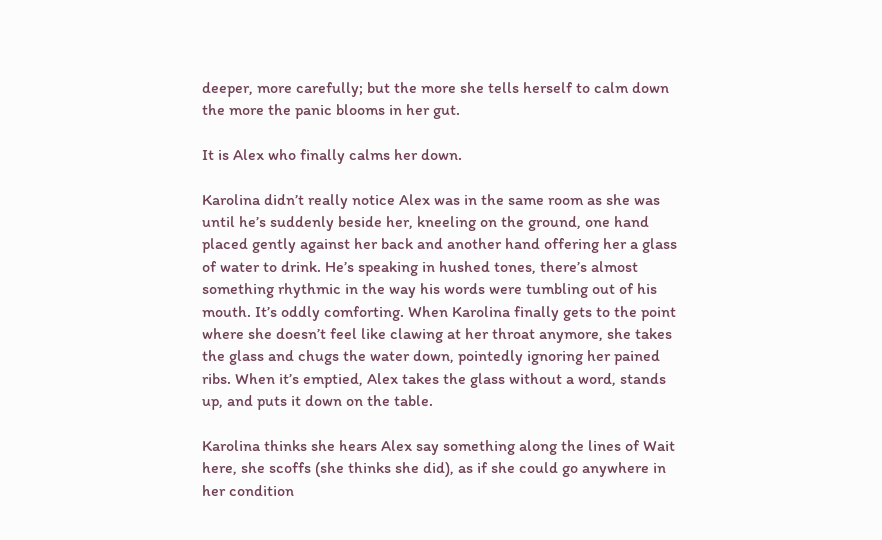deeper, more carefully; but the more she tells herself to calm down the more the panic blooms in her gut.

It is Alex who finally calms her down.

Karolina didn’t really notice Alex was in the same room as she was until he’s suddenly beside her, kneeling on the ground, one hand placed gently against her back and another hand offering her a glass of water to drink. He’s speaking in hushed tones, there’s almost something rhythmic in the way his words were tumbling out of his mouth. It’s oddly comforting. When Karolina finally gets to the point where she doesn’t feel like clawing at her throat anymore, she takes the glass and chugs the water down, pointedly ignoring her pained ribs. When it’s emptied, Alex takes the glass without a word, stands up, and puts it down on the table.

Karolina thinks she hears Alex say something along the lines of Wait here, she scoffs (she thinks she did), as if she could go anywhere in her condition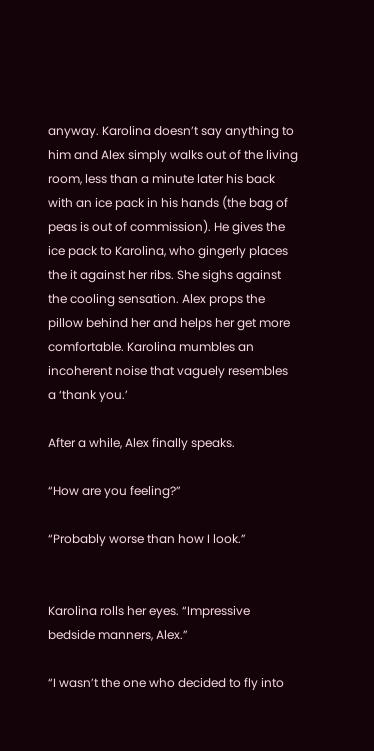anyway. Karolina doesn’t say anything to him and Alex simply walks out of the living room, less than a minute later his back with an ice pack in his hands (the bag of peas is out of commission). He gives the ice pack to Karolina, who gingerly places the it against her ribs. She sighs against the cooling sensation. Alex props the pillow behind her and helps her get more comfortable. Karolina mumbles an incoherent noise that vaguely resembles a ‘thank you.’

After a while, Alex finally speaks.

“How are you feeling?”

“Probably worse than how I look.”


Karolina rolls her eyes. “Impressive bedside manners, Alex.”

“I wasn’t the one who decided to fly into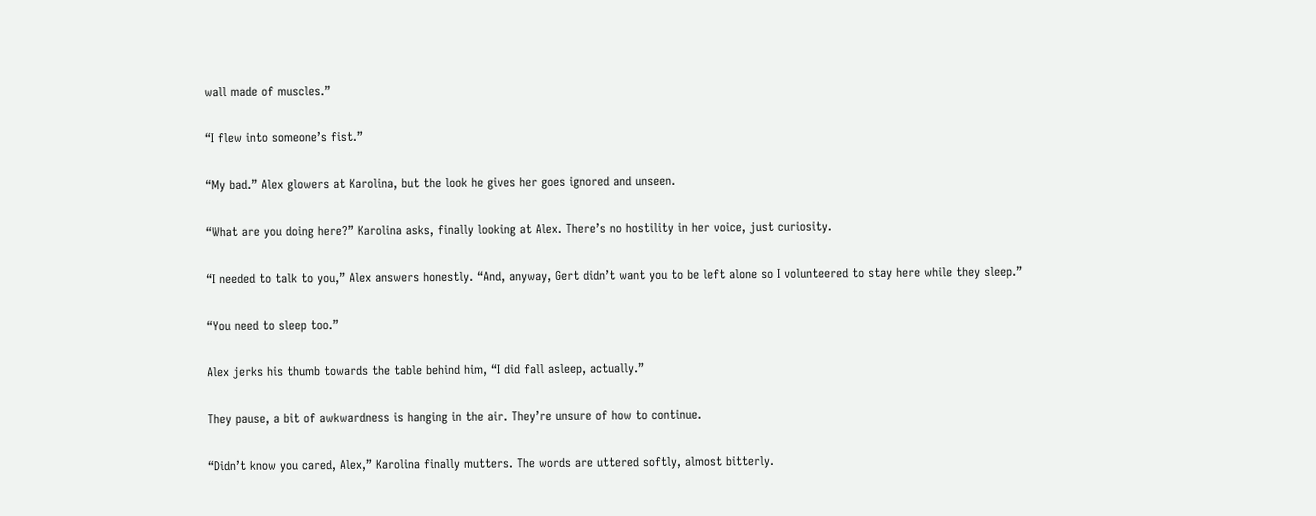wall made of muscles.”

“I flew into someone’s fist.”

“My bad.” Alex glowers at Karolina, but the look he gives her goes ignored and unseen.

“What are you doing here?” Karolina asks, finally looking at Alex. There’s no hostility in her voice, just curiosity.

“I needed to talk to you,” Alex answers honestly. “And, anyway, Gert didn’t want you to be left alone so I volunteered to stay here while they sleep.”

“You need to sleep too.”

Alex jerks his thumb towards the table behind him, “I did fall asleep, actually.”

They pause, a bit of awkwardness is hanging in the air. They’re unsure of how to continue.

“Didn’t know you cared, Alex,” Karolina finally mutters. The words are uttered softly, almost bitterly.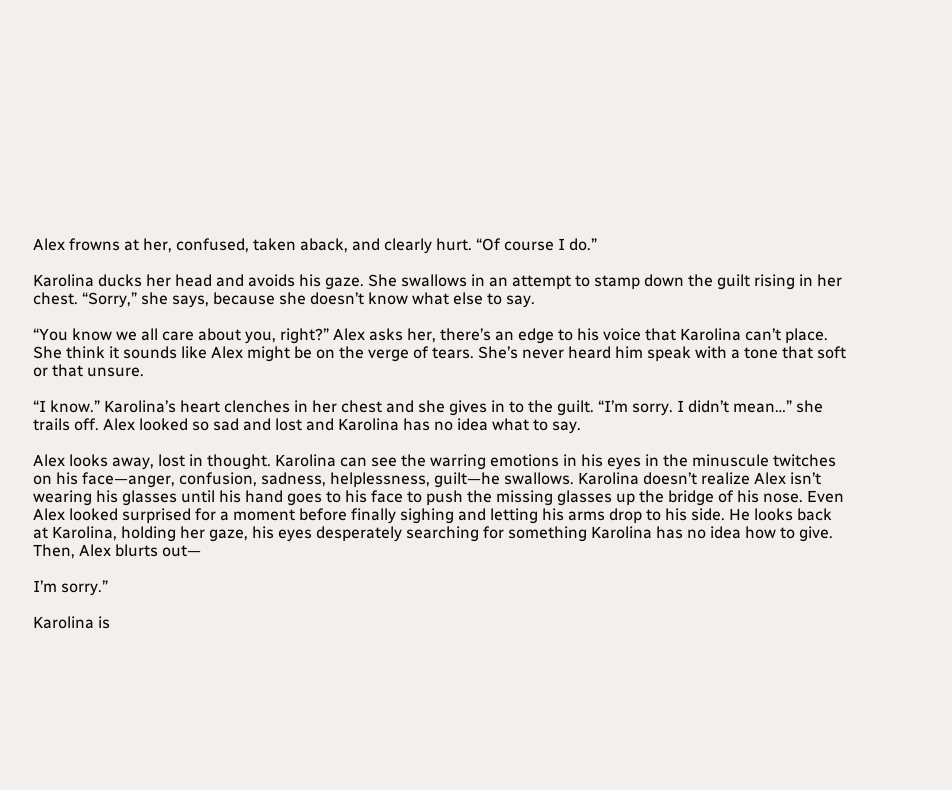Alex frowns at her, confused, taken aback, and clearly hurt. “Of course I do.”

Karolina ducks her head and avoids his gaze. She swallows in an attempt to stamp down the guilt rising in her chest. “Sorry,” she says, because she doesn’t know what else to say.

“You know we all care about you, right?” Alex asks her, there’s an edge to his voice that Karolina can’t place. She think it sounds like Alex might be on the verge of tears. She’s never heard him speak with a tone that soft or that unsure.

“I know.” Karolina’s heart clenches in her chest and she gives in to the guilt. “I’m sorry. I didn’t mean…” she trails off. Alex looked so sad and lost and Karolina has no idea what to say.

Alex looks away, lost in thought. Karolina can see the warring emotions in his eyes in the minuscule twitches on his face—anger, confusion, sadness, helplessness, guilt—he swallows. Karolina doesn’t realize Alex isn’t wearing his glasses until his hand goes to his face to push the missing glasses up the bridge of his nose. Even Alex looked surprised for a moment before finally sighing and letting his arms drop to his side. He looks back at Karolina, holding her gaze, his eyes desperately searching for something Karolina has no idea how to give. Then, Alex blurts out—

I’m sorry.”

Karolina is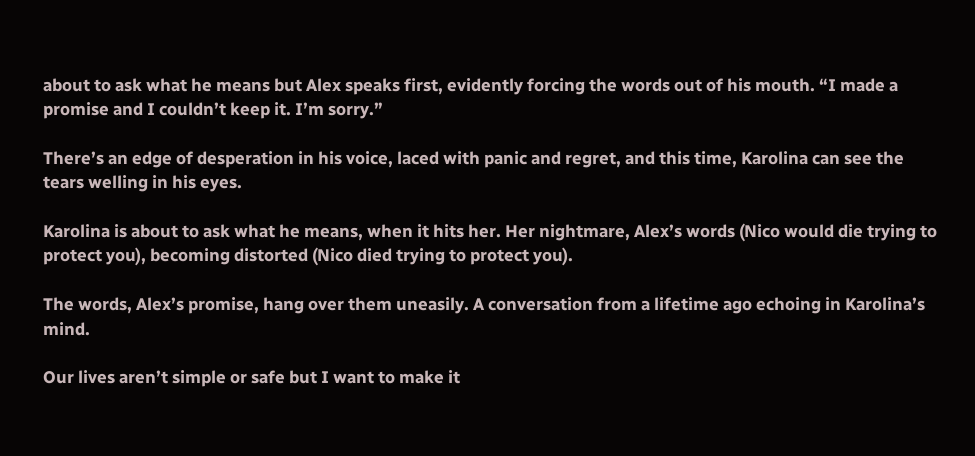about to ask what he means but Alex speaks first, evidently forcing the words out of his mouth. “I made a promise and I couldn’t keep it. I’m sorry.”

There’s an edge of desperation in his voice, laced with panic and regret, and this time, Karolina can see the tears welling in his eyes.

Karolina is about to ask what he means, when it hits her. Her nightmare, Alex’s words (Nico would die trying to protect you), becoming distorted (Nico died trying to protect you).

The words, Alex’s promise, hang over them uneasily. A conversation from a lifetime ago echoing in Karolina’s mind.

Our lives aren’t simple or safe but I want to make it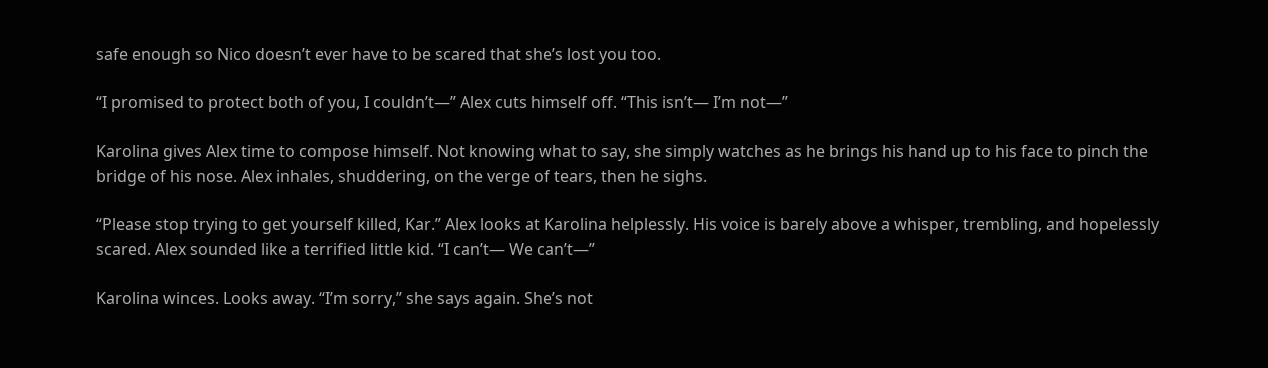safe enough so Nico doesn’t ever have to be scared that she’s lost you too.

“I promised to protect both of you, I couldn’t—” Alex cuts himself off. “This isn’t— I’m not—”

Karolina gives Alex time to compose himself. Not knowing what to say, she simply watches as he brings his hand up to his face to pinch the bridge of his nose. Alex inhales, shuddering, on the verge of tears, then he sighs.

“Please stop trying to get yourself killed, Kar.” Alex looks at Karolina helplessly. His voice is barely above a whisper, trembling, and hopelessly scared. Alex sounded like a terrified little kid. “I can’t— We can’t—”

Karolina winces. Looks away. “I’m sorry,” she says again. She’s not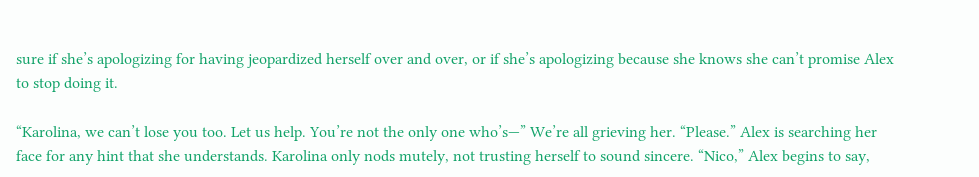sure if she’s apologizing for having jeopardized herself over and over, or if she’s apologizing because she knows she can’t promise Alex to stop doing it.

“Karolina, we can’t lose you too. Let us help. You’re not the only one who’s—” We’re all grieving her. “Please.” Alex is searching her face for any hint that she understands. Karolina only nods mutely, not trusting herself to sound sincere. “Nico,” Alex begins to say,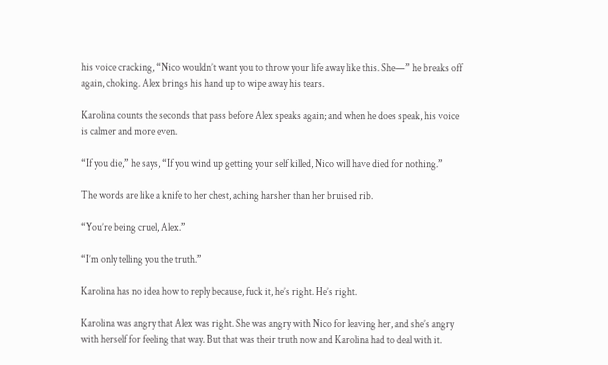his voice cracking, “Nico wouldn’t want you to throw your life away like this. She—” he breaks off again, choking. Alex brings his hand up to wipe away his tears.

Karolina counts the seconds that pass before Alex speaks again; and when he does speak, his voice is calmer and more even.

“If you die,” he says, “If you wind up getting your self killed, Nico will have died for nothing.”

The words are like a knife to her chest, aching harsher than her bruised rib.

“You’re being cruel, Alex.”

“I’m only telling you the truth.”

Karolina has no idea how to reply because, fuck it, he’s right. He’s right.

Karolina was angry that Alex was right. She was angry with Nico for leaving her, and she’s angry with herself for feeling that way. But that was their truth now and Karolina had to deal with it.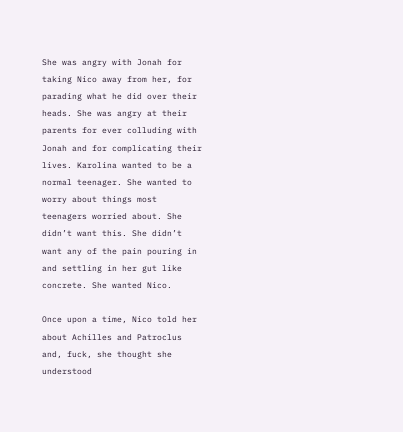She was angry with Jonah for taking Nico away from her, for parading what he did over their heads. She was angry at their parents for ever colluding with Jonah and for complicating their lives. Karolina wanted to be a normal teenager. She wanted to worry about things most teenagers worried about. She didn’t want this. She didn’t want any of the pain pouring in and settling in her gut like concrete. She wanted Nico.

Once upon a time, Nico told her about Achilles and Patroclus and, fuck, she thought she understood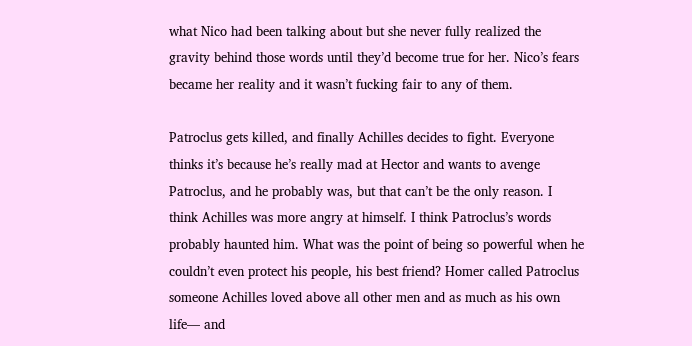what Nico had been talking about but she never fully realized the gravity behind those words until they’d become true for her. Nico’s fears became her reality and it wasn’t fucking fair to any of them.

Patroclus gets killed, and finally Achilles decides to fight. Everyone thinks it’s because he’s really mad at Hector and wants to avenge Patroclus, and he probably was, but that can’t be the only reason. I think Achilles was more angry at himself. I think Patroclus’s words probably haunted him. What was the point of being so powerful when he couldn’t even protect his people, his best friend? Homer called Patroclus someone Achilles loved above all other men and as much as his own life— and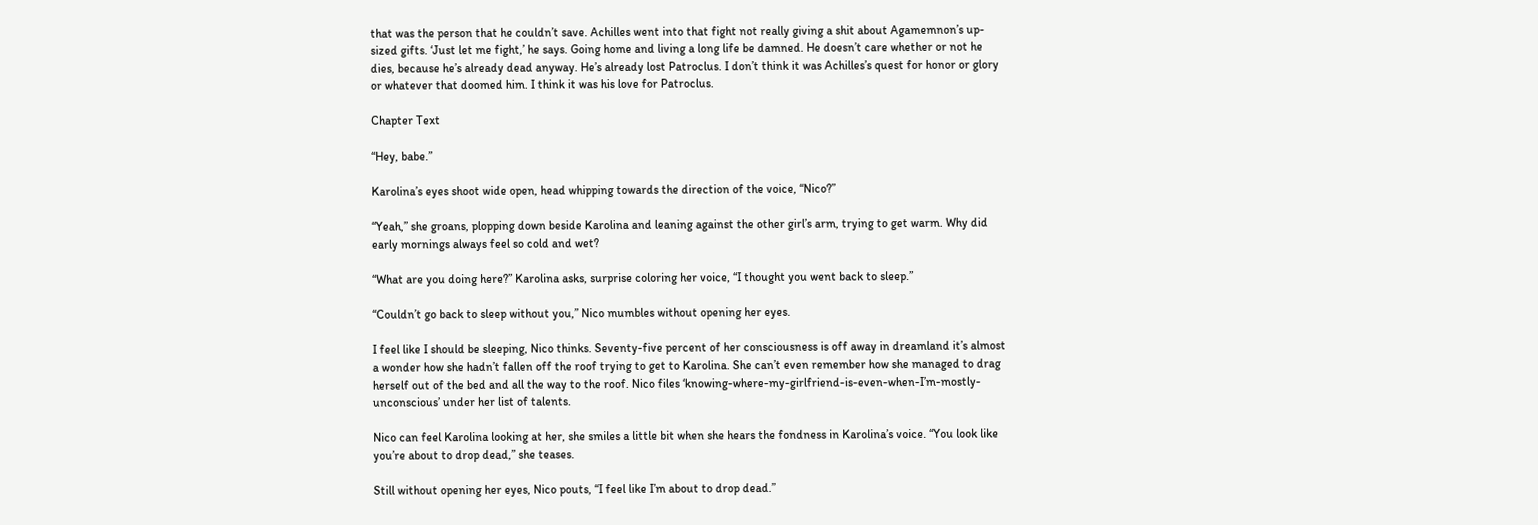that was the person that he couldn’t save. Achilles went into that fight not really giving a shit about Agamemnon’s up-sized gifts. ‘Just let me fight,’ he says. Going home and living a long life be damned. He doesn’t care whether or not he dies, because he’s already dead anyway. He’s already lost Patroclus. I don’t think it was Achilles’s quest for honor or glory or whatever that doomed him. I think it was his love for Patroclus.

Chapter Text

“Hey, babe.”

Karolina’s eyes shoot wide open, head whipping towards the direction of the voice, “Nico?”

“Yeah,” she groans, plopping down beside Karolina and leaning against the other girl’s arm, trying to get warm. Why did early mornings always feel so cold and wet?

“What are you doing here?” Karolina asks, surprise coloring her voice, “I thought you went back to sleep.”

“Couldn’t go back to sleep without you,” Nico mumbles without opening her eyes.

I feel like I should be sleeping, Nico thinks. Seventy-five percent of her consciousness is off away in dreamland it’s almost a wonder how she hadn’t fallen off the roof trying to get to Karolina. She can’t even remember how she managed to drag herself out of the bed and all the way to the roof. Nico files ‘knowing-where-my-girlfriend-is-even-when-I’m-mostly-unconscious’ under her list of talents.

Nico can feel Karolina looking at her, she smiles a little bit when she hears the fondness in Karolina’s voice. “You look like you’re about to drop dead,” she teases.

Still without opening her eyes, Nico pouts, “I feel like I’m about to drop dead.”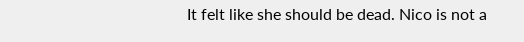It felt like she should be dead. Nico is not a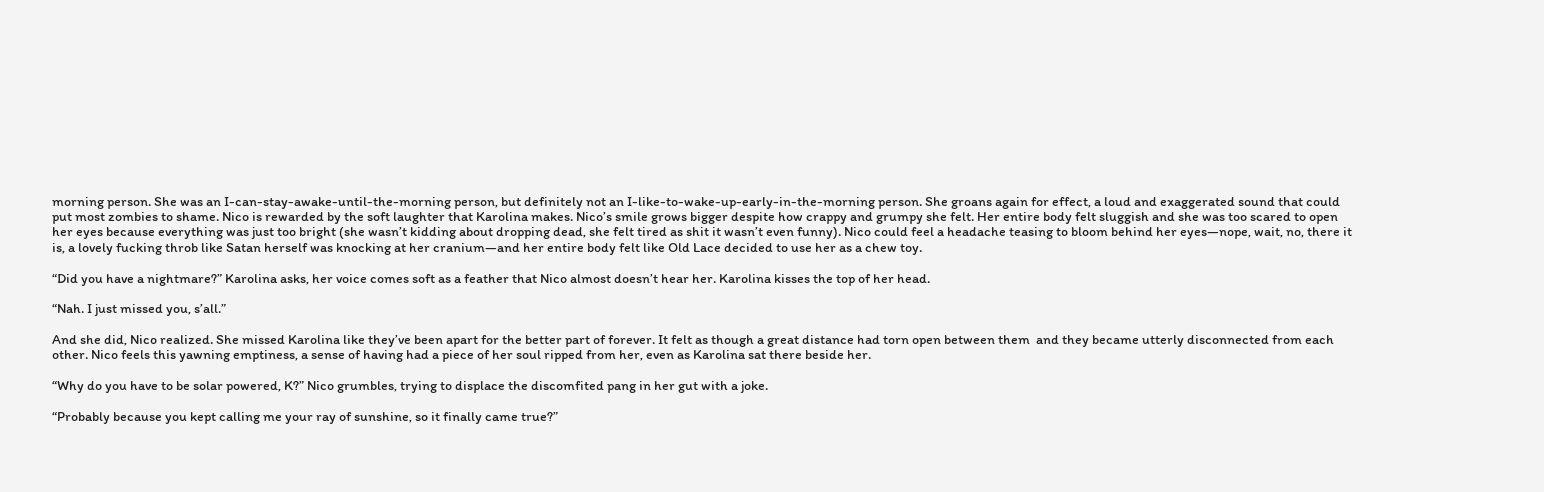morning person. She was an I-can-stay-awake-until-the-morning person, but definitely not an I-like-to-wake-up-early-in-the-morning person. She groans again for effect, a loud and exaggerated sound that could put most zombies to shame. Nico is rewarded by the soft laughter that Karolina makes. Nico’s smile grows bigger despite how crappy and grumpy she felt. Her entire body felt sluggish and she was too scared to open her eyes because everything was just too bright (she wasn’t kidding about dropping dead, she felt tired as shit it wasn’t even funny). Nico could feel a headache teasing to bloom behind her eyes—nope, wait, no, there it is, a lovely fucking throb like Satan herself was knocking at her cranium—and her entire body felt like Old Lace decided to use her as a chew toy.

“Did you have a nightmare?” Karolina asks, her voice comes soft as a feather that Nico almost doesn’t hear her. Karolina kisses the top of her head.

“Nah. I just missed you, s’all.”

And she did, Nico realized. She missed Karolina like they’ve been apart for the better part of forever. It felt as though a great distance had torn open between them  and they became utterly disconnected from each other. Nico feels this yawning emptiness, a sense of having had a piece of her soul ripped from her, even as Karolina sat there beside her.

“Why do you have to be solar powered, K?” Nico grumbles, trying to displace the discomfited pang in her gut with a joke.

“Probably because you kept calling me your ray of sunshine, so it finally came true?”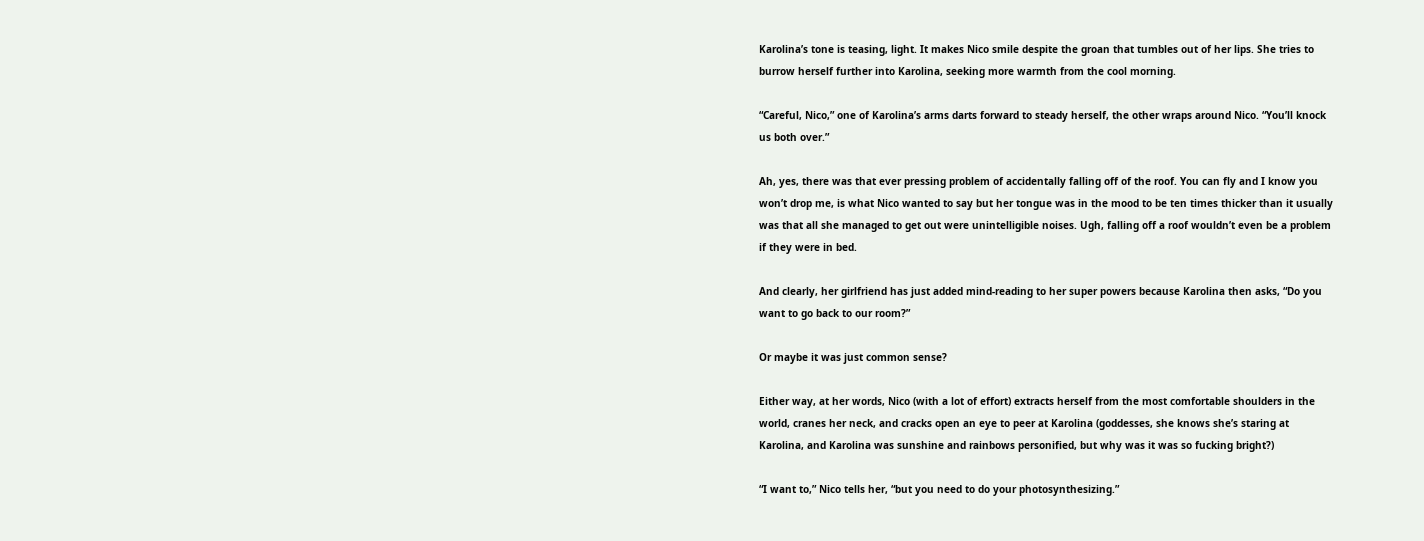Karolina’s tone is teasing, light. It makes Nico smile despite the groan that tumbles out of her lips. She tries to burrow herself further into Karolina, seeking more warmth from the cool morning.

“Careful, Nico,” one of Karolina’s arms darts forward to steady herself, the other wraps around Nico. “You’ll knock us both over.”

Ah, yes, there was that ever pressing problem of accidentally falling off of the roof. You can fly and I know you won’t drop me, is what Nico wanted to say but her tongue was in the mood to be ten times thicker than it usually was that all she managed to get out were unintelligible noises. Ugh, falling off a roof wouldn’t even be a problem if they were in bed.

And clearly, her girlfriend has just added mind-reading to her super powers because Karolina then asks, “Do you want to go back to our room?”

Or maybe it was just common sense?

Either way, at her words, Nico (with a lot of effort) extracts herself from the most comfortable shoulders in the world, cranes her neck, and cracks open an eye to peer at Karolina (goddesses, she knows she’s staring at Karolina, and Karolina was sunshine and rainbows personified, but why was it was so fucking bright?)

“I want to,” Nico tells her, “but you need to do your photosynthesizing.”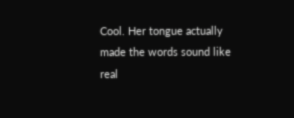Cool. Her tongue actually made the words sound like real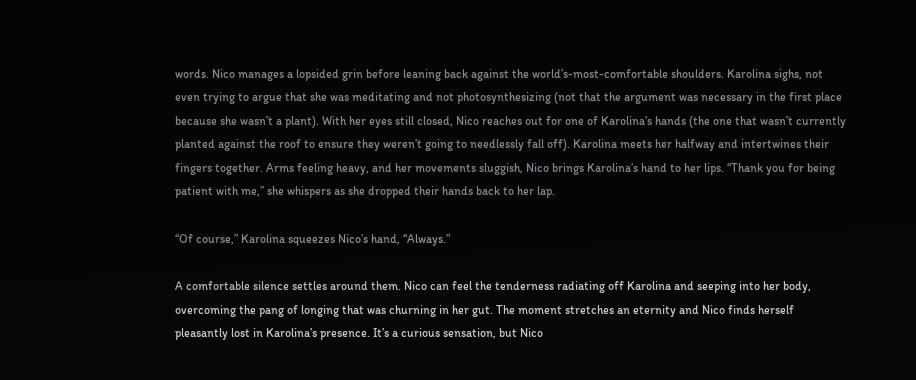words. Nico manages a lopsided grin before leaning back against the world’s-most-comfortable shoulders. Karolina sighs, not even trying to argue that she was meditating and not photosynthesizing (not that the argument was necessary in the first place because she wasn’t a plant). With her eyes still closed, Nico reaches out for one of Karolina’s hands (the one that wasn’t currently planted against the roof to ensure they weren’t going to needlessly fall off). Karolina meets her halfway and intertwines their fingers together. Arms feeling heavy, and her movements sluggish, Nico brings Karolina’s hand to her lips. “Thank you for being patient with me,” she whispers as she dropped their hands back to her lap.

“Of course,” Karolina squeezes Nico’s hand, “Always.”

A comfortable silence settles around them. Nico can feel the tenderness radiating off Karolina and seeping into her body, overcoming the pang of longing that was churning in her gut. The moment stretches an eternity and Nico finds herself pleasantly lost in Karolina’s presence. It’s a curious sensation, but Nico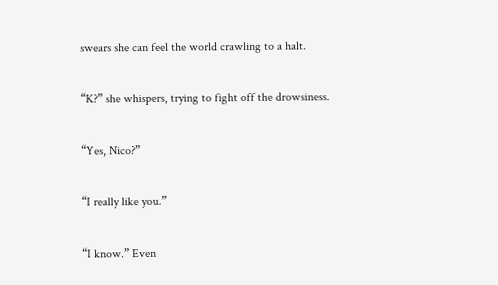swears she can feel the world crawling to a halt.

“K?” she whispers, trying to fight off the drowsiness.

“Yes, Nico?”

“I really like you.”

“I know.” Even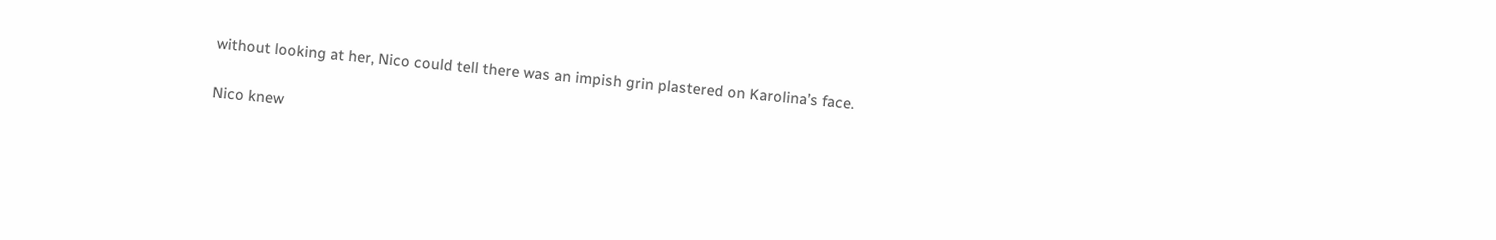without looking at her, Nico could tell there was an impish grin plastered on Karolina’s face.

Nico knew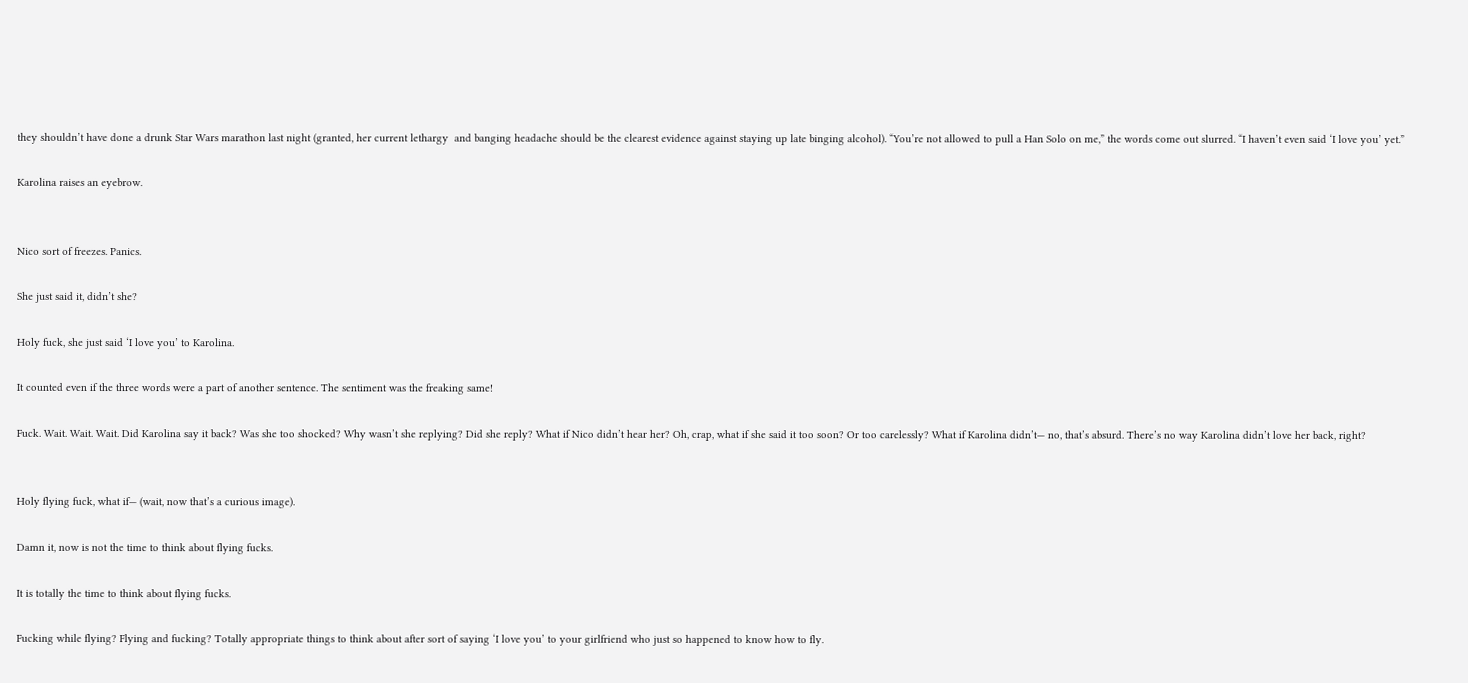they shouldn’t have done a drunk Star Wars marathon last night (granted, her current lethargy  and banging headache should be the clearest evidence against staying up late binging alcohol). “You’re not allowed to pull a Han Solo on me,” the words come out slurred. “I haven’t even said ‘I love you’ yet.”

Karolina raises an eyebrow.


Nico sort of freezes. Panics.

She just said it, didn’t she?

Holy fuck, she just said ‘I love you’ to Karolina.

It counted even if the three words were a part of another sentence. The sentiment was the freaking same!

Fuck. Wait. Wait. Wait. Did Karolina say it back? Was she too shocked? Why wasn’t she replying? Did she reply? What if Nico didn’t hear her? Oh, crap, what if she said it too soon? Or too carelessly? What if Karolina didn’t— no, that’s absurd. There’s no way Karolina didn’t love her back, right?


Holy flying fuck, what if— (wait, now that’s a curious image).

Damn it, now is not the time to think about flying fucks.

It is totally the time to think about flying fucks.

Fucking while flying? Flying and fucking? Totally appropriate things to think about after sort of saying ‘I love you’ to your girlfriend who just so happened to know how to fly.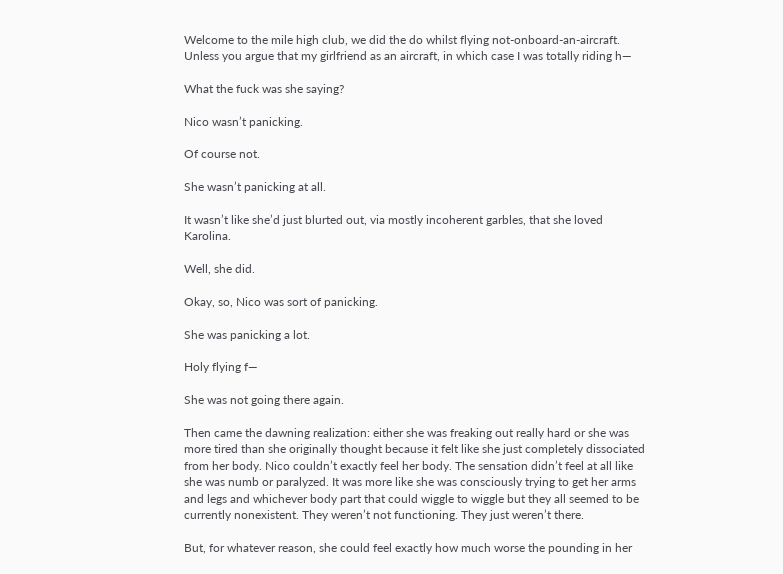Welcome to the mile high club, we did the do whilst flying not-onboard-an-aircraft. Unless you argue that my girlfriend as an aircraft, in which case I was totally riding h—

What the fuck was she saying?

Nico wasn’t panicking.

Of course not.

She wasn’t panicking at all.

It wasn’t like she’d just blurted out, via mostly incoherent garbles, that she loved Karolina.

Well, she did.

Okay, so, Nico was sort of panicking.

She was panicking a lot.

Holy flying f—

She was not going there again.

Then came the dawning realization: either she was freaking out really hard or she was more tired than she originally thought because it felt like she just completely dissociated from her body. Nico couldn’t exactly feel her body. The sensation didn’t feel at all like she was numb or paralyzed. It was more like she was consciously trying to get her arms and legs and whichever body part that could wiggle to wiggle but they all seemed to be currently nonexistent. They weren’t not functioning. They just weren’t there.

But, for whatever reason, she could feel exactly how much worse the pounding in her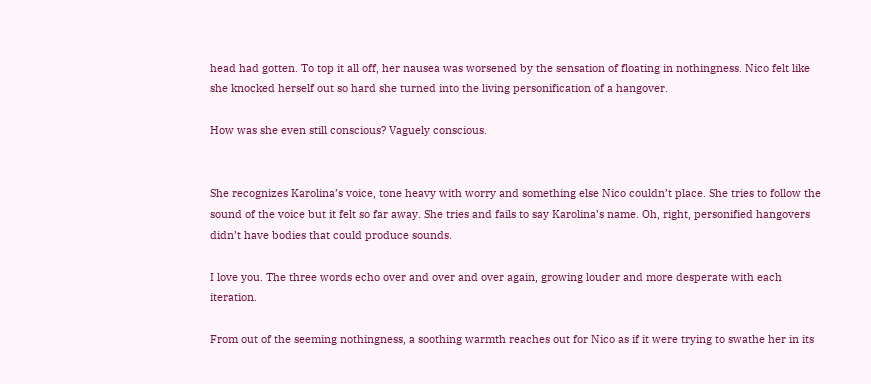head had gotten. To top it all off, her nausea was worsened by the sensation of floating in nothingness. Nico felt like she knocked herself out so hard she turned into the living personification of a hangover.

How was she even still conscious? Vaguely conscious.


She recognizes Karolina’s voice, tone heavy with worry and something else Nico couldn’t place. She tries to follow the sound of the voice but it felt so far away. She tries and fails to say Karolina’s name. Oh, right, personified hangovers didn’t have bodies that could produce sounds.

I love you. The three words echo over and over and over again, growing louder and more desperate with each iteration.

From out of the seeming nothingness, a soothing warmth reaches out for Nico as if it were trying to swathe her in its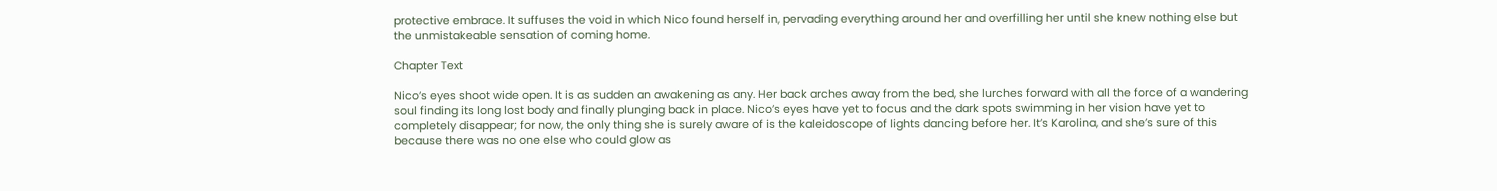protective embrace. It suffuses the void in which Nico found herself in, pervading everything around her and overfilling her until she knew nothing else but the unmistakeable sensation of coming home.

Chapter Text

Nico’s eyes shoot wide open. It is as sudden an awakening as any. Her back arches away from the bed, she lurches forward with all the force of a wandering soul finding its long lost body and finally plunging back in place. Nico’s eyes have yet to focus and the dark spots swimming in her vision have yet to completely disappear; for now, the only thing she is surely aware of is the kaleidoscope of lights dancing before her. It’s Karolina, and she’s sure of this because there was no one else who could glow as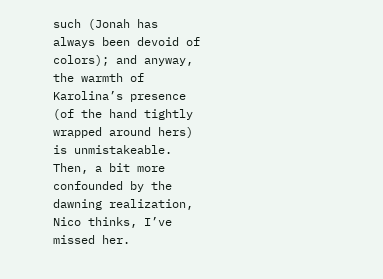such (Jonah has always been devoid of colors); and anyway, the warmth of Karolina’s presence (of the hand tightly wrapped around hers) is unmistakeable. Then, a bit more confounded by the dawning realization, Nico thinks, I’ve missed her.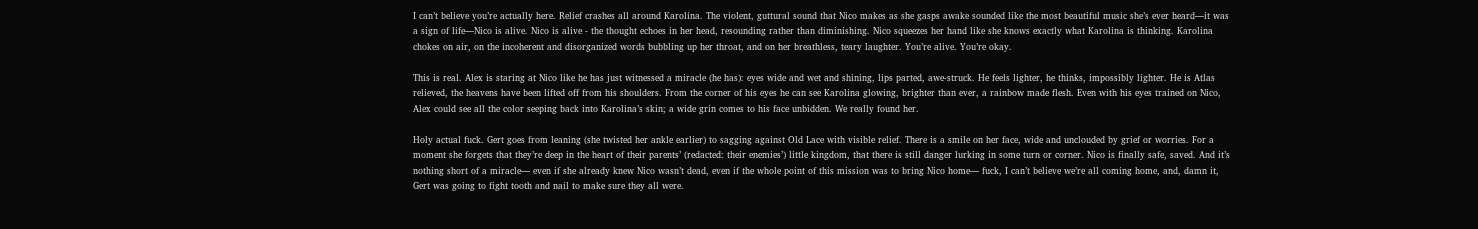I can’t believe you’re actually here. Relief crashes all around Karolina. The violent, guttural sound that Nico makes as she gasps awake sounded like the most beautiful music she’s ever heard—it was a sign of life—Nico is alive. Nico is alive - the thought echoes in her head, resounding rather than diminishing. Nico squeezes her hand like she knows exactly what Karolina is thinking. Karolina chokes on air, on the incoherent and disorganized words bubbling up her throat, and on her breathless, teary laughter. You’re alive. You’re okay.

This is real. Alex is staring at Nico like he has just witnessed a miracle (he has): eyes wide and wet and shining, lips parted, awe-struck. He feels lighter, he thinks, impossibly lighter. He is Atlas relieved, the heavens have been lifted off from his shoulders. From the corner of his eyes he can see Karolina glowing, brighter than ever, a rainbow made flesh. Even with his eyes trained on Nico, Alex could see all the color seeping back into Karolina’s skin; a wide grin comes to his face unbidden. We really found her.

Holy actual fuck. Gert goes from leaning (she twisted her ankle earlier) to sagging against Old Lace with visible relief. There is a smile on her face, wide and unclouded by grief or worries. For a moment she forgets that they’re deep in the heart of their parents’ (redacted: their enemies’) little kingdom, that there is still danger lurking in some turn or corner. Nico is finally safe, saved. And it’s nothing short of a miracle— even if she already knew Nico wasn’t dead, even if the whole point of this mission was to bring Nico home— fuck, I can’t believe we’re all coming home, and, damn it, Gert was going to fight tooth and nail to make sure they all were.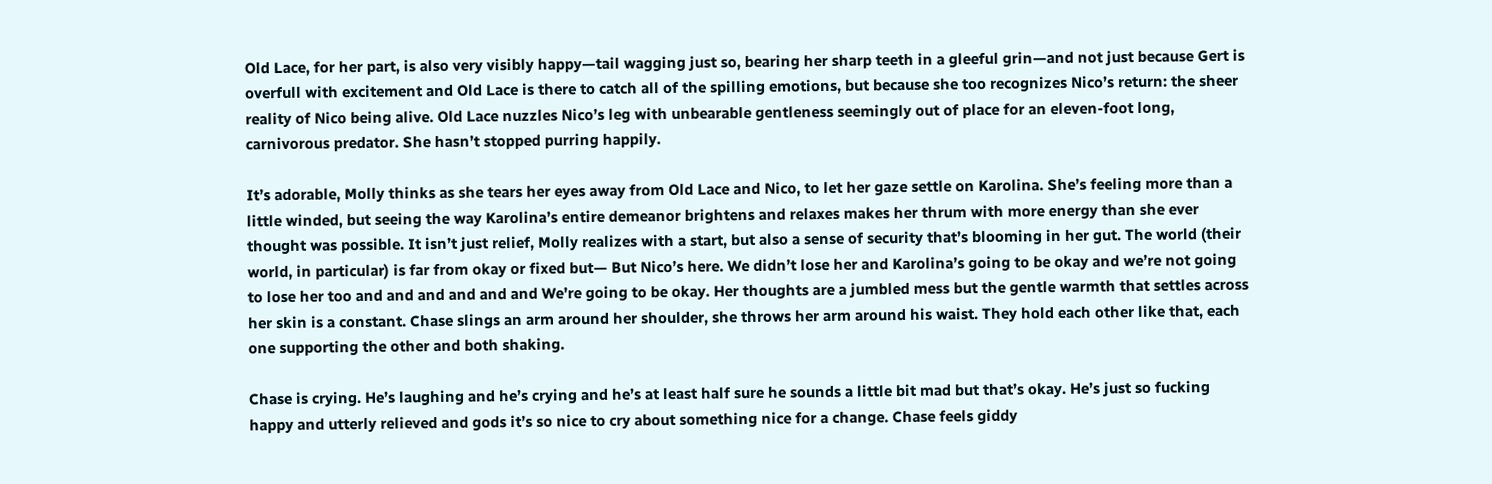Old Lace, for her part, is also very visibly happy—tail wagging just so, bearing her sharp teeth in a gleeful grin—and not just because Gert is overfull with excitement and Old Lace is there to catch all of the spilling emotions, but because she too recognizes Nico’s return: the sheer reality of Nico being alive. Old Lace nuzzles Nico’s leg with unbearable gentleness seemingly out of place for an eleven-foot long, carnivorous predator. She hasn’t stopped purring happily.

It’s adorable, Molly thinks as she tears her eyes away from Old Lace and Nico, to let her gaze settle on Karolina. She’s feeling more than a little winded, but seeing the way Karolina’s entire demeanor brightens and relaxes makes her thrum with more energy than she ever thought was possible. It isn’t just relief, Molly realizes with a start, but also a sense of security that’s blooming in her gut. The world (their world, in particular) is far from okay or fixed but— But Nico’s here. We didn’t lose her and Karolina’s going to be okay and we’re not going to lose her too and and and and and and We’re going to be okay. Her thoughts are a jumbled mess but the gentle warmth that settles across her skin is a constant. Chase slings an arm around her shoulder, she throws her arm around his waist. They hold each other like that, each one supporting the other and both shaking.

Chase is crying. He’s laughing and he’s crying and he’s at least half sure he sounds a little bit mad but that’s okay. He’s just so fucking happy and utterly relieved and gods it’s so nice to cry about something nice for a change. Chase feels giddy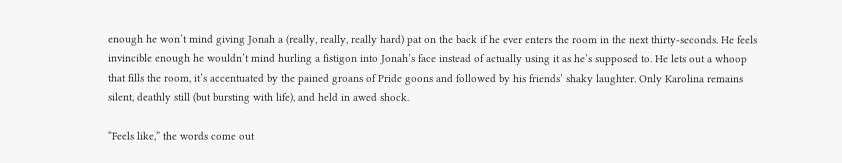enough he won’t mind giving Jonah a (really, really, really hard) pat on the back if he ever enters the room in the next thirty-seconds. He feels invincible enough he wouldn’t mind hurling a fistigon into Jonah’s face instead of actually using it as he’s supposed to. He lets out a whoop that fills the room, it’s accentuated by the pained groans of Pride goons and followed by his friends’ shaky laughter. Only Karolina remains silent, deathly still (but bursting with life), and held in awed shock.

“Feels like,” the words come out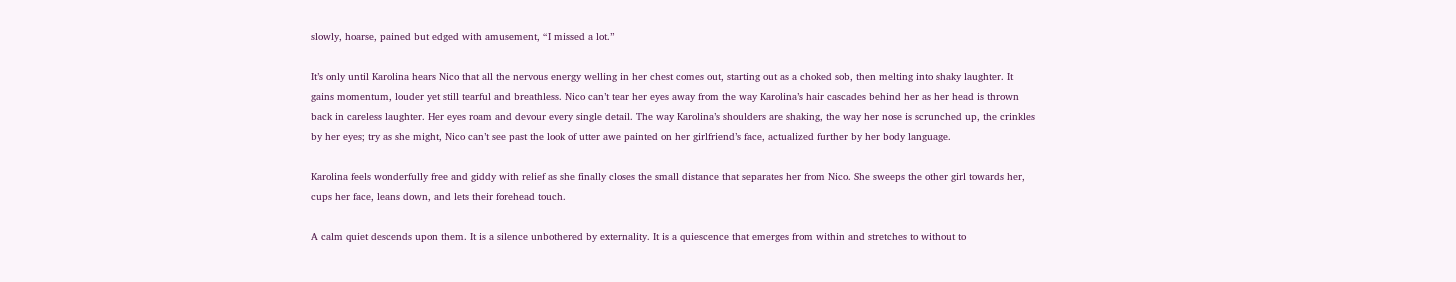slowly, hoarse, pained but edged with amusement, “I missed a lot.”

It’s only until Karolina hears Nico that all the nervous energy welling in her chest comes out, starting out as a choked sob, then melting into shaky laughter. It gains momentum, louder yet still tearful and breathless. Nico can’t tear her eyes away from the way Karolina’s hair cascades behind her as her head is thrown back in careless laughter. Her eyes roam and devour every single detail. The way Karolina’s shoulders are shaking, the way her nose is scrunched up, the crinkles by her eyes; try as she might, Nico can’t see past the look of utter awe painted on her girlfriend’s face, actualized further by her body language.

Karolina feels wonderfully free and giddy with relief as she finally closes the small distance that separates her from Nico. She sweeps the other girl towards her, cups her face, leans down, and lets their forehead touch.

A calm quiet descends upon them. It is a silence unbothered by externality. It is a quiescence that emerges from within and stretches to without to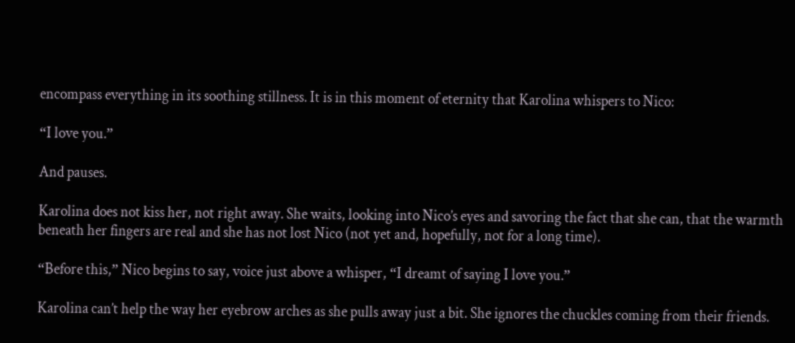encompass everything in its soothing stillness. It is in this moment of eternity that Karolina whispers to Nico:

“I love you.”

And pauses.

Karolina does not kiss her, not right away. She waits, looking into Nico’s eyes and savoring the fact that she can, that the warmth beneath her fingers are real and she has not lost Nico (not yet and, hopefully, not for a long time).

“Before this,” Nico begins to say, voice just above a whisper, “I dreamt of saying I love you.”

Karolina can’t help the way her eyebrow arches as she pulls away just a bit. She ignores the chuckles coming from their friends.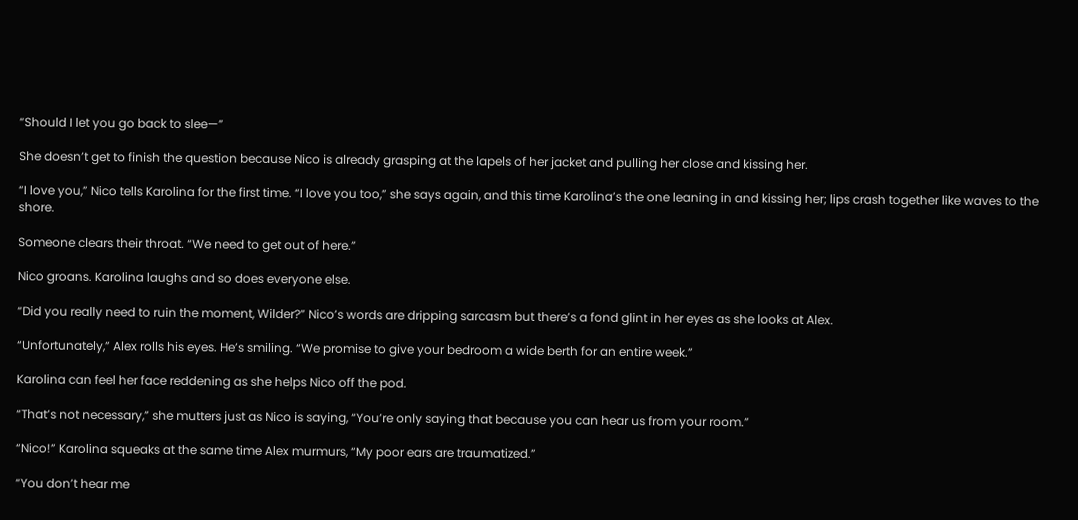“Should I let you go back to slee—”

She doesn’t get to finish the question because Nico is already grasping at the lapels of her jacket and pulling her close and kissing her.

“I love you,” Nico tells Karolina for the first time. “I love you too,” she says again, and this time Karolina’s the one leaning in and kissing her; lips crash together like waves to the shore.

Someone clears their throat. “We need to get out of here.”

Nico groans. Karolina laughs and so does everyone else.

“Did you really need to ruin the moment, Wilder?” Nico’s words are dripping sarcasm but there’s a fond glint in her eyes as she looks at Alex.

“Unfortunately,” Alex rolls his eyes. He’s smiling. “We promise to give your bedroom a wide berth for an entire week.”

Karolina can feel her face reddening as she helps Nico off the pod.

“That’s not necessary,” she mutters just as Nico is saying, “You’re only saying that because you can hear us from your room.”

“Nico!” Karolina squeaks at the same time Alex murmurs, “My poor ears are traumatized.”

“You don’t hear me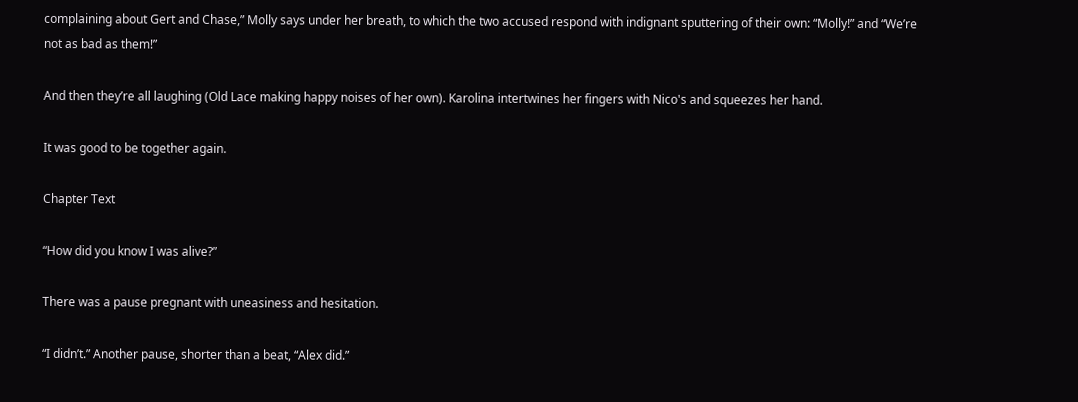complaining about Gert and Chase,” Molly says under her breath, to which the two accused respond with indignant sputtering of their own: “Molly!” and “We’re not as bad as them!”

And then they’re all laughing (Old Lace making happy noises of her own). Karolina intertwines her fingers with Nico's and squeezes her hand.

It was good to be together again.

Chapter Text

“How did you know I was alive?”

There was a pause pregnant with uneasiness and hesitation.

“I didn’t.” Another pause, shorter than a beat, “Alex did.”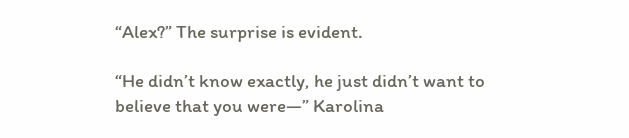“Alex?” The surprise is evident.

“He didn’t know exactly, he just didn’t want to believe that you were—” Karolina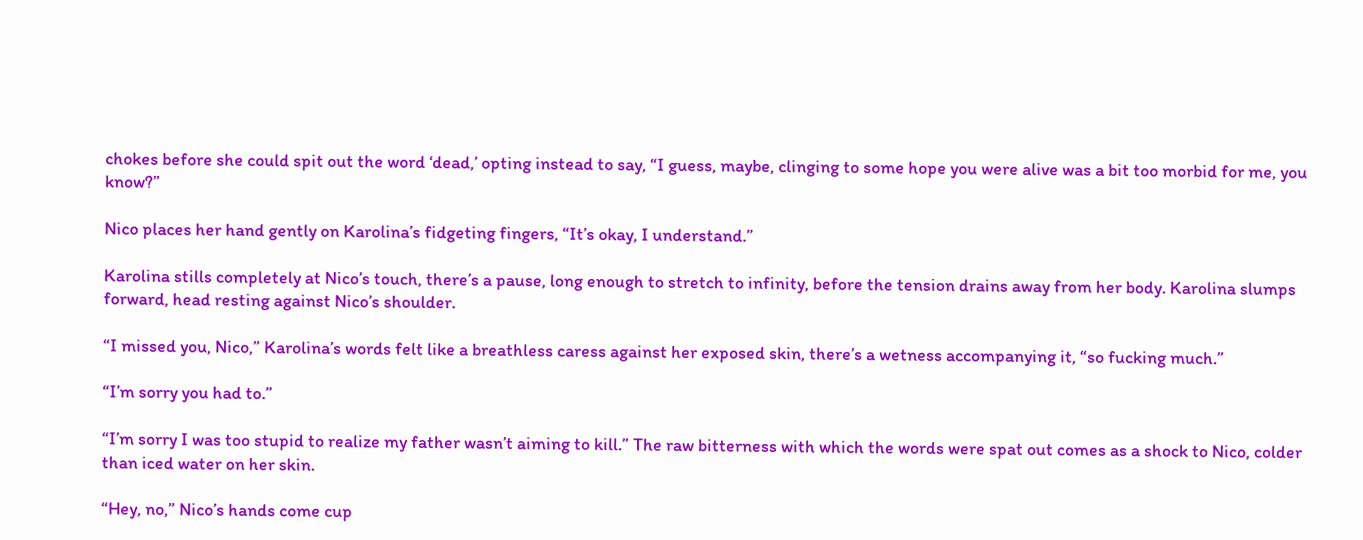chokes before she could spit out the word ‘dead,’ opting instead to say, “I guess, maybe, clinging to some hope you were alive was a bit too morbid for me, you know?”

Nico places her hand gently on Karolina’s fidgeting fingers, “It’s okay, I understand.”

Karolina stills completely at Nico’s touch, there’s a pause, long enough to stretch to infinity, before the tension drains away from her body. Karolina slumps forward, head resting against Nico’s shoulder.

“I missed you, Nico,” Karolina’s words felt like a breathless caress against her exposed skin, there’s a wetness accompanying it, “so fucking much.”

“I’m sorry you had to.”

“I’m sorry I was too stupid to realize my father wasn’t aiming to kill.” The raw bitterness with which the words were spat out comes as a shock to Nico, colder than iced water on her skin.

“Hey, no,” Nico’s hands come cup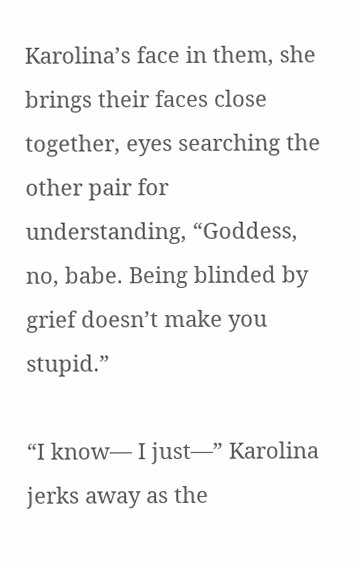Karolina’s face in them, she brings their faces close together, eyes searching the other pair for understanding, “Goddess, no, babe. Being blinded by grief doesn’t make you stupid.”

“I know— I just—” Karolina jerks away as the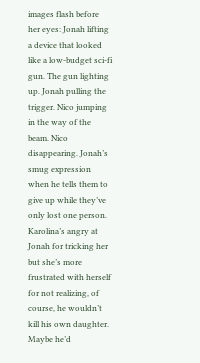images flash before her eyes: Jonah lifting a device that looked like a low-budget sci-fi gun. The gun lighting up. Jonah pulling the trigger. Nico jumping in the way of the beam. Nico disappearing. Jonah’s smug expression when he tells them to give up while they’ve only lost one person. Karolina’s angry at Jonah for tricking her but she’s more frustrated with herself for not realizing, of course, he wouldn’t kill his own daughter. Maybe he’d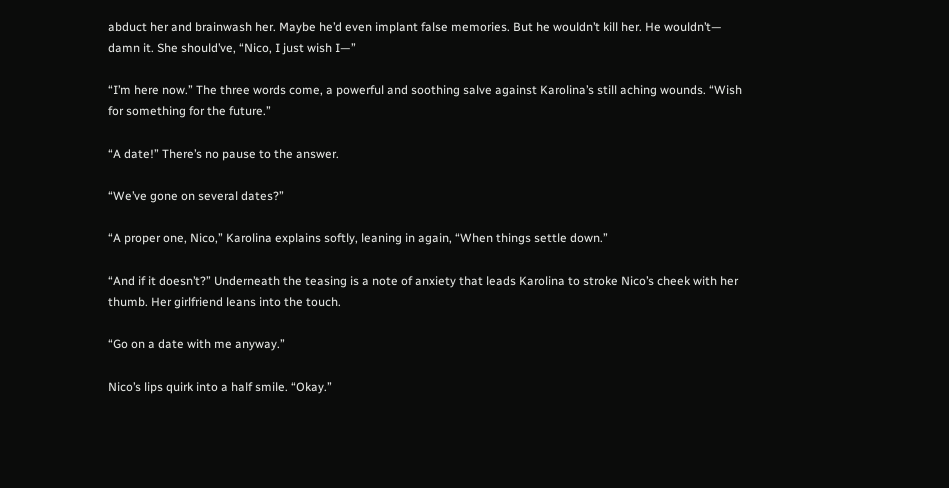abduct her and brainwash her. Maybe he’d even implant false memories. But he wouldn’t kill her. He wouldn’t— damn it. She should’ve, “Nico, I just wish I—”

“I’m here now.” The three words come, a powerful and soothing salve against Karolina’s still aching wounds. “Wish for something for the future.”

“A date!” There’s no pause to the answer.

“We’ve gone on several dates?”

“A proper one, Nico,” Karolina explains softly, leaning in again, “When things settle down.”

“And if it doesn’t?” Underneath the teasing is a note of anxiety that leads Karolina to stroke Nico’s cheek with her thumb. Her girlfriend leans into the touch.

“Go on a date with me anyway.”

Nico’s lips quirk into a half smile. “Okay.”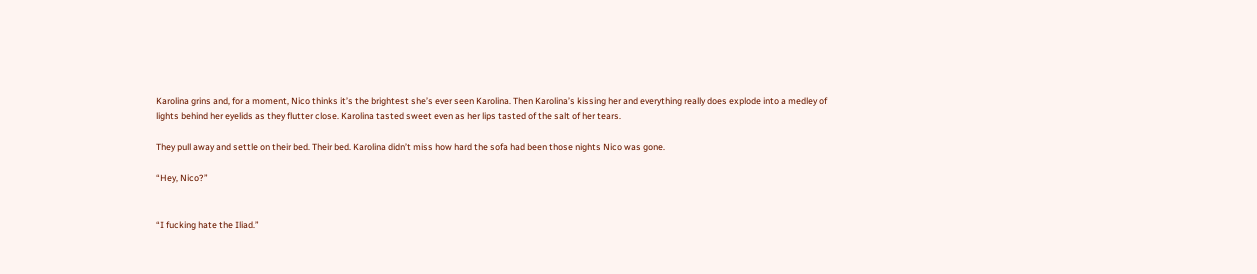Karolina grins and, for a moment, Nico thinks it’s the brightest she’s ever seen Karolina. Then Karolina’s kissing her and everything really does explode into a medley of lights behind her eyelids as they flutter close. Karolina tasted sweet even as her lips tasted of the salt of her tears.

They pull away and settle on their bed. Their bed. Karolina didn’t miss how hard the sofa had been those nights Nico was gone.

“Hey, Nico?”


“I fucking hate the Iliad.”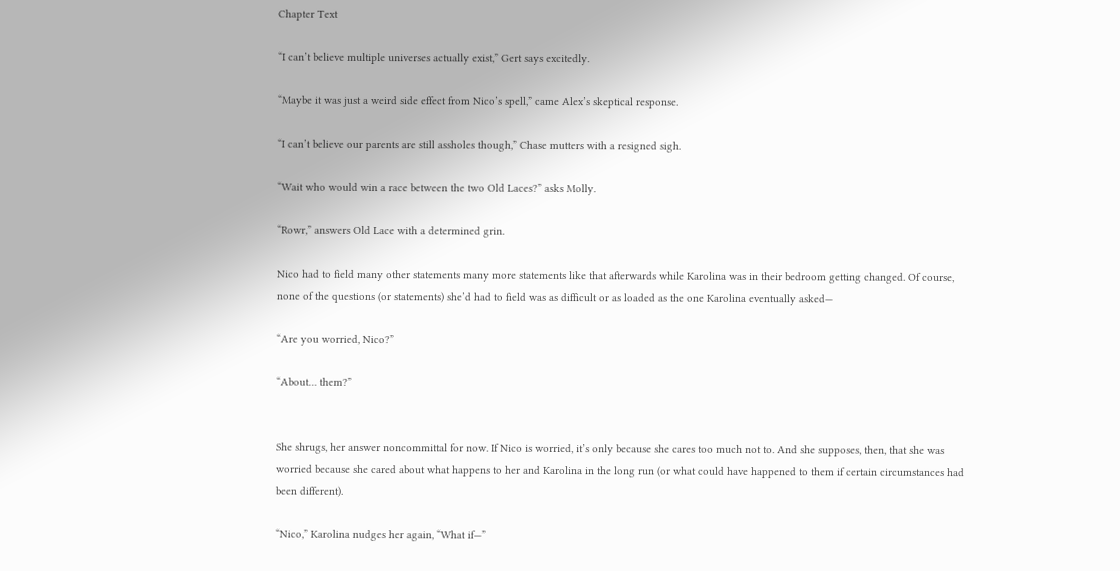Chapter Text

“I can’t believe multiple universes actually exist,” Gert says excitedly.

“Maybe it was just a weird side effect from Nico’s spell,” came Alex’s skeptical response.

“I can’t believe our parents are still assholes though,” Chase mutters with a resigned sigh.

“Wait who would win a race between the two Old Laces?” asks Molly.

“Rowr,” answers Old Lace with a determined grin.

Nico had to field many other statements many more statements like that afterwards while Karolina was in their bedroom getting changed. Of course, none of the questions (or statements) she’d had to field was as difficult or as loaded as the one Karolina eventually asked—

“Are you worried, Nico?”

“About… them?”


She shrugs, her answer noncommittal for now. If Nico is worried, it’s only because she cares too much not to. And she supposes, then, that she was worried because she cared about what happens to her and Karolina in the long run (or what could have happened to them if certain circumstances had been different).

“Nico,” Karolina nudges her again, “What if—”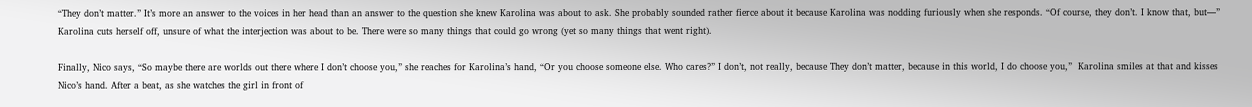“They don’t matter.” It’s more an answer to the voices in her head than an answer to the question she knew Karolina was about to ask. She probably sounded rather fierce about it because Karolina was nodding furiously when she responds. “Of course, they don’t. I know that, but—”  Karolina cuts herself off, unsure of what the interjection was about to be. There were so many things that could go wrong (yet so many things that went right).

Finally, Nico says, “So maybe there are worlds out there where I don’t choose you,” she reaches for Karolina’s hand, “Or you choose someone else. Who cares?” I don’t, not really, because They don’t matter, because in this world, I do choose you,”  Karolina smiles at that and kisses Nico’s hand. After a beat, as she watches the girl in front of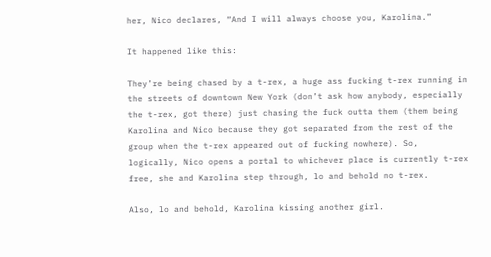her, Nico declares, “And I will always choose you, Karolina.”

It happened like this:

They’re being chased by a t-rex, a huge ass fucking t-rex running in the streets of downtown New York (don’t ask how anybody, especially the t-rex, got there) just chasing the fuck outta them (them being Karolina and Nico because they got separated from the rest of the group when the t-rex appeared out of fucking nowhere). So, logically, Nico opens a portal to whichever place is currently t-rex free, she and Karolina step through, lo and behold no t-rex.

Also, lo and behold, Karolina kissing another girl.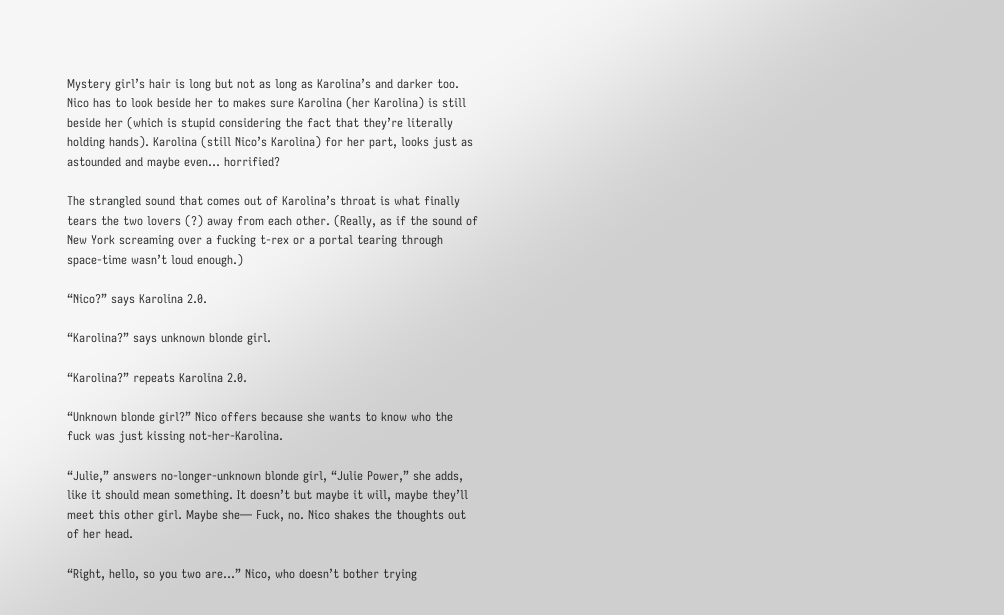Mystery girl’s hair is long but not as long as Karolina’s and darker too. Nico has to look beside her to makes sure Karolina (her Karolina) is still beside her (which is stupid considering the fact that they’re literally holding hands). Karolina (still Nico’s Karolina) for her part, looks just as astounded and maybe even… horrified?

The strangled sound that comes out of Karolina’s throat is what finally tears the two lovers (?) away from each other. (Really, as if the sound of New York screaming over a fucking t-rex or a portal tearing through space-time wasn’t loud enough.)

“Nico?” says Karolina 2.0.

“Karolina?” says unknown blonde girl.

“Karolina?” repeats Karolina 2.0.

“Unknown blonde girl?” Nico offers because she wants to know who the fuck was just kissing not-her-Karolina.

“Julie,” answers no-longer-unknown blonde girl, “Julie Power,” she adds, like it should mean something. It doesn’t but maybe it will, maybe they’ll meet this other girl. Maybe she— Fuck, no. Nico shakes the thoughts out of her head.

“Right, hello, so you two are…” Nico, who doesn’t bother trying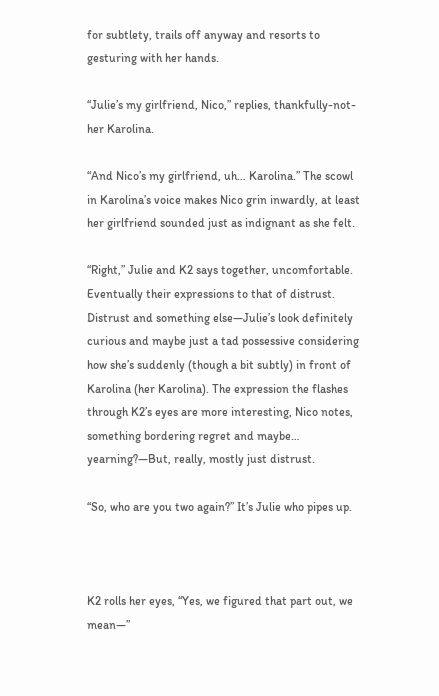for subtlety, trails off anyway and resorts to gesturing with her hands.

“Julie’s my girlfriend, Nico,” replies, thankfully-not-her Karolina.

“And Nico’s my girlfriend, uh… Karolina.” The scowl in Karolina’s voice makes Nico grin inwardly, at least her girlfriend sounded just as indignant as she felt.

“Right,” Julie and K2 says together, uncomfortable. Eventually their expressions to that of distrust. Distrust and something else—Julie’s look definitely curious and maybe just a tad possessive considering how she’s suddenly (though a bit subtly) in front of Karolina (her Karolina). The expression the flashes through K2’s eyes are more interesting, Nico notes, something bordering regret and maybe… yearning?—But, really, mostly just distrust.

“So, who are you two again?” It’s Julie who pipes up.



K2 rolls her eyes, “Yes, we figured that part out, we mean—”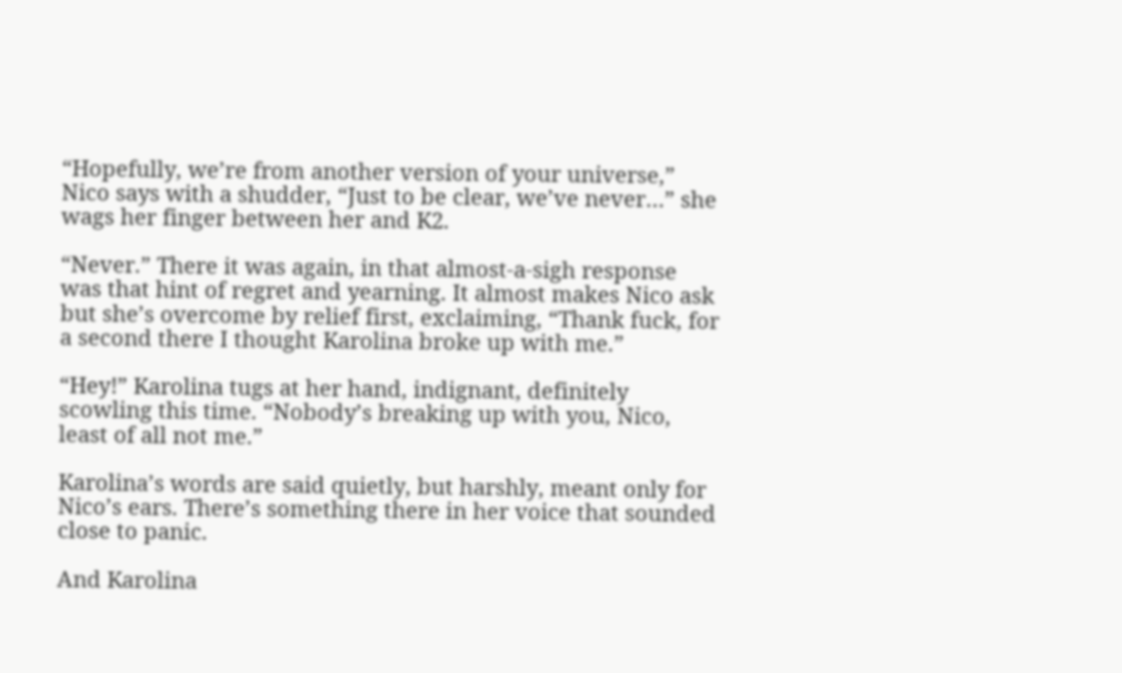“Hopefully, we’re from another version of your universe,” Nico says with a shudder, “Just to be clear, we’ve never…” she wags her finger between her and K2.

“Never.” There it was again, in that almost-a-sigh response was that hint of regret and yearning. It almost makes Nico ask but she’s overcome by relief first, exclaiming, “Thank fuck, for a second there I thought Karolina broke up with me.”

“Hey!” Karolina tugs at her hand, indignant, definitely scowling this time. “Nobody’s breaking up with you, Nico, least of all not me.”

Karolina’s words are said quietly, but harshly, meant only for Nico’s ears. There’s something there in her voice that sounded close to panic.

And Karolina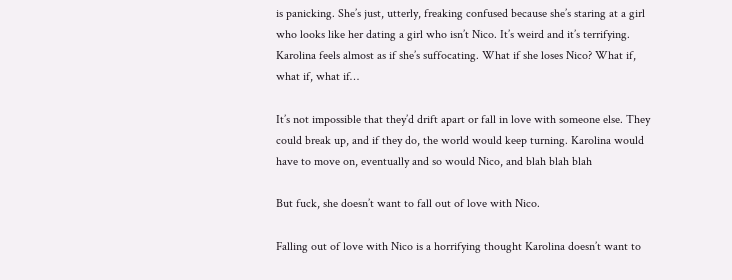is panicking. She’s just, utterly, freaking confused because she’s staring at a girl who looks like her dating a girl who isn’t Nico. It’s weird and it’s terrifying. Karolina feels almost as if she’s suffocating. What if she loses Nico? What if, what if, what if…

It’s not impossible that they’d drift apart or fall in love with someone else. They could break up, and if they do, the world would keep turning. Karolina would have to move on, eventually and so would Nico, and blah blah blah

But fuck, she doesn’t want to fall out of love with Nico.

Falling out of love with Nico is a horrifying thought Karolina doesn’t want to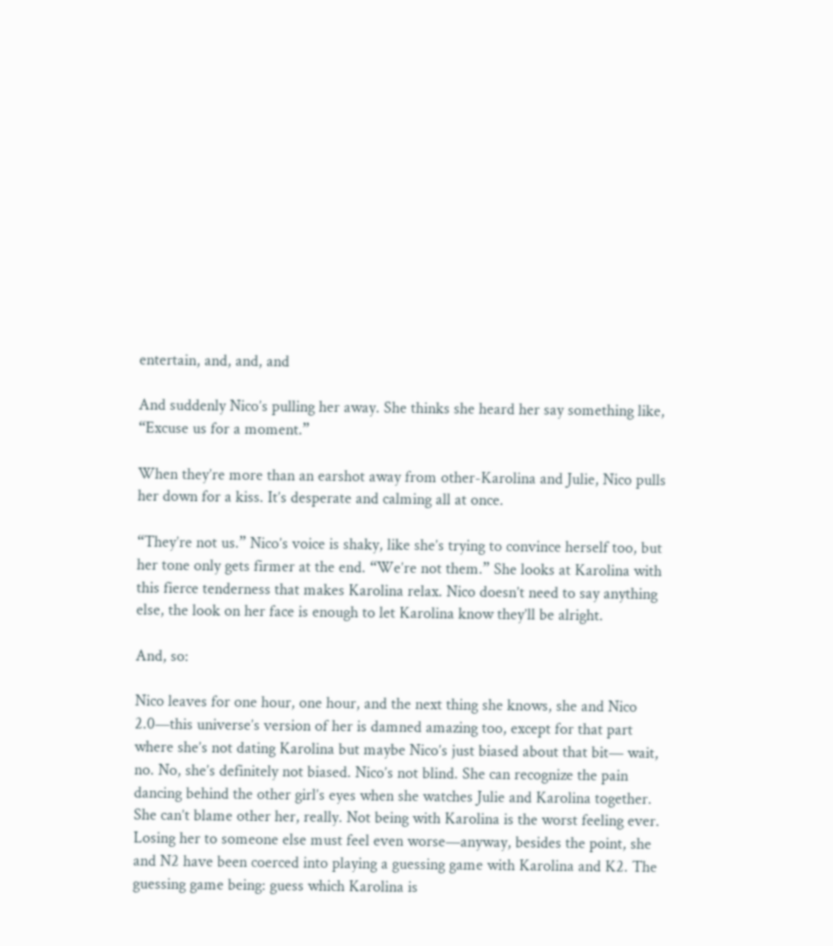entertain, and, and, and

And suddenly Nico’s pulling her away. She thinks she heard her say something like, “Excuse us for a moment.”

When they’re more than an earshot away from other-Karolina and Julie, Nico pulls her down for a kiss. It’s desperate and calming all at once.

“They’re not us.” Nico’s voice is shaky, like she’s trying to convince herself too, but her tone only gets firmer at the end. “We’re not them.” She looks at Karolina with this fierce tenderness that makes Karolina relax. Nico doesn’t need to say anything else, the look on her face is enough to let Karolina know they’ll be alright.

And, so:

Nico leaves for one hour, one hour, and the next thing she knows, she and Nico 2.0—this universe’s version of her is damned amazing too, except for that part where she’s not dating Karolina but maybe Nico’s just biased about that bit— wait, no. No, she’s definitely not biased. Nico’s not blind. She can recognize the pain dancing behind the other girl’s eyes when she watches Julie and Karolina together. She can’t blame other her, really. Not being with Karolina is the worst feeling ever. Losing her to someone else must feel even worse—anyway, besides the point, she and N2 have been coerced into playing a guessing game with Karolina and K2. The guessing game being: guess which Karolina is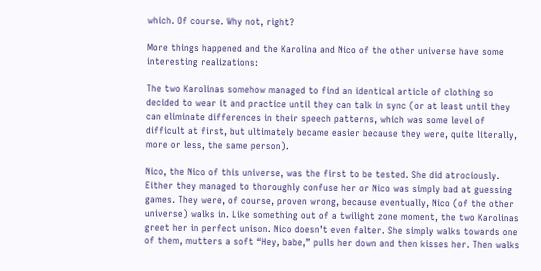which. Of course. Why not, right?

More things happened and the Karolina and Nico of the other universe have some interesting realizations:

The two Karolinas somehow managed to find an identical article of clothing so decided to wear it and practice until they can talk in sync (or at least until they can eliminate differences in their speech patterns, which was some level of difficult at first, but ultimately became easier because they were, quite literally, more or less, the same person).

Nico, the Nico of this universe, was the first to be tested. She did atrociously. Either they managed to thoroughly confuse her or Nico was simply bad at guessing games. They were, of course, proven wrong, because eventually, Nico (of the other universe) walks in. Like something out of a twilight zone moment, the two Karolinas greet her in perfect unison. Nico doesn’t even falter. She simply walks towards one of them, mutters a soft “Hey, babe,” pulls her down and then kisses her. Then walks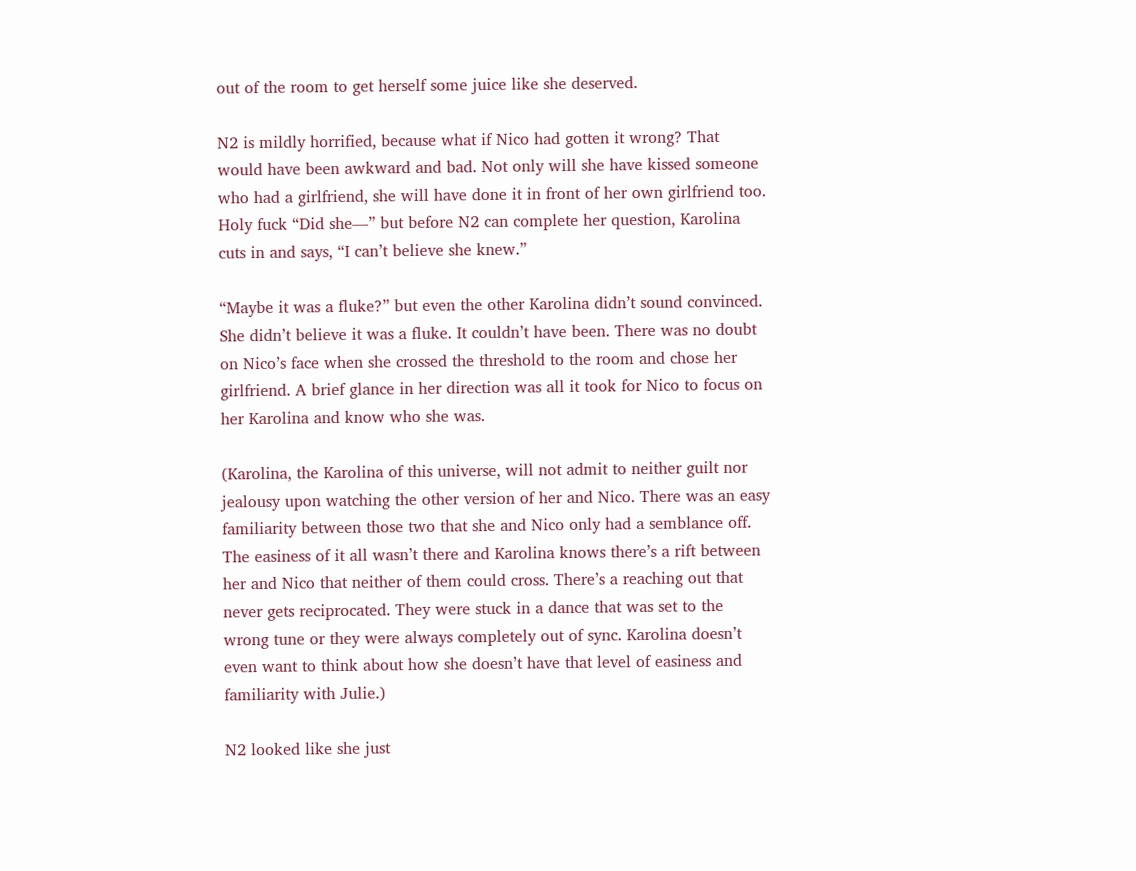out of the room to get herself some juice like she deserved.

N2 is mildly horrified, because what if Nico had gotten it wrong? That would have been awkward and bad. Not only will she have kissed someone who had a girlfriend, she will have done it in front of her own girlfriend too. Holy fuck “Did she—” but before N2 can complete her question, Karolina cuts in and says, “I can’t believe she knew.”

“Maybe it was a fluke?” but even the other Karolina didn’t sound convinced. She didn’t believe it was a fluke. It couldn’t have been. There was no doubt on Nico’s face when she crossed the threshold to the room and chose her girlfriend. A brief glance in her direction was all it took for Nico to focus on her Karolina and know who she was.

(Karolina, the Karolina of this universe, will not admit to neither guilt nor jealousy upon watching the other version of her and Nico. There was an easy familiarity between those two that she and Nico only had a semblance off. The easiness of it all wasn’t there and Karolina knows there’s a rift between her and Nico that neither of them could cross. There’s a reaching out that never gets reciprocated. They were stuck in a dance that was set to the wrong tune or they were always completely out of sync. Karolina doesn’t even want to think about how she doesn’t have that level of easiness and familiarity with Julie.)

N2 looked like she just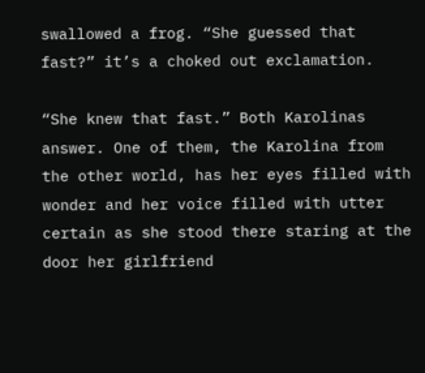swallowed a frog. “She guessed that fast?” it’s a choked out exclamation.

“She knew that fast.” Both Karolinas answer. One of them, the Karolina from the other world, has her eyes filled with wonder and her voice filled with utter certain as she stood there staring at the door her girlfriend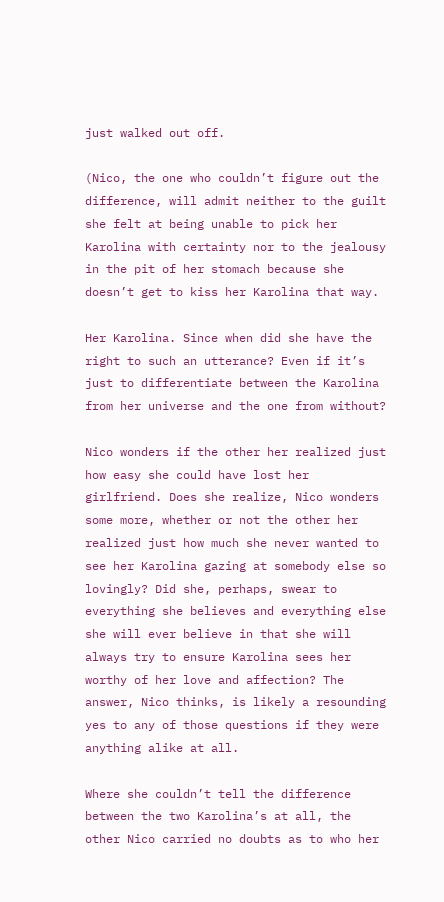just walked out off.

(Nico, the one who couldn’t figure out the difference, will admit neither to the guilt she felt at being unable to pick her Karolina with certainty nor to the jealousy in the pit of her stomach because she doesn’t get to kiss her Karolina that way.

Her Karolina. Since when did she have the right to such an utterance? Even if it’s just to differentiate between the Karolina from her universe and the one from without?

Nico wonders if the other her realized just how easy she could have lost her girlfriend. Does she realize, Nico wonders some more, whether or not the other her realized just how much she never wanted to see her Karolina gazing at somebody else so lovingly? Did she, perhaps, swear to everything she believes and everything else she will ever believe in that she will always try to ensure Karolina sees her worthy of her love and affection? The answer, Nico thinks, is likely a resounding yes to any of those questions if they were anything alike at all.

Where she couldn’t tell the difference between the two Karolina’s at all, the other Nico carried no doubts as to who her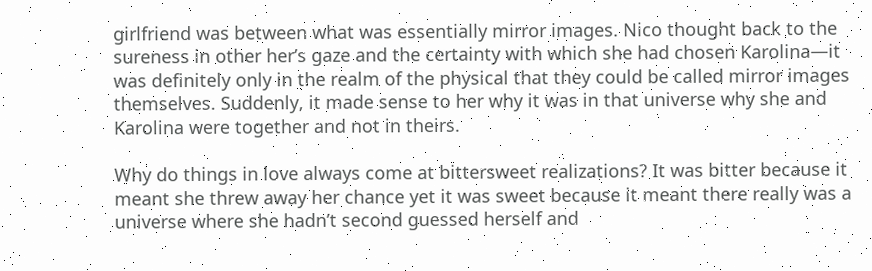girlfriend was between what was essentially mirror images. Nico thought back to the sureness in other her’s gaze and the certainty with which she had chosen Karolina—it was definitely only in the realm of the physical that they could be called mirror images themselves. Suddenly, it made sense to her why it was in that universe why she and Karolina were together and not in theirs.

Why do things in love always come at bittersweet realizations? It was bitter because it meant she threw away her chance yet it was sweet because it meant there really was a universe where she hadn’t second guessed herself and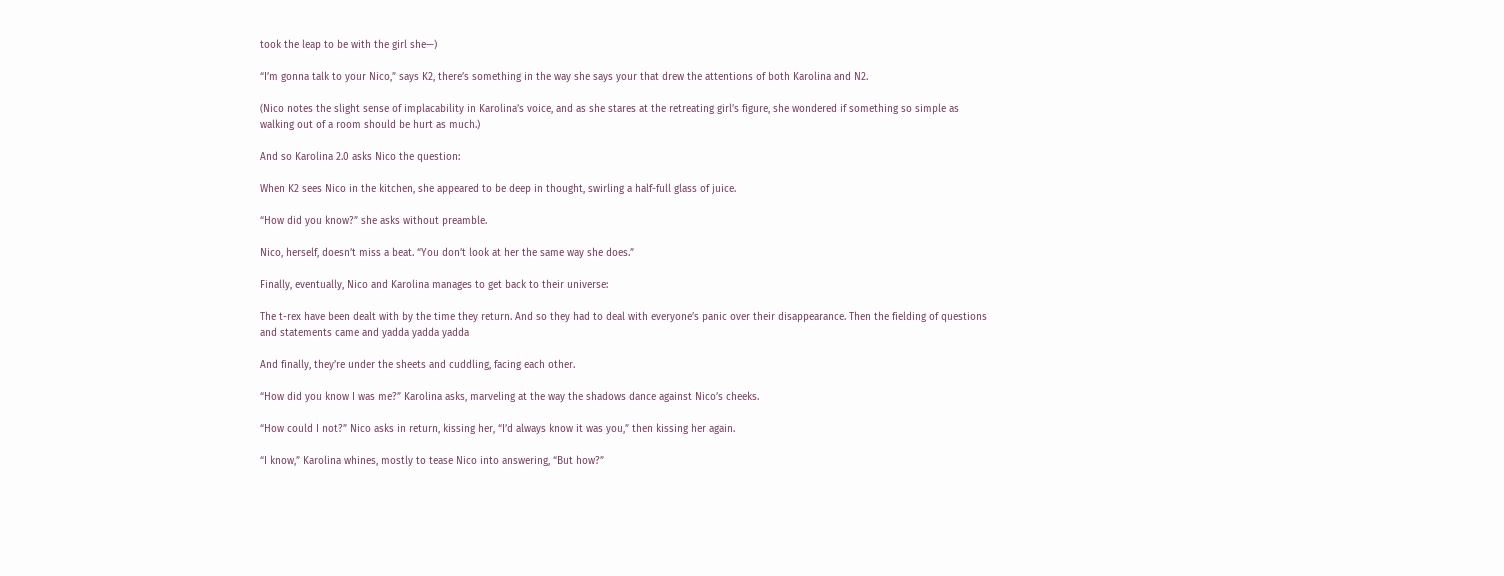took the leap to be with the girl she—)

“I’m gonna talk to your Nico,” says K2, there’s something in the way she says your that drew the attentions of both Karolina and N2.

(Nico notes the slight sense of implacability in Karolina’s voice, and as she stares at the retreating girl’s figure, she wondered if something so simple as walking out of a room should be hurt as much.)

And so Karolina 2.0 asks Nico the question:

When K2 sees Nico in the kitchen, she appeared to be deep in thought, swirling a half-full glass of juice.

“How did you know?” she asks without preamble.

Nico, herself, doesn’t miss a beat. “You don’t look at her the same way she does.”

Finally, eventually, Nico and Karolina manages to get back to their universe:

The t-rex have been dealt with by the time they return. And so they had to deal with everyone’s panic over their disappearance. Then the fielding of questions and statements came and yadda yadda yadda

And finally, they’re under the sheets and cuddling, facing each other.

“How did you know I was me?” Karolina asks, marveling at the way the shadows dance against Nico’s cheeks.

“How could I not?” Nico asks in return, kissing her, “I’d always know it was you,” then kissing her again.

“I know,” Karolina whines, mostly to tease Nico into answering, “But how?”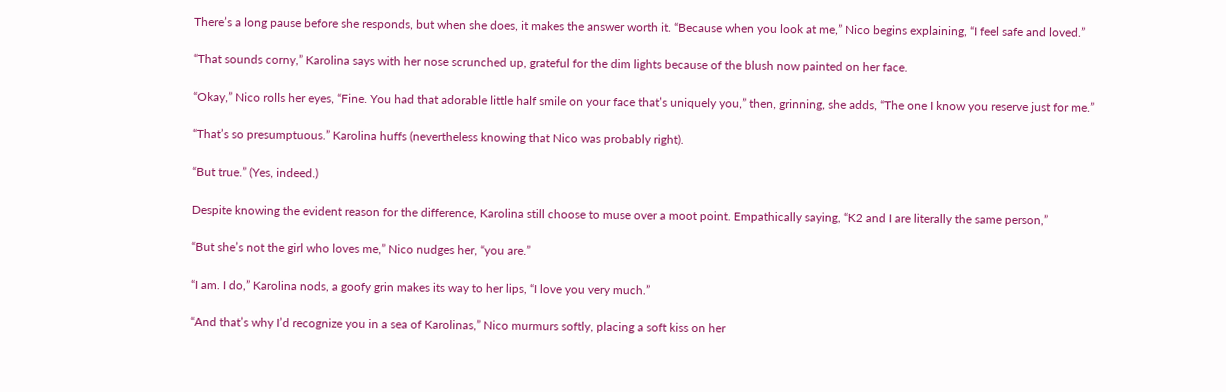There’s a long pause before she responds, but when she does, it makes the answer worth it. “Because when you look at me,” Nico begins explaining, “I feel safe and loved.”

“That sounds corny,” Karolina says with her nose scrunched up, grateful for the dim lights because of the blush now painted on her face.

“Okay,” Nico rolls her eyes, “Fine. You had that adorable little half smile on your face that’s uniquely you,” then, grinning, she adds, “The one I know you reserve just for me.”

“That’s so presumptuous.” Karolina huffs (nevertheless knowing that Nico was probably right).

“But true.” (Yes, indeed.)

Despite knowing the evident reason for the difference, Karolina still choose to muse over a moot point. Empathically saying, “K2 and I are literally the same person,”

“But she’s not the girl who loves me,” Nico nudges her, “you are.”

“I am. I do,” Karolina nods, a goofy grin makes its way to her lips, “I love you very much.”

“And that’s why I’d recognize you in a sea of Karolinas,” Nico murmurs softly, placing a soft kiss on her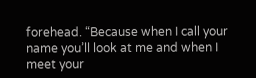forehead. “Because when I call your name you’ll look at me and when I meet your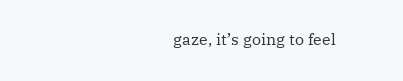gaze, it’s going to feel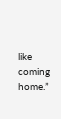like coming home.”